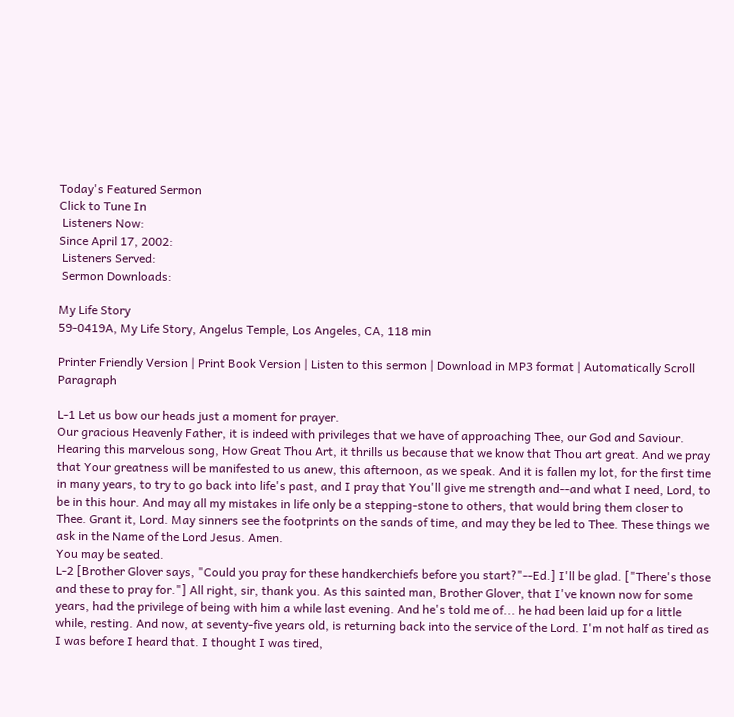Today's Featured Sermon
Click to Tune In
 Listeners Now:
Since April 17, 2002:
 Listeners Served:
 Sermon Downloads:

My Life Story
59-0419A, My Life Story, Angelus Temple, Los Angeles, CA, 118 min

Printer Friendly Version | Print Book Version | Listen to this sermon | Download in MP3 format | Automatically Scroll Paragraph

L-1 Let us bow our heads just a moment for prayer.
Our gracious Heavenly Father, it is indeed with privileges that we have of approaching Thee, our God and Saviour. Hearing this marvelous song, How Great Thou Art, it thrills us because that we know that Thou art great. And we pray that Your greatness will be manifested to us anew, this afternoon, as we speak. And it is fallen my lot, for the first time in many years, to try to go back into life's past, and I pray that You'll give me strength and--and what I need, Lord, to be in this hour. And may all my mistakes in life only be a stepping-stone to others, that would bring them closer to Thee. Grant it, Lord. May sinners see the footprints on the sands of time, and may they be led to Thee. These things we ask in the Name of the Lord Jesus. Amen.
You may be seated.
L-2 [Brother Glover says, "Could you pray for these handkerchiefs before you start?"--Ed.] I'll be glad. ["There's those and these to pray for."] All right, sir, thank you. As this sainted man, Brother Glover, that I've known now for some years, had the privilege of being with him a while last evening. And he's told me of... he had been laid up for a little while, resting. And now, at seventy-five years old, is returning back into the service of the Lord. I'm not half as tired as I was before I heard that. I thought I was tired,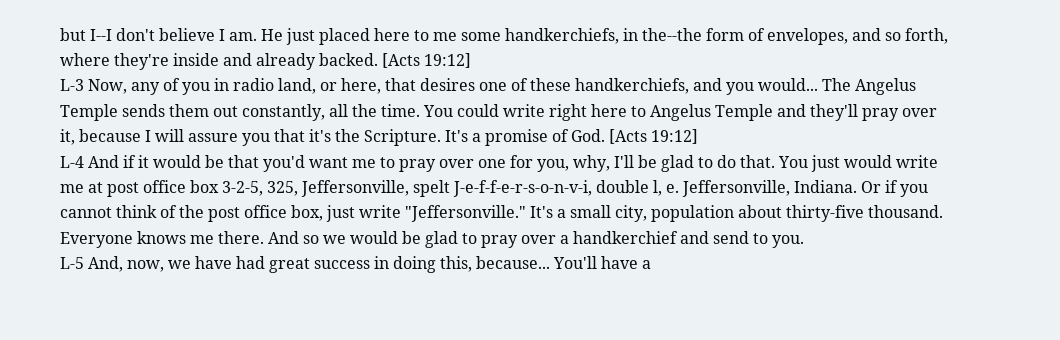but I--I don't believe I am. He just placed here to me some handkerchiefs, in the--the form of envelopes, and so forth, where they're inside and already backed. [Acts 19:12]
L-3 Now, any of you in radio land, or here, that desires one of these handkerchiefs, and you would... The Angelus Temple sends them out constantly, all the time. You could write right here to Angelus Temple and they'll pray over it, because I will assure you that it's the Scripture. It's a promise of God. [Acts 19:12]
L-4 And if it would be that you'd want me to pray over one for you, why, I'll be glad to do that. You just would write me at post office box 3-2-5, 325, Jeffersonville, spelt J-e-f-f-e-r-s-o-n-v-i, double l, e. Jeffersonville, Indiana. Or if you cannot think of the post office box, just write "Jeffersonville." It's a small city, population about thirty-five thousand. Everyone knows me there. And so we would be glad to pray over a handkerchief and send to you.
L-5 And, now, we have had great success in doing this, because... You'll have a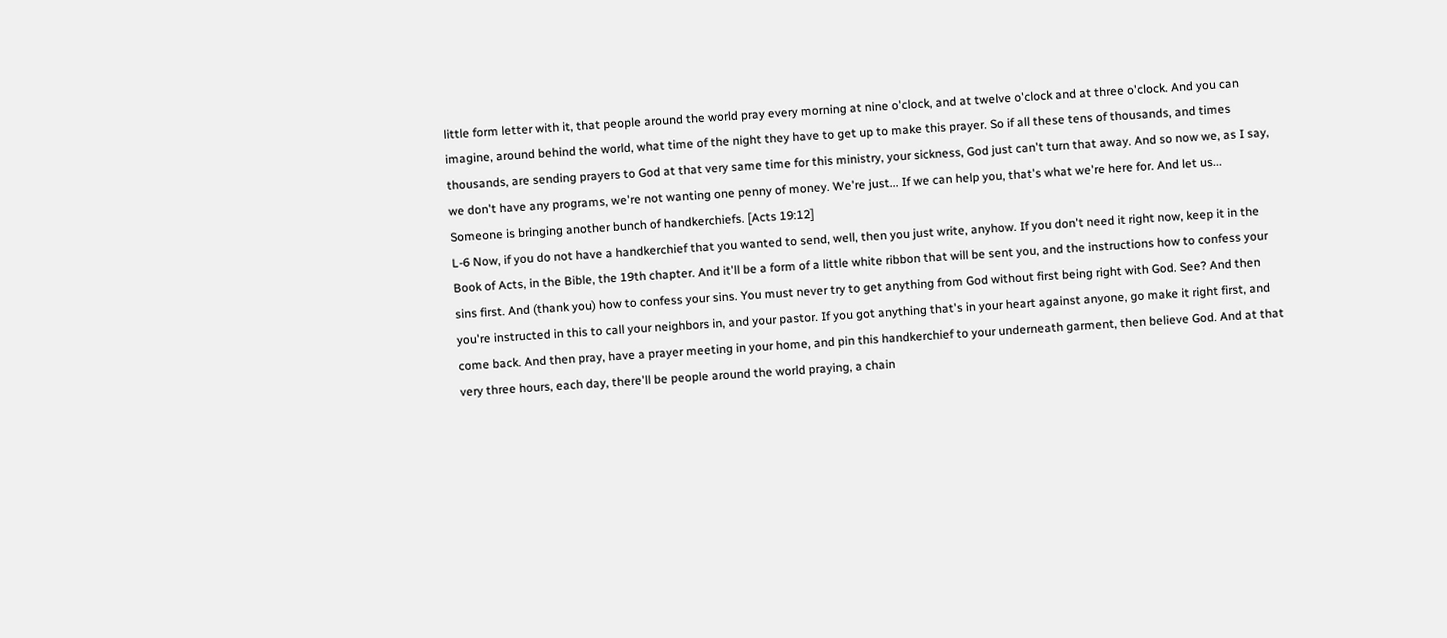little form letter with it, that people around the world pray every morning at nine o'clock, and at twelve o'clock and at three o'clock. And you can imagine, around behind the world, what time of the night they have to get up to make this prayer. So if all these tens of thousands, and times thousands, are sending prayers to God at that very same time for this ministry, your sickness, God just can't turn that away. And so now we, as I say, we don't have any programs, we're not wanting one penny of money. We're just... If we can help you, that's what we're here for. And let us...
Someone is bringing another bunch of handkerchiefs. [Acts 19:12]
L-6 Now, if you do not have a handkerchief that you wanted to send, well, then you just write, anyhow. If you don't need it right now, keep it in the Book of Acts, in the Bible, the 19th chapter. And it'll be a form of a little white ribbon that will be sent you, and the instructions how to confess your sins first. And (thank you) how to confess your sins. You must never try to get anything from God without first being right with God. See? And then you're instructed in this to call your neighbors in, and your pastor. If you got anything that's in your heart against anyone, go make it right first, and come back. And then pray, have a prayer meeting in your home, and pin this handkerchief to your underneath garment, then believe God. And at that very three hours, each day, there'll be people around the world praying, a chain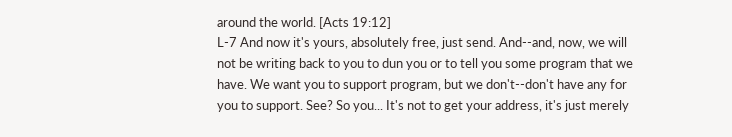around the world. [Acts 19:12]
L-7 And now it's yours, absolutely free, just send. And--and, now, we will not be writing back to you to dun you or to tell you some program that we have. We want you to support program, but we don't--don't have any for you to support. See? So you... It's not to get your address, it's just merely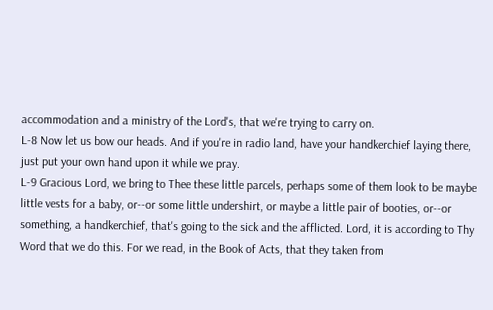accommodation and a ministry of the Lord's, that we're trying to carry on.
L-8 Now let us bow our heads. And if you're in radio land, have your handkerchief laying there, just put your own hand upon it while we pray.
L-9 Gracious Lord, we bring to Thee these little parcels, perhaps some of them look to be maybe little vests for a baby, or--or some little undershirt, or maybe a little pair of booties, or--or something, a handkerchief, that's going to the sick and the afflicted. Lord, it is according to Thy Word that we do this. For we read, in the Book of Acts, that they taken from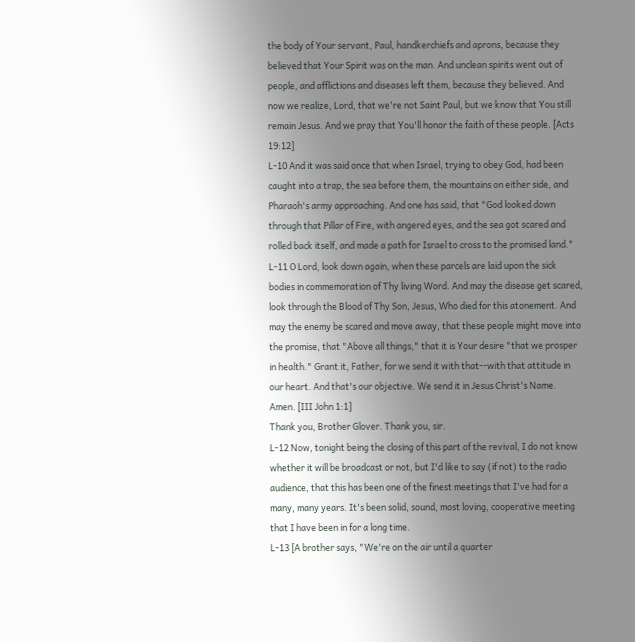the body of Your servant, Paul, handkerchiefs and aprons, because they believed that Your Spirit was on the man. And unclean spirits went out of people, and afflictions and diseases left them, because they believed. And now we realize, Lord, that we're not Saint Paul, but we know that You still remain Jesus. And we pray that You'll honor the faith of these people. [Acts 19:12]
L-10 And it was said once that when Israel, trying to obey God, had been caught into a trap, the sea before them, the mountains on either side, and Pharaoh's army approaching. And one has said, that "God looked down through that Pillar of Fire, with angered eyes, and the sea got scared and rolled back itself, and made a path for Israel to cross to the promised land."
L-11 O Lord, look down again, when these parcels are laid upon the sick bodies in commemoration of Thy living Word. And may the disease get scared, look through the Blood of Thy Son, Jesus, Who died for this atonement. And may the enemy be scared and move away, that these people might move into the promise, that "Above all things," that it is Your desire "that we prosper in health." Grant it, Father, for we send it with that--with that attitude in our heart. And that's our objective. We send it in Jesus Christ's Name. Amen. [III John 1:1]
Thank you, Brother Glover. Thank you, sir.
L-12 Now, tonight being the closing of this part of the revival, I do not know whether it will be broadcast or not, but I'd like to say (if not) to the radio audience, that this has been one of the finest meetings that I've had for a many, many years. It's been solid, sound, most loving, cooperative meeting that I have been in for a long time.
L-13 [A brother says, "We're on the air until a quarter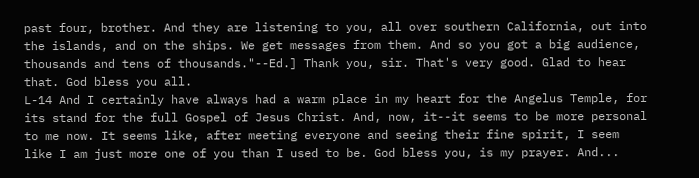past four, brother. And they are listening to you, all over southern California, out into the islands, and on the ships. We get messages from them. And so you got a big audience, thousands and tens of thousands."--Ed.] Thank you, sir. That's very good. Glad to hear that. God bless you all.
L-14 And I certainly have always had a warm place in my heart for the Angelus Temple, for its stand for the full Gospel of Jesus Christ. And, now, it--it seems to be more personal to me now. It seems like, after meeting everyone and seeing their fine spirit, I seem like I am just more one of you than I used to be. God bless you, is my prayer. And...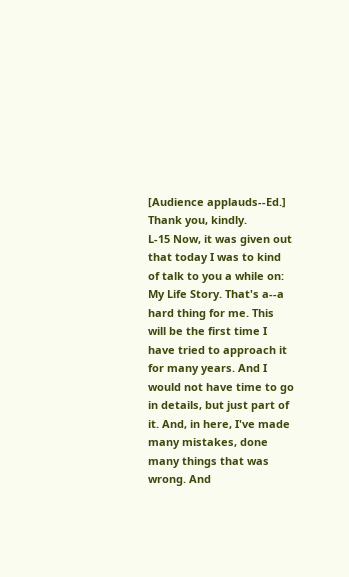[Audience applauds--Ed.] Thank you, kindly.
L-15 Now, it was given out that today I was to kind of talk to you a while on: My Life Story. That's a--a hard thing for me. This will be the first time I have tried to approach it for many years. And I would not have time to go in details, but just part of it. And, in here, I've made many mistakes, done many things that was wrong. And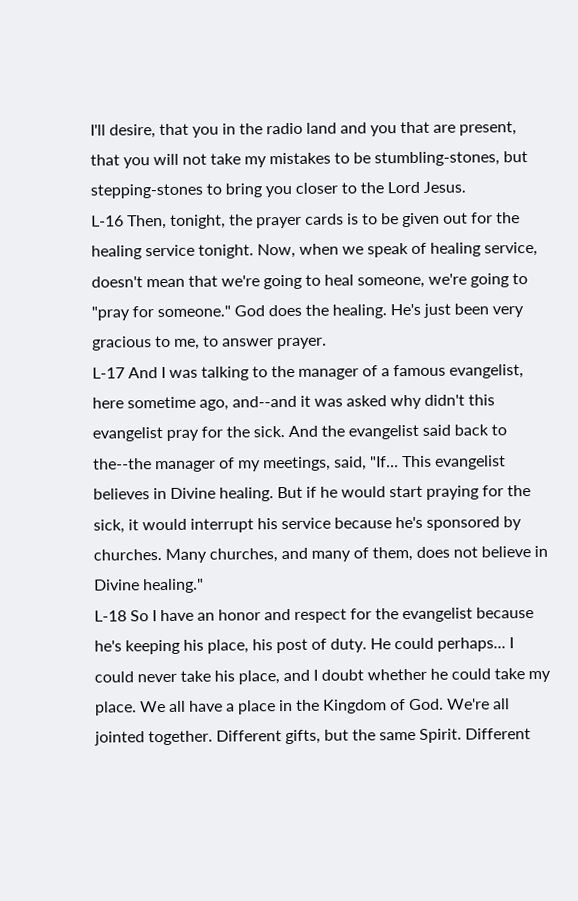I'll desire, that you in the radio land and you that are present, that you will not take my mistakes to be stumbling-stones, but stepping-stones to bring you closer to the Lord Jesus.
L-16 Then, tonight, the prayer cards is to be given out for the healing service tonight. Now, when we speak of healing service, doesn't mean that we're going to heal someone, we're going to "pray for someone." God does the healing. He's just been very gracious to me, to answer prayer.
L-17 And I was talking to the manager of a famous evangelist, here sometime ago, and--and it was asked why didn't this evangelist pray for the sick. And the evangelist said back to the--the manager of my meetings, said, "If... This evangelist believes in Divine healing. But if he would start praying for the sick, it would interrupt his service because he's sponsored by churches. Many churches, and many of them, does not believe in Divine healing."
L-18 So I have an honor and respect for the evangelist because he's keeping his place, his post of duty. He could perhaps... I could never take his place, and I doubt whether he could take my place. We all have a place in the Kingdom of God. We're all jointed together. Different gifts, but the same Spirit. Different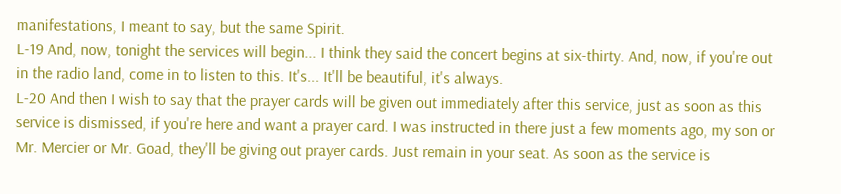manifestations, I meant to say, but the same Spirit.
L-19 And, now, tonight the services will begin... I think they said the concert begins at six-thirty. And, now, if you're out in the radio land, come in to listen to this. It's... It'll be beautiful, it's always.
L-20 And then I wish to say that the prayer cards will be given out immediately after this service, just as soon as this service is dismissed, if you're here and want a prayer card. I was instructed in there just a few moments ago, my son or Mr. Mercier or Mr. Goad, they'll be giving out prayer cards. Just remain in your seat. As soon as the service is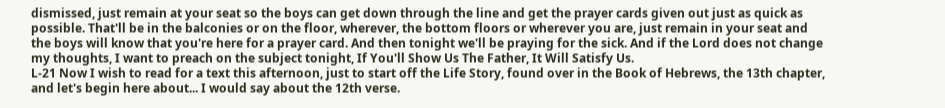dismissed, just remain at your seat so the boys can get down through the line and get the prayer cards given out just as quick as possible. That'll be in the balconies or on the floor, wherever, the bottom floors or wherever you are, just remain in your seat and the boys will know that you're here for a prayer card. And then tonight we'll be praying for the sick. And if the Lord does not change my thoughts, I want to preach on the subject tonight, If You'll Show Us The Father, It Will Satisfy Us.
L-21 Now I wish to read for a text this afternoon, just to start off the Life Story, found over in the Book of Hebrews, the 13th chapter, and let's begin here about... I would say about the 12th verse.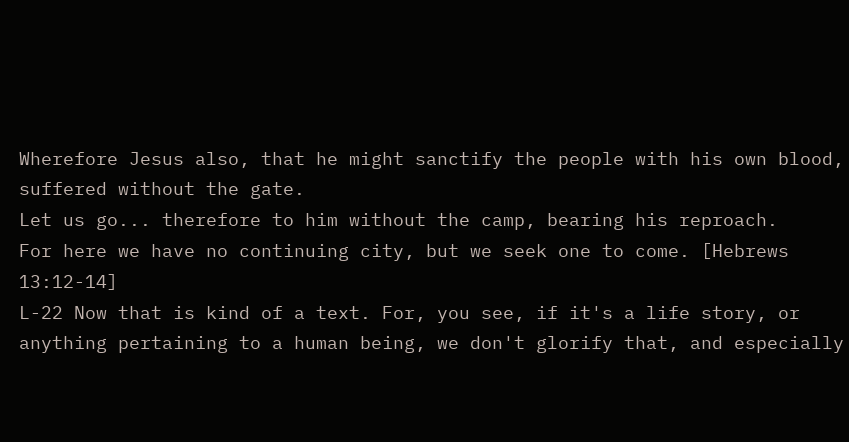Wherefore Jesus also, that he might sanctify the people with his own blood, suffered without the gate.
Let us go... therefore to him without the camp, bearing his reproach.
For here we have no continuing city, but we seek one to come. [Hebrews 13:12-14]
L-22 Now that is kind of a text. For, you see, if it's a life story, or anything pertaining to a human being, we don't glorify that, and especially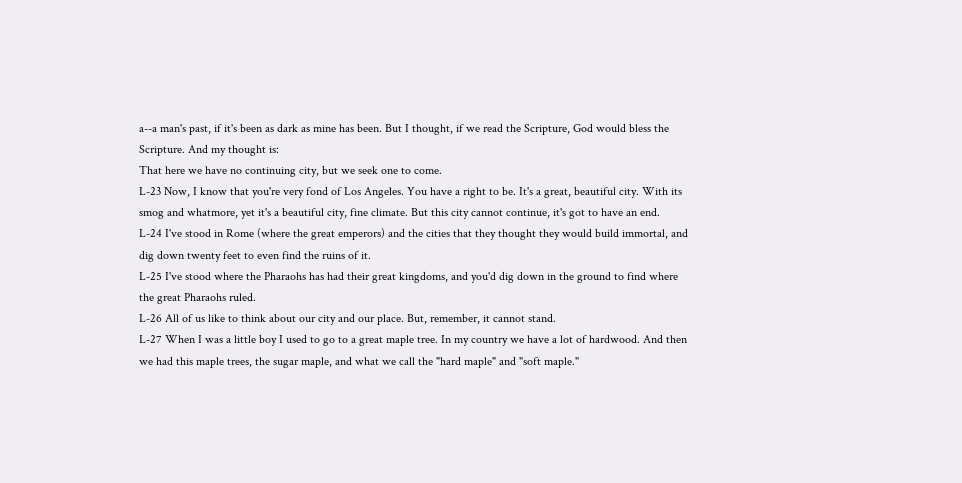a--a man's past, if it's been as dark as mine has been. But I thought, if we read the Scripture, God would bless the Scripture. And my thought is:
That here we have no continuing city, but we seek one to come.
L-23 Now, I know that you're very fond of Los Angeles. You have a right to be. It's a great, beautiful city. With its smog and whatmore, yet it's a beautiful city, fine climate. But this city cannot continue, it's got to have an end.
L-24 I've stood in Rome (where the great emperors) and the cities that they thought they would build immortal, and dig down twenty feet to even find the ruins of it.
L-25 I've stood where the Pharaohs has had their great kingdoms, and you'd dig down in the ground to find where the great Pharaohs ruled.
L-26 All of us like to think about our city and our place. But, remember, it cannot stand.
L-27 When I was a little boy I used to go to a great maple tree. In my country we have a lot of hardwood. And then we had this maple trees, the sugar maple, and what we call the "hard maple" and "soft maple."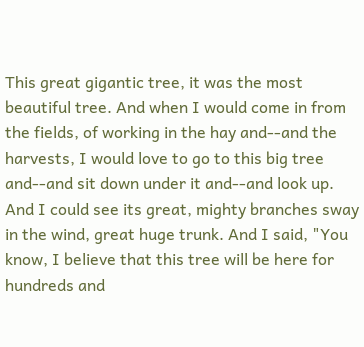This great gigantic tree, it was the most beautiful tree. And when I would come in from the fields, of working in the hay and--and the harvests, I would love to go to this big tree and--and sit down under it and--and look up. And I could see its great, mighty branches sway in the wind, great huge trunk. And I said, "You know, I believe that this tree will be here for hundreds and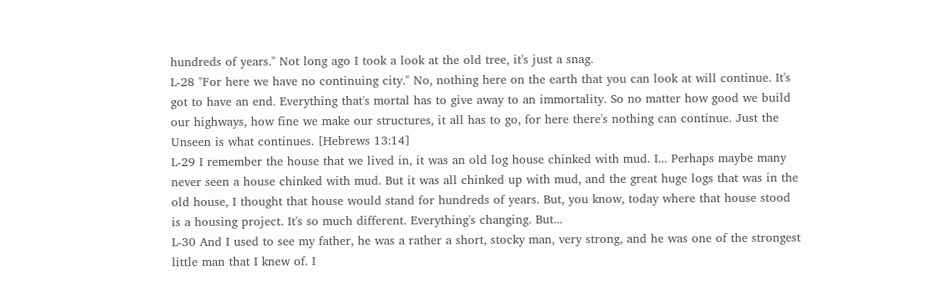hundreds of years." Not long ago I took a look at the old tree, it's just a snag.
L-28 "For here we have no continuing city." No, nothing here on the earth that you can look at will continue. It's got to have an end. Everything that's mortal has to give away to an immortality. So no matter how good we build our highways, how fine we make our structures, it all has to go, for here there's nothing can continue. Just the Unseen is what continues. [Hebrews 13:14]
L-29 I remember the house that we lived in, it was an old log house chinked with mud. I... Perhaps maybe many never seen a house chinked with mud. But it was all chinked up with mud, and the great huge logs that was in the old house, I thought that house would stand for hundreds of years. But, you know, today where that house stood is a housing project. It's so much different. Everything's changing. But...
L-30 And I used to see my father, he was a rather a short, stocky man, very strong, and he was one of the strongest little man that I knew of. I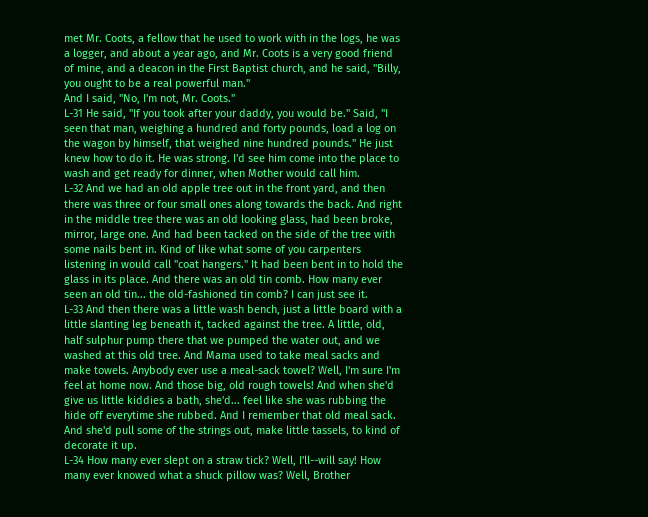met Mr. Coots, a fellow that he used to work with in the logs, he was a logger, and about a year ago, and Mr. Coots is a very good friend of mine, and a deacon in the First Baptist church, and he said, "Billy, you ought to be a real powerful man."
And I said, "No, I'm not, Mr. Coots."
L-31 He said, "If you took after your daddy, you would be." Said, "I seen that man, weighing a hundred and forty pounds, load a log on the wagon by himself, that weighed nine hundred pounds." He just knew how to do it. He was strong. I'd see him come into the place to wash and get ready for dinner, when Mother would call him.
L-32 And we had an old apple tree out in the front yard, and then there was three or four small ones along towards the back. And right in the middle tree there was an old looking glass, had been broke, mirror, large one. And had been tacked on the side of the tree with some nails bent in. Kind of like what some of you carpenters listening in would call "coat hangers." It had been bent in to hold the glass in its place. And there was an old tin comb. How many ever seen an old tin... the old-fashioned tin comb? I can just see it.
L-33 And then there was a little wash bench, just a little board with a little slanting leg beneath it, tacked against the tree. A little, old, half sulphur pump there that we pumped the water out, and we washed at this old tree. And Mama used to take meal sacks and make towels. Anybody ever use a meal-sack towel? Well, I'm sure I'm feel at home now. And those big, old rough towels! And when she'd give us little kiddies a bath, she'd... feel like she was rubbing the hide off everytime she rubbed. And I remember that old meal sack. And she'd pull some of the strings out, make little tassels, to kind of decorate it up.
L-34 How many ever slept on a straw tick? Well, I'll--will say! How many ever knowed what a shuck pillow was? Well, Brother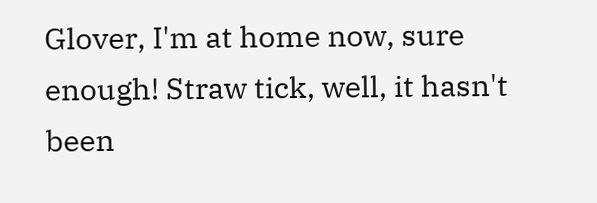Glover, I'm at home now, sure enough! Straw tick, well, it hasn't been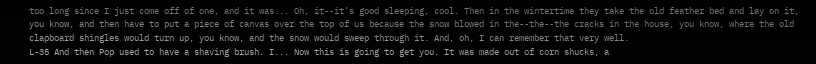too long since I just come off of one, and it was... Oh, it--it's good sleeping, cool. Then in the wintertime they take the old feather bed and lay on it, you know, and then have to put a piece of canvas over the top of us because the snow blowed in the--the--the cracks in the house, you know, where the old clapboard shingles would turn up, you know, and the snow would sweep through it. And, oh, I can remember that very well.
L-35 And then Pop used to have a shaving brush. I... Now this is going to get you. It was made out of corn shucks, a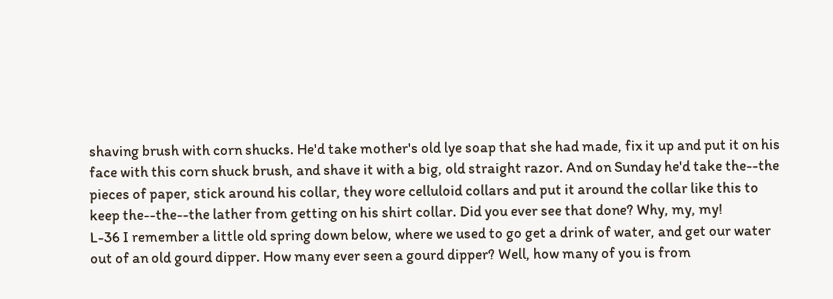shaving brush with corn shucks. He'd take mother's old lye soap that she had made, fix it up and put it on his face with this corn shuck brush, and shave it with a big, old straight razor. And on Sunday he'd take the--the pieces of paper, stick around his collar, they wore celluloid collars and put it around the collar like this to keep the--the--the lather from getting on his shirt collar. Did you ever see that done? Why, my, my!
L-36 I remember a little old spring down below, where we used to go get a drink of water, and get our water out of an old gourd dipper. How many ever seen a gourd dipper? Well, how many of you is from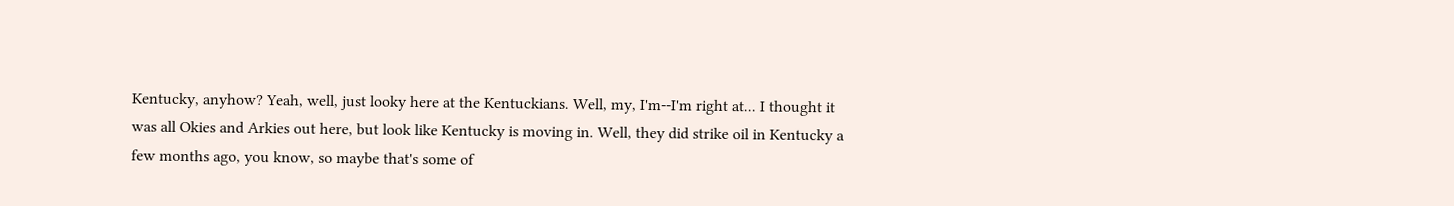Kentucky, anyhow? Yeah, well, just looky here at the Kentuckians. Well, my, I'm--I'm right at... I thought it was all Okies and Arkies out here, but look like Kentucky is moving in. Well, they did strike oil in Kentucky a few months ago, you know, so maybe that's some of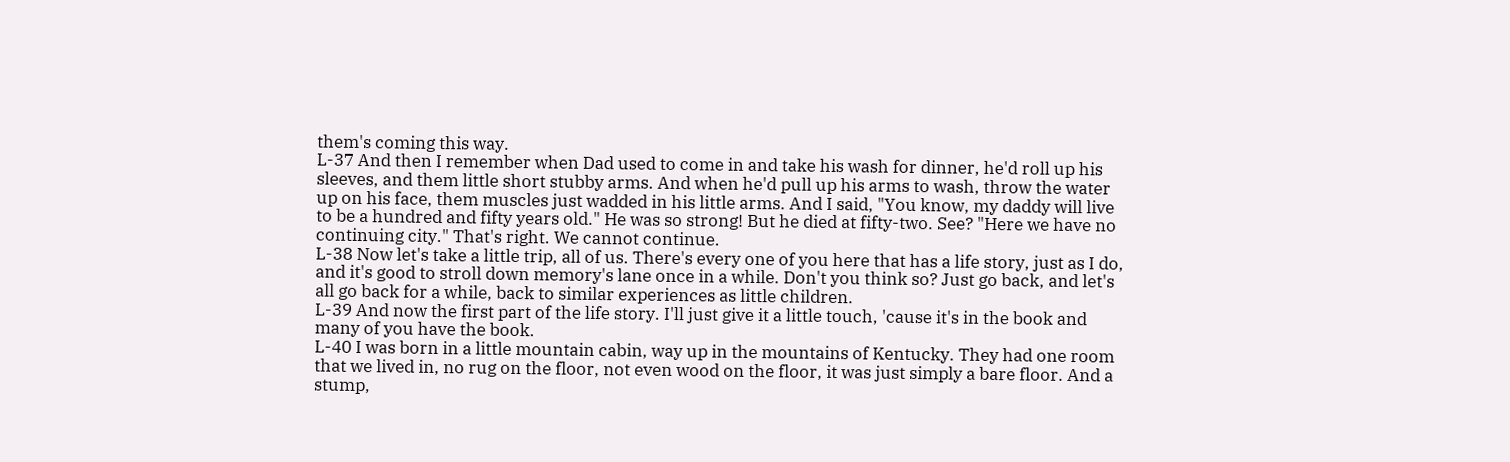them's coming this way.
L-37 And then I remember when Dad used to come in and take his wash for dinner, he'd roll up his sleeves, and them little short stubby arms. And when he'd pull up his arms to wash, throw the water up on his face, them muscles just wadded in his little arms. And I said, "You know, my daddy will live to be a hundred and fifty years old." He was so strong! But he died at fifty-two. See? "Here we have no continuing city." That's right. We cannot continue.
L-38 Now let's take a little trip, all of us. There's every one of you here that has a life story, just as I do, and it's good to stroll down memory's lane once in a while. Don't you think so? Just go back, and let's all go back for a while, back to similar experiences as little children.
L-39 And now the first part of the life story. I'll just give it a little touch, 'cause it's in the book and many of you have the book.
L-40 I was born in a little mountain cabin, way up in the mountains of Kentucky. They had one room that we lived in, no rug on the floor, not even wood on the floor, it was just simply a bare floor. And a stump,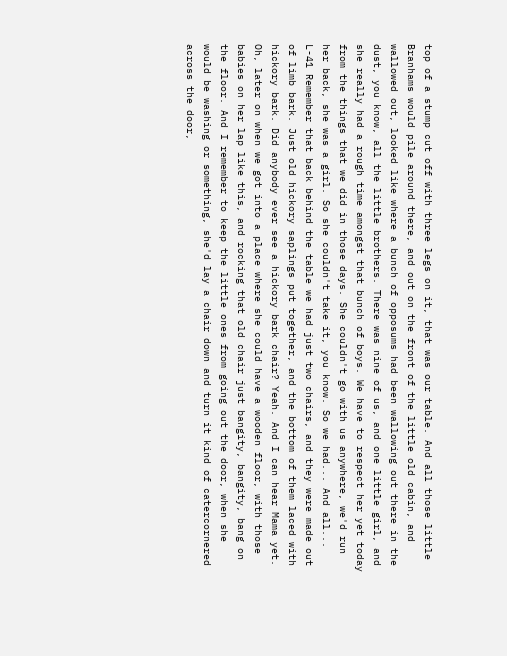top of a stump cut off with three legs on it, that was our table. And all those little Branhams would pile around there, and out on the front of the little old cabin, and wallowed out, looked like where a bunch of opposums had been wallowing out there in the dust, you know, all the little brothers. There was nine of us, and one little girl, and she really had a rough time amongst that bunch of boys. We have to respect her yet today from the things that we did in those days. She couldn't go with us anywhere, we'd run her back, she was a girl. So she couldn't take it, you know. So we had... And all...
L-41 Remember that back behind the table we had just two chairs, and they were made out of limb bark. Just old hickory saplings put together, and the bottom of them laced with hickory bark. Did anybody ever see a hickory bark chair? Yeah. And I can hear Mama yet. Oh, later on when we got into a place where she could have a wooden floor, with those babies on her lap like this, and rocking that old chair just bangity, bangity, bang on the floor. And I remember to keep the little ones from going out the door, when she would be washing or something, she'd lay a chair down and turn it kind of catercornered across the door,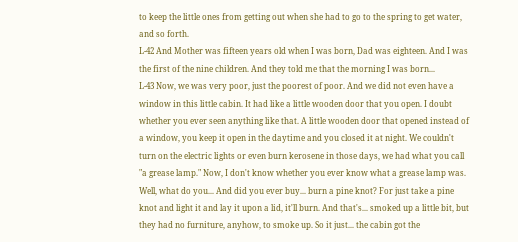to keep the little ones from getting out when she had to go to the spring to get water, and so forth.
L-42 And Mother was fifteen years old when I was born, Dad was eighteen. And I was the first of the nine children. And they told me that the morning I was born...
L-43 Now, we was very poor, just the poorest of poor. And we did not even have a window in this little cabin. It had like a little wooden door that you open. I doubt whether you ever seen anything like that. A little wooden door that opened instead of a window, you keep it open in the daytime and you closed it at night. We couldn't turn on the electric lights or even burn kerosene in those days, we had what you call "a grease lamp." Now, I don't know whether you ever know what a grease lamp was. Well, what do you... And did you ever buy... burn a pine knot? For just take a pine knot and light it and lay it upon a lid, it'll burn. And that's... smoked up a little bit, but they had no furniture, anyhow, to smoke up. So it just... the cabin got the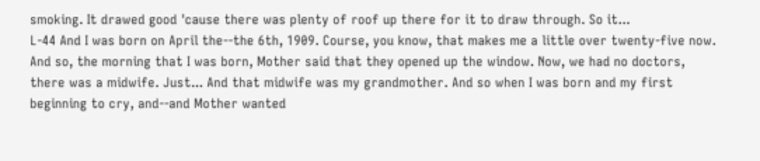smoking. It drawed good 'cause there was plenty of roof up there for it to draw through. So it...
L-44 And I was born on April the--the 6th, 1909. Course, you know, that makes me a little over twenty-five now. And so, the morning that I was born, Mother said that they opened up the window. Now, we had no doctors, there was a midwife. Just... And that midwife was my grandmother. And so when I was born and my first beginning to cry, and--and Mother wanted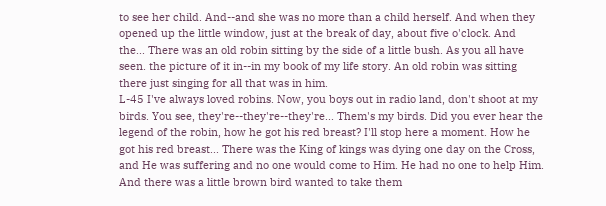to see her child. And--and she was no more than a child herself. And when they opened up the little window, just at the break of day, about five o'clock. And the... There was an old robin sitting by the side of a little bush. As you all have seen. the picture of it in--in my book of my life story. An old robin was sitting there just singing for all that was in him.
L-45 I've always loved robins. Now, you boys out in radio land, don't shoot at my birds. You see, they're--they're--they're... Them's my birds. Did you ever hear the legend of the robin, how he got his red breast? I'll stop here a moment. How he got his red breast... There was the King of kings was dying one day on the Cross, and He was suffering and no one would come to Him. He had no one to help Him. And there was a little brown bird wanted to take them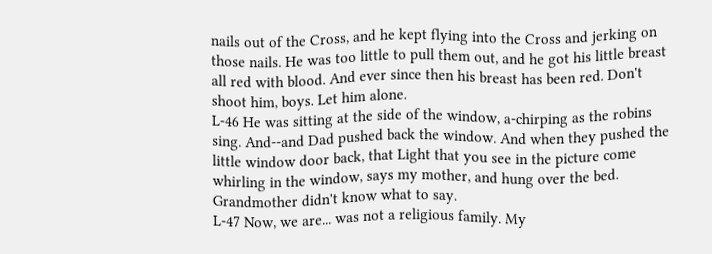nails out of the Cross, and he kept flying into the Cross and jerking on those nails. He was too little to pull them out, and he got his little breast all red with blood. And ever since then his breast has been red. Don't shoot him, boys. Let him alone.
L-46 He was sitting at the side of the window, a-chirping as the robins sing. And--and Dad pushed back the window. And when they pushed the little window door back, that Light that you see in the picture come whirling in the window, says my mother, and hung over the bed. Grandmother didn't know what to say.
L-47 Now, we are... was not a religious family. My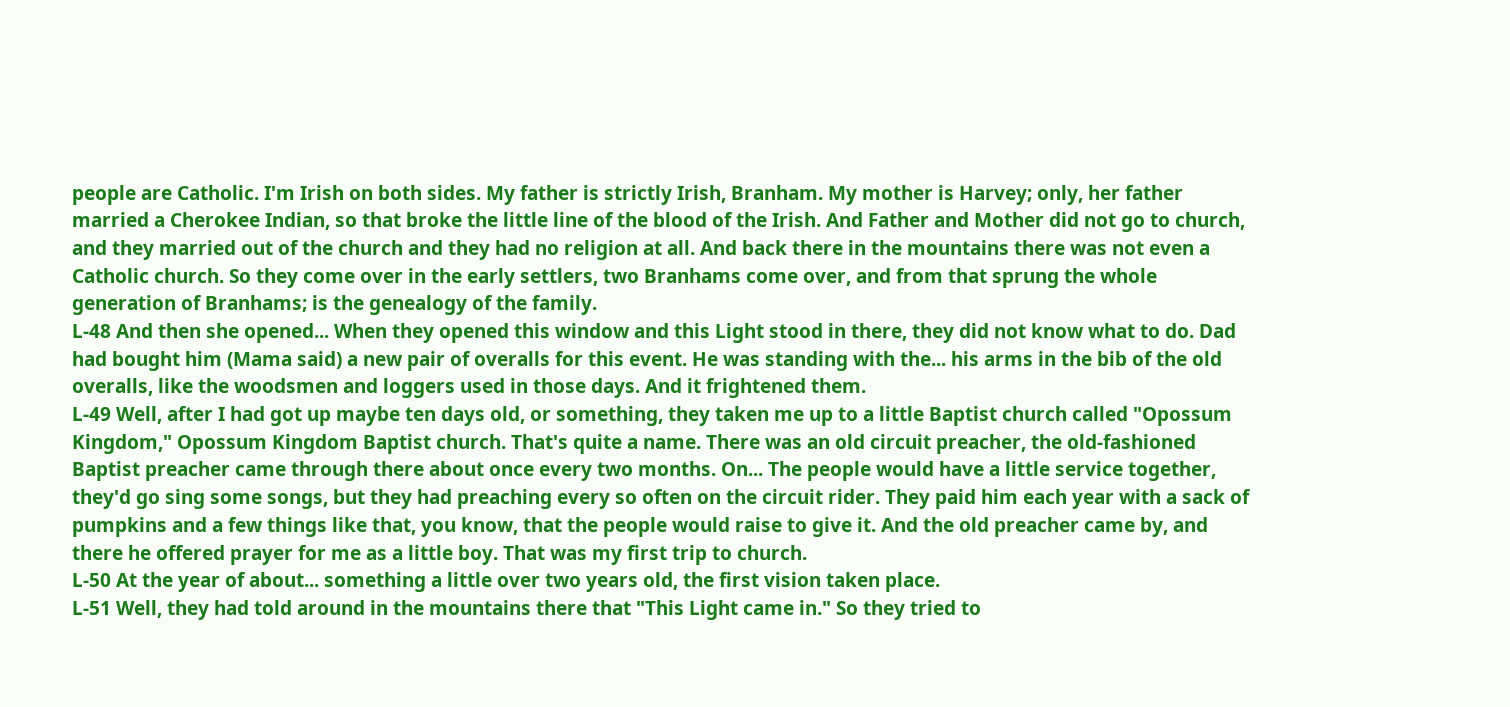people are Catholic. I'm Irish on both sides. My father is strictly Irish, Branham. My mother is Harvey; only, her father married a Cherokee Indian, so that broke the little line of the blood of the Irish. And Father and Mother did not go to church, and they married out of the church and they had no religion at all. And back there in the mountains there was not even a Catholic church. So they come over in the early settlers, two Branhams come over, and from that sprung the whole generation of Branhams; is the genealogy of the family.
L-48 And then she opened... When they opened this window and this Light stood in there, they did not know what to do. Dad had bought him (Mama said) a new pair of overalls for this event. He was standing with the... his arms in the bib of the old overalls, like the woodsmen and loggers used in those days. And it frightened them.
L-49 Well, after I had got up maybe ten days old, or something, they taken me up to a little Baptist church called "Opossum Kingdom," Opossum Kingdom Baptist church. That's quite a name. There was an old circuit preacher, the old-fashioned Baptist preacher came through there about once every two months. On... The people would have a little service together, they'd go sing some songs, but they had preaching every so often on the circuit rider. They paid him each year with a sack of pumpkins and a few things like that, you know, that the people would raise to give it. And the old preacher came by, and there he offered prayer for me as a little boy. That was my first trip to church.
L-50 At the year of about... something a little over two years old, the first vision taken place.
L-51 Well, they had told around in the mountains there that "This Light came in." So they tried to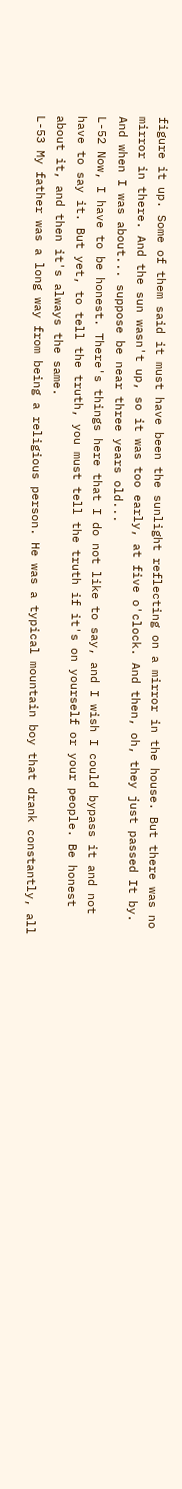figure it up. Some of them said it must have been the sunlight reflecting on a mirror in the house. But there was no mirror in there. And the sun wasn't up, so it was too early, at five o'clock. And then, oh, they just passed It by. And when I was about... suppose be near three years old...
L-52 Now, I have to be honest. There's things here that I do not like to say, and I wish I could bypass it and not have to say it. But yet, to tell the truth, you must tell the truth if it's on yourself or your people. Be honest about it, and then it's always the same.
L-53 My father was a long way from being a religious person. He was a typical mountain boy that drank constantly, all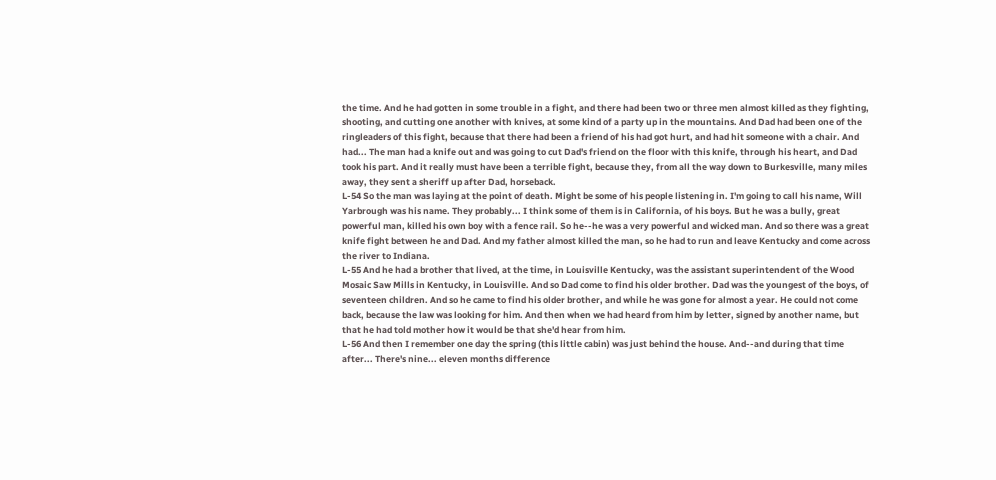the time. And he had gotten in some trouble in a fight, and there had been two or three men almost killed as they fighting, shooting, and cutting one another with knives, at some kind of a party up in the mountains. And Dad had been one of the ringleaders of this fight, because that there had been a friend of his had got hurt, and had hit someone with a chair. And had... The man had a knife out and was going to cut Dad's friend on the floor with this knife, through his heart, and Dad took his part. And it really must have been a terrible fight, because they, from all the way down to Burkesville, many miles away, they sent a sheriff up after Dad, horseback.
L-54 So the man was laying at the point of death. Might be some of his people listening in. I'm going to call his name, Will Yarbrough was his name. They probably... I think some of them is in California, of his boys. But he was a bully, great powerful man, killed his own boy with a fence rail. So he--he was a very powerful and wicked man. And so there was a great knife fight between he and Dad. And my father almost killed the man, so he had to run and leave Kentucky and come across the river to Indiana.
L-55 And he had a brother that lived, at the time, in Louisville Kentucky, was the assistant superintendent of the Wood Mosaic Saw Mills in Kentucky, in Louisville. And so Dad come to find his older brother. Dad was the youngest of the boys, of seventeen children. And so he came to find his older brother, and while he was gone for almost a year. He could not come back, because the law was looking for him. And then when we had heard from him by letter, signed by another name, but that he had told mother how it would be that she'd hear from him.
L-56 And then I remember one day the spring (this little cabin) was just behind the house. And--and during that time after... There's nine... eleven months difference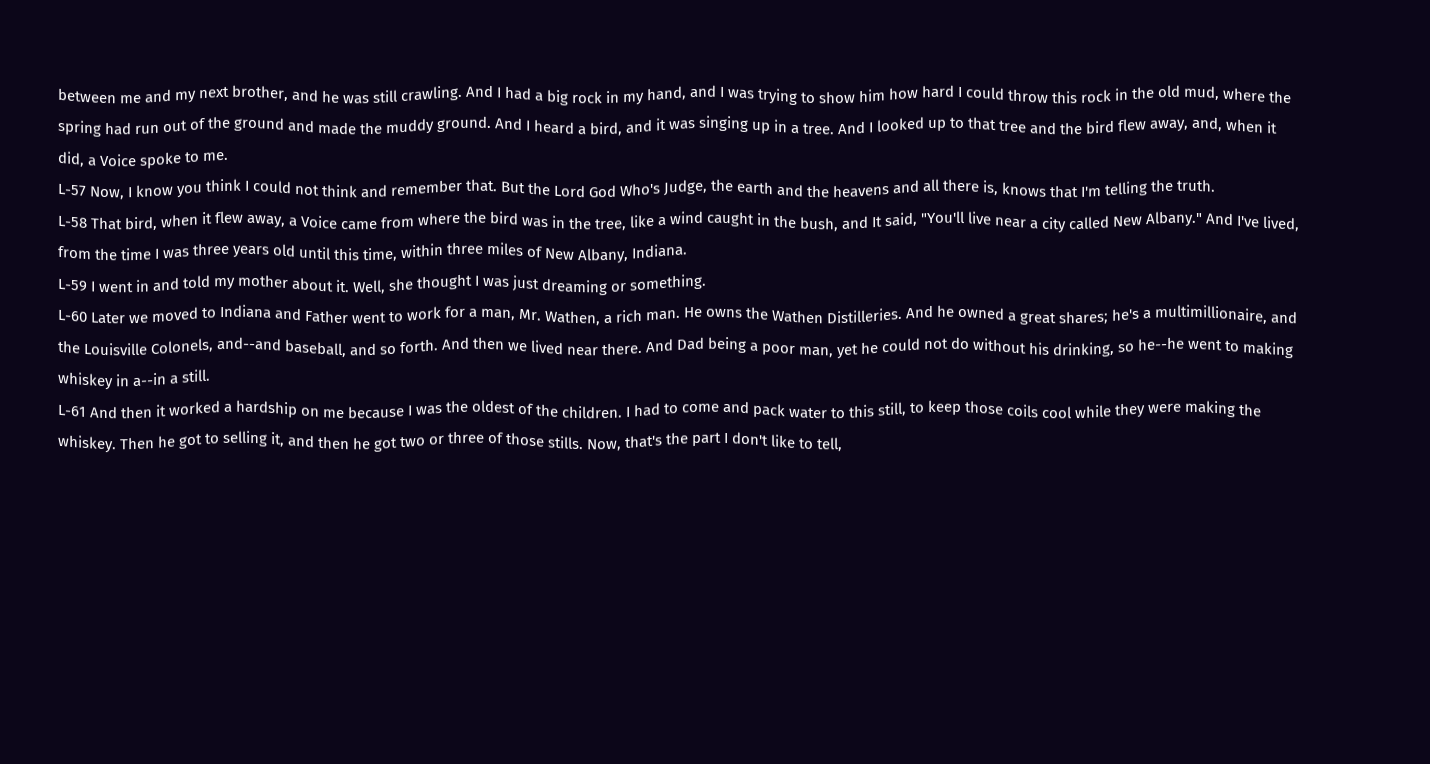between me and my next brother, and he was still crawling. And I had a big rock in my hand, and I was trying to show him how hard I could throw this rock in the old mud, where the spring had run out of the ground and made the muddy ground. And I heard a bird, and it was singing up in a tree. And I looked up to that tree and the bird flew away, and, when it did, a Voice spoke to me.
L-57 Now, I know you think I could not think and remember that. But the Lord God Who's Judge, the earth and the heavens and all there is, knows that I'm telling the truth.
L-58 That bird, when it flew away, a Voice came from where the bird was in the tree, like a wind caught in the bush, and It said, "You'll live near a city called New Albany." And I've lived, from the time I was three years old until this time, within three miles of New Albany, Indiana.
L-59 I went in and told my mother about it. Well, she thought I was just dreaming or something.
L-60 Later we moved to Indiana and Father went to work for a man, Mr. Wathen, a rich man. He owns the Wathen Distilleries. And he owned a great shares; he's a multimillionaire, and the Louisville Colonels, and--and baseball, and so forth. And then we lived near there. And Dad being a poor man, yet he could not do without his drinking, so he--he went to making whiskey in a--in a still.
L-61 And then it worked a hardship on me because I was the oldest of the children. I had to come and pack water to this still, to keep those coils cool while they were making the whiskey. Then he got to selling it, and then he got two or three of those stills. Now, that's the part I don't like to tell,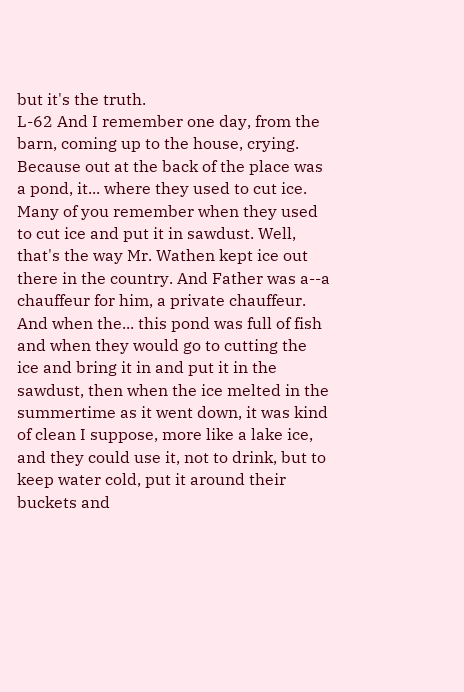but it's the truth.
L-62 And I remember one day, from the barn, coming up to the house, crying. Because out at the back of the place was a pond, it... where they used to cut ice. Many of you remember when they used to cut ice and put it in sawdust. Well, that's the way Mr. Wathen kept ice out there in the country. And Father was a--a chauffeur for him, a private chauffeur. And when the... this pond was full of fish and when they would go to cutting the ice and bring it in and put it in the sawdust, then when the ice melted in the summertime as it went down, it was kind of clean I suppose, more like a lake ice, and they could use it, not to drink, but to keep water cold, put it around their buckets and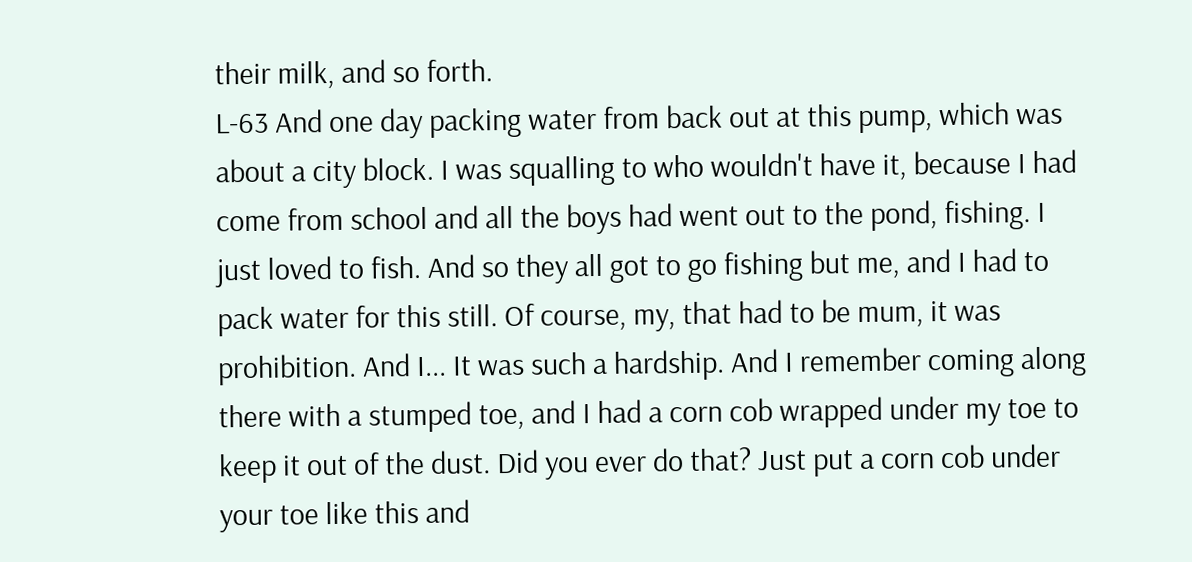their milk, and so forth.
L-63 And one day packing water from back out at this pump, which was about a city block. I was squalling to who wouldn't have it, because I had come from school and all the boys had went out to the pond, fishing. I just loved to fish. And so they all got to go fishing but me, and I had to pack water for this still. Of course, my, that had to be mum, it was prohibition. And I... It was such a hardship. And I remember coming along there with a stumped toe, and I had a corn cob wrapped under my toe to keep it out of the dust. Did you ever do that? Just put a corn cob under your toe like this and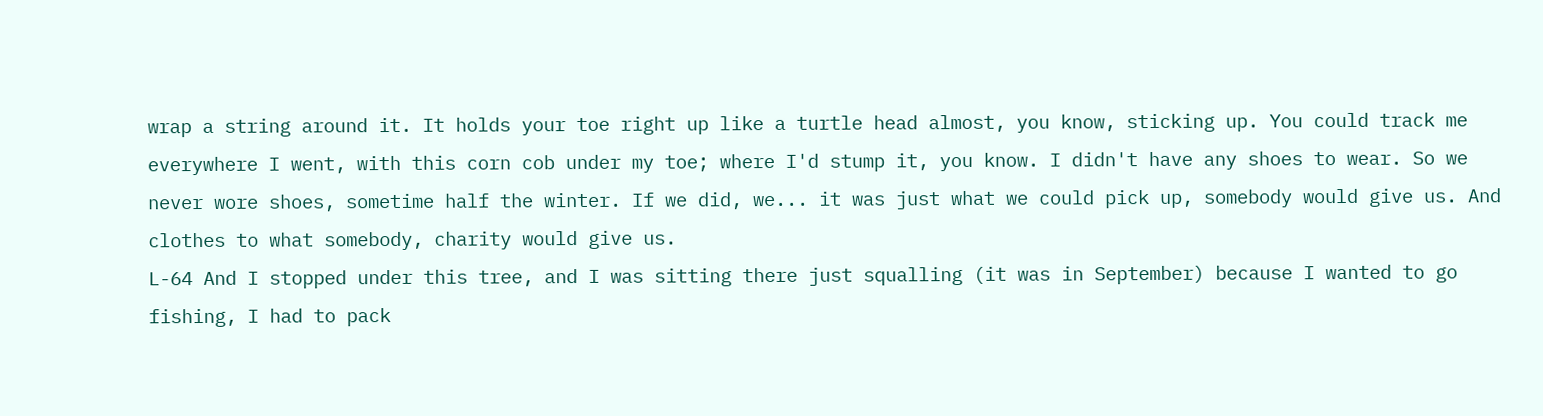wrap a string around it. It holds your toe right up like a turtle head almost, you know, sticking up. You could track me everywhere I went, with this corn cob under my toe; where I'd stump it, you know. I didn't have any shoes to wear. So we never wore shoes, sometime half the winter. If we did, we... it was just what we could pick up, somebody would give us. And clothes to what somebody, charity would give us.
L-64 And I stopped under this tree, and I was sitting there just squalling (it was in September) because I wanted to go fishing, I had to pack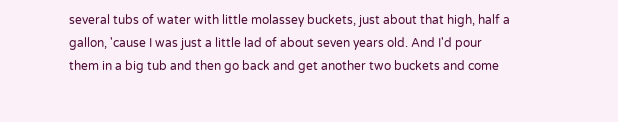several tubs of water with little molassey buckets, just about that high, half a gallon, 'cause I was just a little lad of about seven years old. And I'd pour them in a big tub and then go back and get another two buckets and come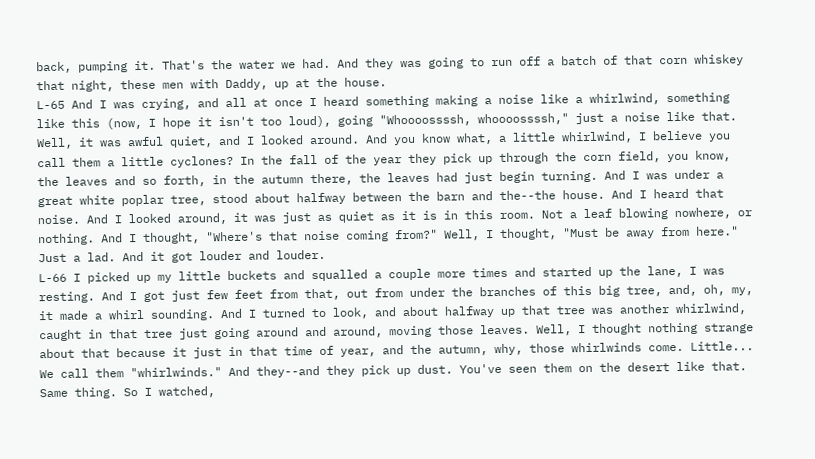back, pumping it. That's the water we had. And they was going to run off a batch of that corn whiskey that night, these men with Daddy, up at the house.
L-65 And I was crying, and all at once I heard something making a noise like a whirlwind, something like this (now, I hope it isn't too loud), going "Whoooossssh, whoooossssh," just a noise like that. Well, it was awful quiet, and I looked around. And you know what, a little whirlwind, I believe you call them a little cyclones? In the fall of the year they pick up through the corn field, you know, the leaves and so forth, in the autumn there, the leaves had just begin turning. And I was under a great white poplar tree, stood about halfway between the barn and the--the house. And I heard that noise. And I looked around, it was just as quiet as it is in this room. Not a leaf blowing nowhere, or nothing. And I thought, "Where's that noise coming from?" Well, I thought, "Must be away from here." Just a lad. And it got louder and louder.
L-66 I picked up my little buckets and squalled a couple more times and started up the lane, I was resting. And I got just few feet from that, out from under the branches of this big tree, and, oh, my, it made a whirl sounding. And I turned to look, and about halfway up that tree was another whirlwind, caught in that tree just going around and around, moving those leaves. Well, I thought nothing strange about that because it just in that time of year, and the autumn, why, those whirlwinds come. Little... We call them "whirlwinds." And they--and they pick up dust. You've seen them on the desert like that. Same thing. So I watched,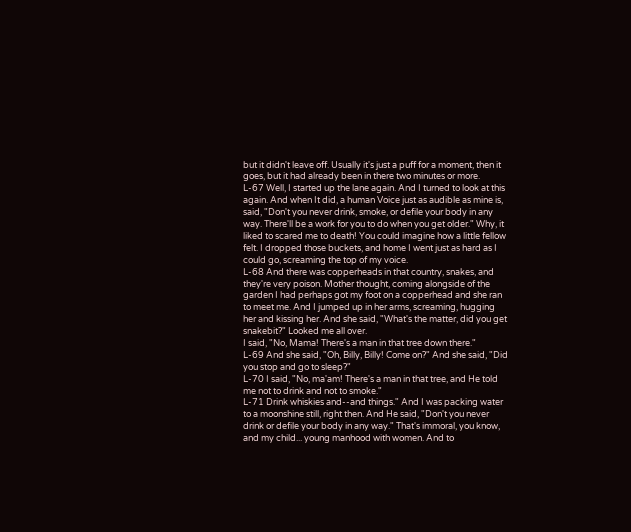but it didn't leave off. Usually it's just a puff for a moment, then it goes, but it had already been in there two minutes or more.
L-67 Well, I started up the lane again. And I turned to look at this again. And when It did, a human Voice just as audible as mine is, said, "Don't you never drink, smoke, or defile your body in any way. There'll be a work for you to do when you get older." Why, it liked to scared me to death! You could imagine how a little fellow felt. I dropped those buckets, and home I went just as hard as I could go, screaming the top of my voice.
L-68 And there was copperheads in that country, snakes, and they're very poison. Mother thought, coming alongside of the garden I had perhaps got my foot on a copperhead and she ran to meet me. And I jumped up in her arms, screaming, hugging her and kissing her. And she said, "What's the matter, did you get snakebit?" Looked me all over.
I said, "No, Mama! There's a man in that tree down there."
L-69 And she said, "Oh, Billy, Billy! Come on?" And she said, "Did you stop and go to sleep?"
L-70 I said, "No, ma'am! There's a man in that tree, and He told me not to drink and not to smoke."
L-71 Drink whiskies and--and things." And I was packing water to a moonshine still, right then. And He said, "Don't you never drink or defile your body in any way." That's immoral, you know, and my child... young manhood with women. And to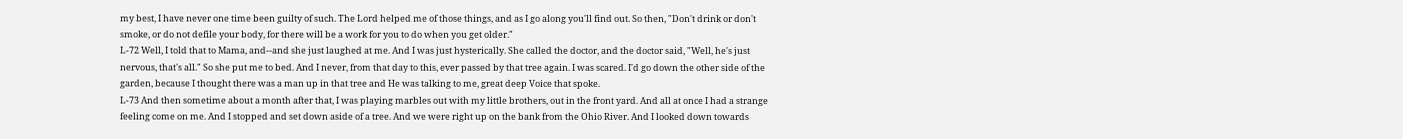my best, I have never one time been guilty of such. The Lord helped me of those things, and as I go along you'll find out. So then, "Don't drink or don't smoke, or do not defile your body, for there will be a work for you to do when you get older."
L-72 Well, I told that to Mama, and--and she just laughed at me. And I was just hysterically. She called the doctor, and the doctor said, "Well, he's just nervous, that's all." So she put me to bed. And I never, from that day to this, ever passed by that tree again. I was scared. I'd go down the other side of the garden, because I thought there was a man up in that tree and He was talking to me, great deep Voice that spoke.
L-73 And then sometime about a month after that, I was playing marbles out with my little brothers, out in the front yard. And all at once I had a strange feeling come on me. And I stopped and set down aside of a tree. And we were right up on the bank from the Ohio River. And I looked down towards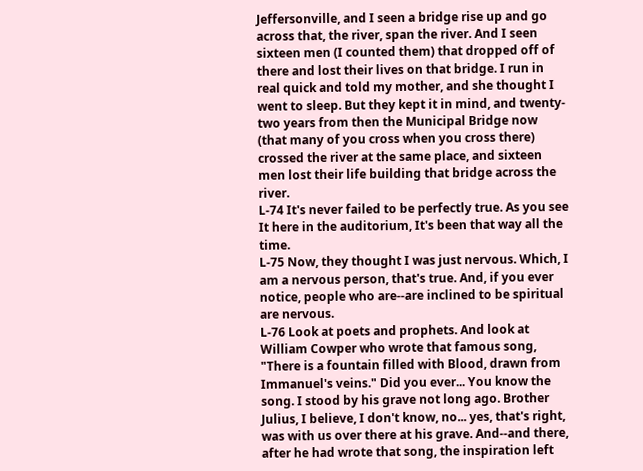Jeffersonville, and I seen a bridge rise up and go across that, the river, span the river. And I seen sixteen men (I counted them) that dropped off of there and lost their lives on that bridge. I run in real quick and told my mother, and she thought I went to sleep. But they kept it in mind, and twenty-two years from then the Municipal Bridge now (that many of you cross when you cross there) crossed the river at the same place, and sixteen men lost their life building that bridge across the river.
L-74 It's never failed to be perfectly true. As you see It here in the auditorium, It's been that way all the time.
L-75 Now, they thought I was just nervous. Which, I am a nervous person, that's true. And, if you ever notice, people who are--are inclined to be spiritual are nervous.
L-76 Look at poets and prophets. And look at William Cowper who wrote that famous song, "There is a fountain filled with Blood, drawn from Immanuel's veins." Did you ever... You know the song. I stood by his grave not long ago. Brother Julius, I believe, I don't know, no... yes, that's right, was with us over there at his grave. And--and there, after he had wrote that song, the inspiration left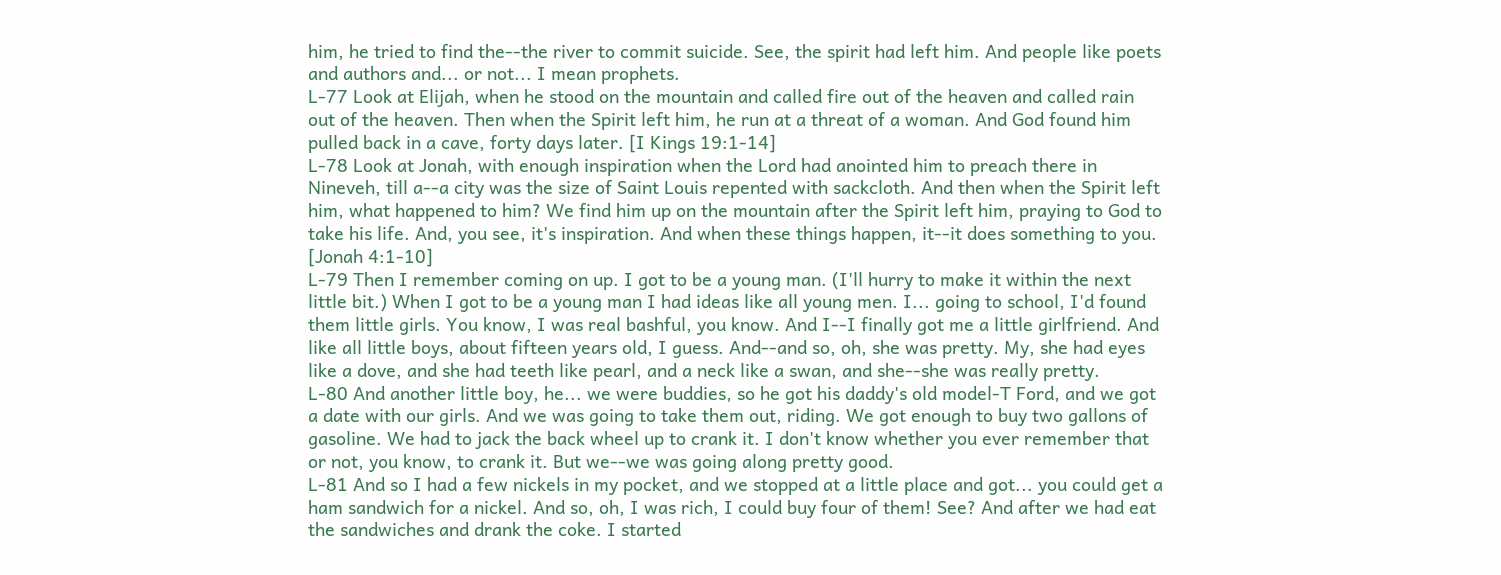him, he tried to find the--the river to commit suicide. See, the spirit had left him. And people like poets and authors and... or not... I mean prophets.
L-77 Look at Elijah, when he stood on the mountain and called fire out of the heaven and called rain out of the heaven. Then when the Spirit left him, he run at a threat of a woman. And God found him pulled back in a cave, forty days later. [I Kings 19:1-14]
L-78 Look at Jonah, with enough inspiration when the Lord had anointed him to preach there in Nineveh, till a--a city was the size of Saint Louis repented with sackcloth. And then when the Spirit left him, what happened to him? We find him up on the mountain after the Spirit left him, praying to God to take his life. And, you see, it's inspiration. And when these things happen, it--it does something to you. [Jonah 4:1-10]
L-79 Then I remember coming on up. I got to be a young man. (I'll hurry to make it within the next little bit.) When I got to be a young man I had ideas like all young men. I... going to school, I'd found them little girls. You know, I was real bashful, you know. And I--I finally got me a little girlfriend. And like all little boys, about fifteen years old, I guess. And--and so, oh, she was pretty. My, she had eyes like a dove, and she had teeth like pearl, and a neck like a swan, and she--she was really pretty.
L-80 And another little boy, he... we were buddies, so he got his daddy's old model-T Ford, and we got a date with our girls. And we was going to take them out, riding. We got enough to buy two gallons of gasoline. We had to jack the back wheel up to crank it. I don't know whether you ever remember that or not, you know, to crank it. But we--we was going along pretty good.
L-81 And so I had a few nickels in my pocket, and we stopped at a little place and got... you could get a ham sandwich for a nickel. And so, oh, I was rich, I could buy four of them! See? And after we had eat the sandwiches and drank the coke. I started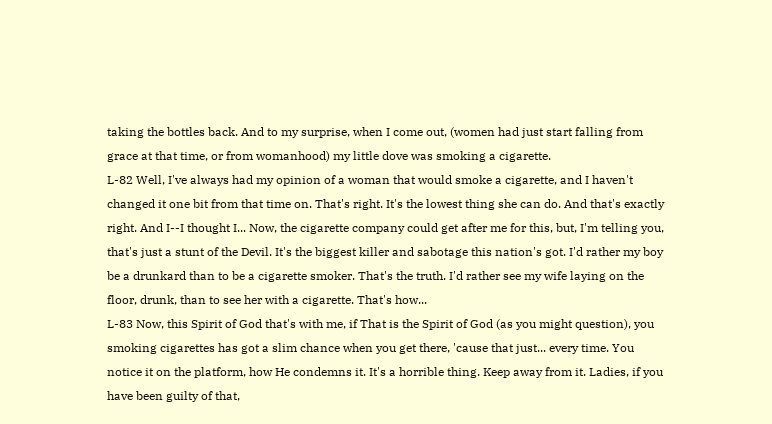taking the bottles back. And to my surprise, when I come out, (women had just start falling from grace at that time, or from womanhood) my little dove was smoking a cigarette.
L-82 Well, I've always had my opinion of a woman that would smoke a cigarette, and I haven't changed it one bit from that time on. That's right. It's the lowest thing she can do. And that's exactly right. And I--I thought I... Now, the cigarette company could get after me for this, but, I'm telling you, that's just a stunt of the Devil. It's the biggest killer and sabotage this nation's got. I'd rather my boy be a drunkard than to be a cigarette smoker. That's the truth. I'd rather see my wife laying on the floor, drunk, than to see her with a cigarette. That's how...
L-83 Now, this Spirit of God that's with me, if That is the Spirit of God (as you might question), you smoking cigarettes has got a slim chance when you get there, 'cause that just... every time. You notice it on the platform, how He condemns it. It's a horrible thing. Keep away from it. Ladies, if you have been guilty of that,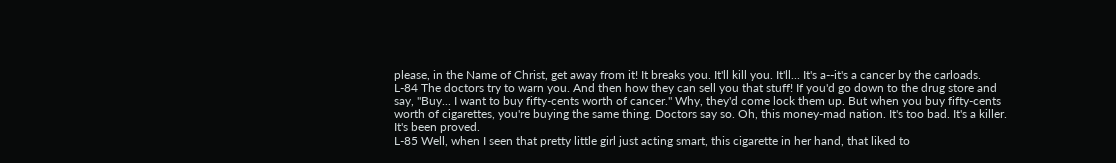please, in the Name of Christ, get away from it! It breaks you. It'll kill you. It'll... It's a--it's a cancer by the carloads.
L-84 The doctors try to warn you. And then how they can sell you that stuff! If you'd go down to the drug store and say, "Buy... I want to buy fifty-cents worth of cancer." Why, they'd come lock them up. But when you buy fifty-cents worth of cigarettes, you're buying the same thing. Doctors say so. Oh, this money-mad nation. It's too bad. It's a killer. It's been proved.
L-85 Well, when I seen that pretty little girl just acting smart, this cigarette in her hand, that liked to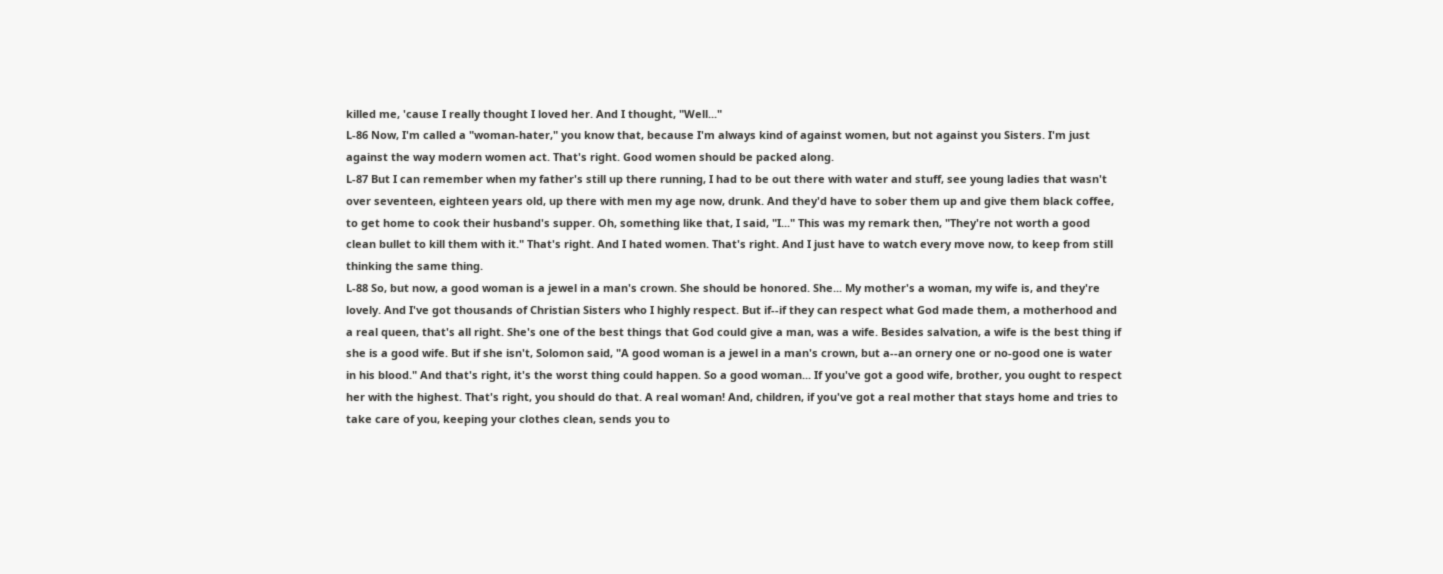killed me, 'cause I really thought I loved her. And I thought, "Well..."
L-86 Now, I'm called a "woman-hater," you know that, because I'm always kind of against women, but not against you Sisters. I'm just against the way modern women act. That's right. Good women should be packed along.
L-87 But I can remember when my father's still up there running, I had to be out there with water and stuff, see young ladies that wasn't over seventeen, eighteen years old, up there with men my age now, drunk. And they'd have to sober them up and give them black coffee, to get home to cook their husband's supper. Oh, something like that, I said, "I..." This was my remark then, "They're not worth a good clean bullet to kill them with it." That's right. And I hated women. That's right. And I just have to watch every move now, to keep from still thinking the same thing.
L-88 So, but now, a good woman is a jewel in a man's crown. She should be honored. She... My mother's a woman, my wife is, and they're lovely. And I've got thousands of Christian Sisters who I highly respect. But if--if they can respect what God made them, a motherhood and a real queen, that's all right. She's one of the best things that God could give a man, was a wife. Besides salvation, a wife is the best thing if she is a good wife. But if she isn't, Solomon said, "A good woman is a jewel in a man's crown, but a--an ornery one or no-good one is water in his blood." And that's right, it's the worst thing could happen. So a good woman... If you've got a good wife, brother, you ought to respect her with the highest. That's right, you should do that. A real woman! And, children, if you've got a real mother that stays home and tries to take care of you, keeping your clothes clean, sends you to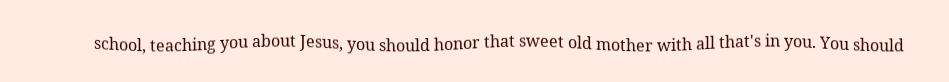school, teaching you about Jesus, you should honor that sweet old mother with all that's in you. You should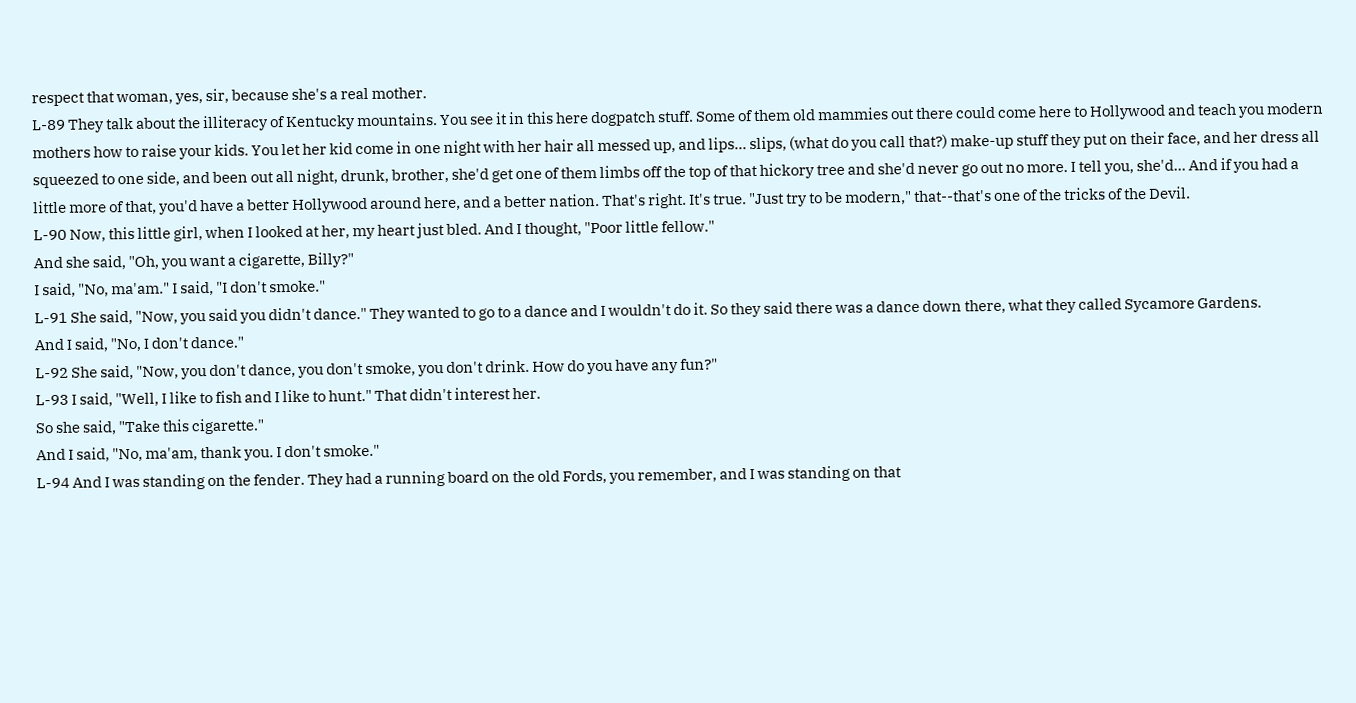respect that woman, yes, sir, because she's a real mother.
L-89 They talk about the illiteracy of Kentucky mountains. You see it in this here dogpatch stuff. Some of them old mammies out there could come here to Hollywood and teach you modern mothers how to raise your kids. You let her kid come in one night with her hair all messed up, and lips... slips, (what do you call that?) make-up stuff they put on their face, and her dress all squeezed to one side, and been out all night, drunk, brother, she'd get one of them limbs off the top of that hickory tree and she'd never go out no more. I tell you, she'd... And if you had a little more of that, you'd have a better Hollywood around here, and a better nation. That's right. It's true. "Just try to be modern," that--that's one of the tricks of the Devil.
L-90 Now, this little girl, when I looked at her, my heart just bled. And I thought, "Poor little fellow."
And she said, "Oh, you want a cigarette, Billy?"
I said, "No, ma'am." I said, "I don't smoke."
L-91 She said, "Now, you said you didn't dance." They wanted to go to a dance and I wouldn't do it. So they said there was a dance down there, what they called Sycamore Gardens.
And I said, "No, I don't dance."
L-92 She said, "Now, you don't dance, you don't smoke, you don't drink. How do you have any fun?"
L-93 I said, "Well, I like to fish and I like to hunt." That didn't interest her.
So she said, "Take this cigarette."
And I said, "No, ma'am, thank you. I don't smoke."
L-94 And I was standing on the fender. They had a running board on the old Fords, you remember, and I was standing on that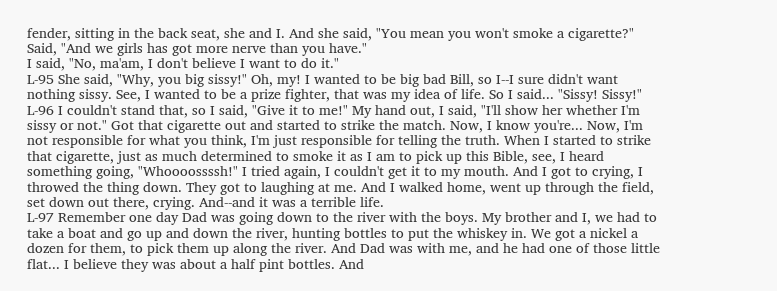fender, sitting in the back seat, she and I. And she said, "You mean you won't smoke a cigarette?" Said, "And we girls has got more nerve than you have."
I said, "No, ma'am, I don't believe I want to do it."
L-95 She said, "Why, you big sissy!" Oh, my! I wanted to be big bad Bill, so I--I sure didn't want nothing sissy. See, I wanted to be a prize fighter, that was my idea of life. So I said... "Sissy! Sissy!"
L-96 I couldn't stand that, so I said, "Give it to me!" My hand out, I said, "I'll show her whether I'm sissy or not." Got that cigarette out and started to strike the match. Now, I know you're... Now, I'm not responsible for what you think, I'm just responsible for telling the truth. When I started to strike that cigarette, just as much determined to smoke it as I am to pick up this Bible, see, I heard something going, "Whoooossssh!" I tried again, I couldn't get it to my mouth. And I got to crying, I throwed the thing down. They got to laughing at me. And I walked home, went up through the field, set down out there, crying. And--and it was a terrible life.
L-97 Remember one day Dad was going down to the river with the boys. My brother and I, we had to take a boat and go up and down the river, hunting bottles to put the whiskey in. We got a nickel a dozen for them, to pick them up along the river. And Dad was with me, and he had one of those little flat... I believe they was about a half pint bottles. And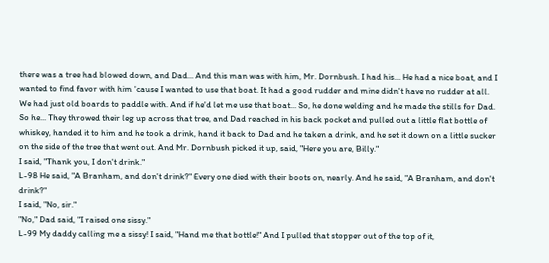there was a tree had blowed down, and Dad... And this man was with him, Mr. Dornbush. I had his... He had a nice boat, and I wanted to find favor with him 'cause I wanted to use that boat. It had a good rudder and mine didn't have no rudder at all. We had just old boards to paddle with. And if he'd let me use that boat... So, he done welding and he made the stills for Dad. So he... They throwed their leg up across that tree, and Dad reached in his back pocket and pulled out a little flat bottle of whiskey, handed it to him and he took a drink, hand it back to Dad and he taken a drink, and he set it down on a little sucker on the side of the tree that went out. And Mr. Dornbush picked it up, said, "Here you are, Billy."
I said, "Thank you, I don't drink."
L-98 He said, "A Branham, and don't drink?" Every one died with their boots on, nearly. And he said, "A Branham, and don't drink?"
I said, "No, sir."
"No," Dad said, "I raised one sissy."
L-99 My daddy calling me a sissy! I said, "Hand me that bottle!" And I pulled that stopper out of the top of it,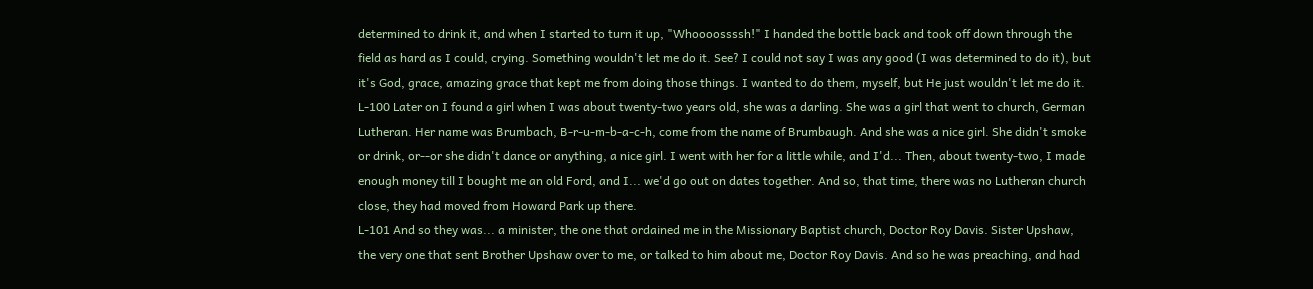determined to drink it, and when I started to turn it up, "Whoooossssh!" I handed the bottle back and took off down through the field as hard as I could, crying. Something wouldn't let me do it. See? I could not say I was any good (I was determined to do it), but it's God, grace, amazing grace that kept me from doing those things. I wanted to do them, myself, but He just wouldn't let me do it.
L-100 Later on I found a girl when I was about twenty-two years old, she was a darling. She was a girl that went to church, German Lutheran. Her name was Brumbach, B-r-u-m-b-a-c-h, come from the name of Brumbaugh. And she was a nice girl. She didn't smoke or drink, or--or she didn't dance or anything, a nice girl. I went with her for a little while, and I'd... Then, about twenty-two, I made enough money till I bought me an old Ford, and I... we'd go out on dates together. And so, that time, there was no Lutheran church close, they had moved from Howard Park up there.
L-101 And so they was... a minister, the one that ordained me in the Missionary Baptist church, Doctor Roy Davis. Sister Upshaw, the very one that sent Brother Upshaw over to me, or talked to him about me, Doctor Roy Davis. And so he was preaching, and had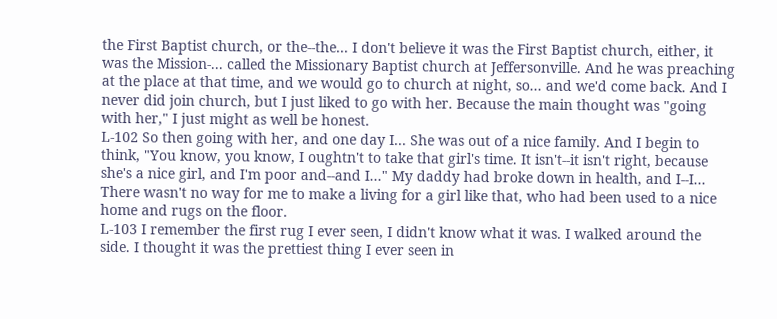the First Baptist church, or the--the... I don't believe it was the First Baptist church, either, it was the Mission-... called the Missionary Baptist church at Jeffersonville. And he was preaching at the place at that time, and we would go to church at night, so... and we'd come back. And I never did join church, but I just liked to go with her. Because the main thought was "going with her," I just might as well be honest.
L-102 So then going with her, and one day I... She was out of a nice family. And I begin to think, "You know, you know, I oughtn't to take that girl's time. It isn't--it isn't right, because she's a nice girl, and I'm poor and--and I..." My daddy had broke down in health, and I--I... There wasn't no way for me to make a living for a girl like that, who had been used to a nice home and rugs on the floor.
L-103 I remember the first rug I ever seen, I didn't know what it was. I walked around the side. I thought it was the prettiest thing I ever seen in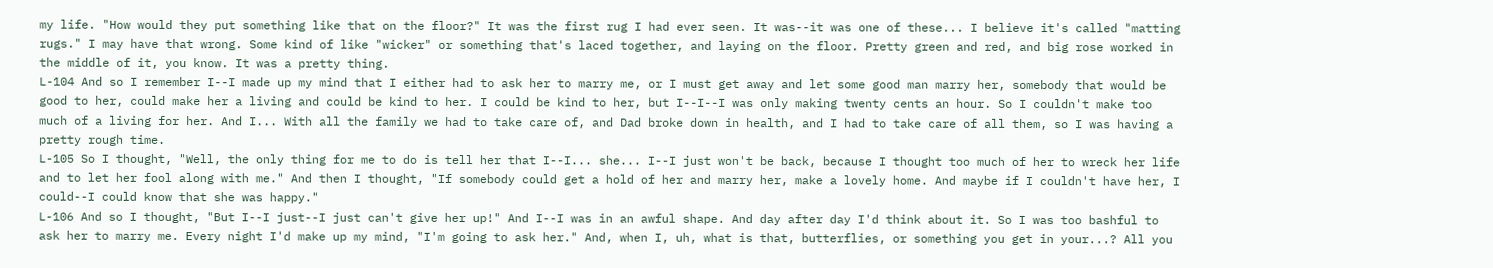my life. "How would they put something like that on the floor?" It was the first rug I had ever seen. It was--it was one of these... I believe it's called "matting rugs." I may have that wrong. Some kind of like "wicker" or something that's laced together, and laying on the floor. Pretty green and red, and big rose worked in the middle of it, you know. It was a pretty thing.
L-104 And so I remember I--I made up my mind that I either had to ask her to marry me, or I must get away and let some good man marry her, somebody that would be good to her, could make her a living and could be kind to her. I could be kind to her, but I--I--I was only making twenty cents an hour. So I couldn't make too much of a living for her. And I... With all the family we had to take care of, and Dad broke down in health, and I had to take care of all them, so I was having a pretty rough time.
L-105 So I thought, "Well, the only thing for me to do is tell her that I--I... she... I--I just won't be back, because I thought too much of her to wreck her life and to let her fool along with me." And then I thought, "If somebody could get a hold of her and marry her, make a lovely home. And maybe if I couldn't have her, I could--I could know that she was happy."
L-106 And so I thought, "But I--I just--I just can't give her up!" And I--I was in an awful shape. And day after day I'd think about it. So I was too bashful to ask her to marry me. Every night I'd make up my mind, "I'm going to ask her." And, when I, uh, what is that, butterflies, or something you get in your...? All you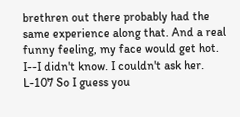brethren out there probably had the same experience along that. And a real funny feeling, my face would get hot. I--I didn't know. I couldn't ask her.
L-107 So I guess you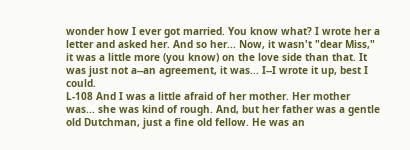wonder how I ever got married. You know what? I wrote her a letter and asked her. And so her... Now, it wasn't "dear Miss," it was a little more (you know) on the love side than that. It was just not a--an agreement, it was... I--I wrote it up, best I could.
L-108 And I was a little afraid of her mother. Her mother was... she was kind of rough. And, but her father was a gentle old Dutchman, just a fine old fellow. He was an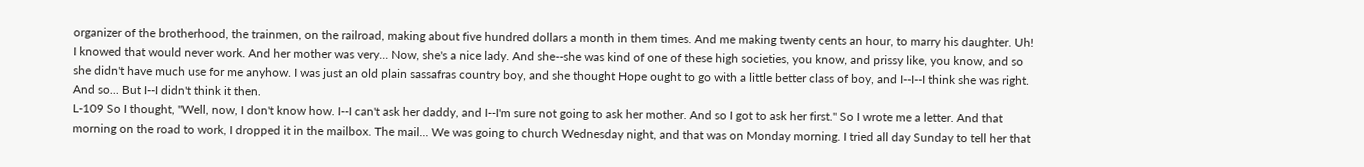organizer of the brotherhood, the trainmen, on the railroad, making about five hundred dollars a month in them times. And me making twenty cents an hour, to marry his daughter. Uh! I knowed that would never work. And her mother was very... Now, she's a nice lady. And she--she was kind of one of these high societies, you know, and prissy like, you know, and so she didn't have much use for me anyhow. I was just an old plain sassafras country boy, and she thought Hope ought to go with a little better class of boy, and I--I--I think she was right. And so... But I--I didn't think it then.
L-109 So I thought, "Well, now, I don't know how. I--I can't ask her daddy, and I--I'm sure not going to ask her mother. And so I got to ask her first." So I wrote me a letter. And that morning on the road to work, I dropped it in the mailbox. The mail... We was going to church Wednesday night, and that was on Monday morning. I tried all day Sunday to tell her that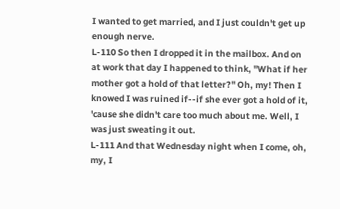I wanted to get married, and I just couldn't get up enough nerve.
L-110 So then I dropped it in the mailbox. And on at work that day I happened to think, "What if her mother got a hold of that letter?" Oh, my! Then I knowed I was ruined if--if she ever got a hold of it, 'cause she didn't care too much about me. Well, I was just sweating it out.
L-111 And that Wednesday night when I come, oh, my, I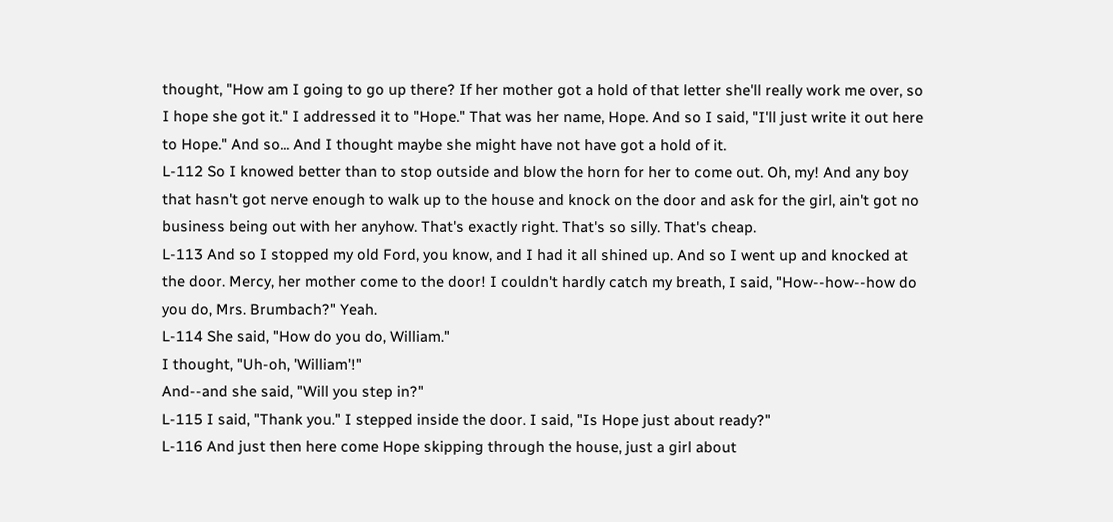thought, "How am I going to go up there? If her mother got a hold of that letter she'll really work me over, so I hope she got it." I addressed it to "Hope." That was her name, Hope. And so I said, "I'll just write it out here to Hope." And so... And I thought maybe she might have not have got a hold of it.
L-112 So I knowed better than to stop outside and blow the horn for her to come out. Oh, my! And any boy that hasn't got nerve enough to walk up to the house and knock on the door and ask for the girl, ain't got no business being out with her anyhow. That's exactly right. That's so silly. That's cheap.
L-113 And so I stopped my old Ford, you know, and I had it all shined up. And so I went up and knocked at the door. Mercy, her mother come to the door! I couldn't hardly catch my breath, I said, "How--how--how do you do, Mrs. Brumbach?" Yeah.
L-114 She said, "How do you do, William."
I thought, "Uh-oh, 'William'!"
And--and she said, "Will you step in?"
L-115 I said, "Thank you." I stepped inside the door. I said, "Is Hope just about ready?"
L-116 And just then here come Hope skipping through the house, just a girl about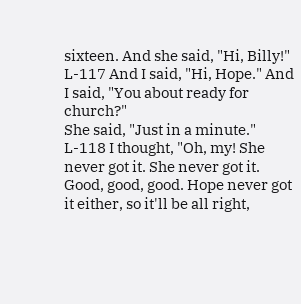sixteen. And she said, "Hi, Billy!"
L-117 And I said, "Hi, Hope." And I said, "You about ready for church?"
She said, "Just in a minute."
L-118 I thought, "Oh, my! She never got it. She never got it. Good, good, good. Hope never got it either, so it'll be all right,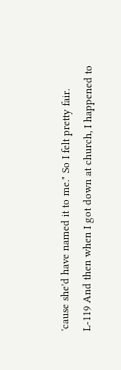'cause she'd have named it to me." So I felt pretty fair.
L-119 And then when I got down at church, I happened to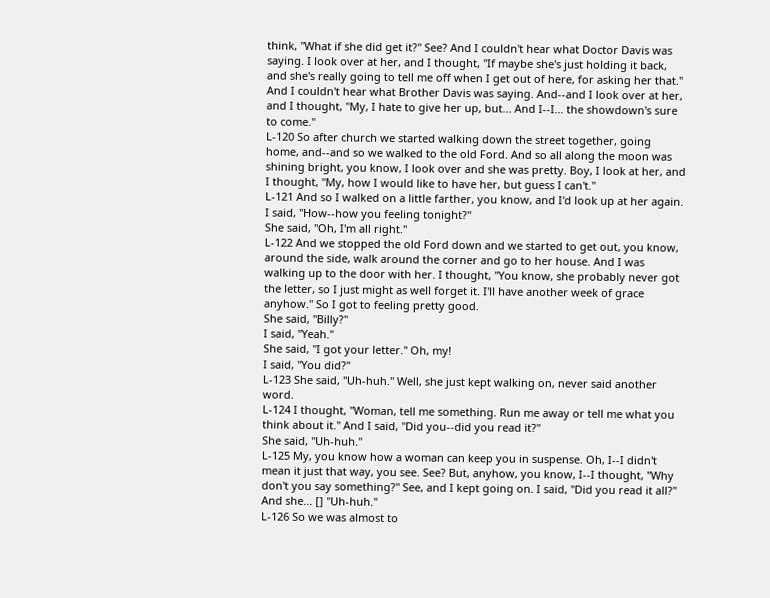think, "What if she did get it?" See? And I couldn't hear what Doctor Davis was saying. I look over at her, and I thought, "If maybe she's just holding it back, and she's really going to tell me off when I get out of here, for asking her that." And I couldn't hear what Brother Davis was saying. And--and I look over at her, and I thought, "My, I hate to give her up, but... And I--I... the showdown's sure to come."
L-120 So after church we started walking down the street together, going home, and--and so we walked to the old Ford. And so all along the moon was shining bright, you know, I look over and she was pretty. Boy, I look at her, and I thought, "My, how I would like to have her, but guess I can't."
L-121 And so I walked on a little farther, you know, and I'd look up at her again. I said, "How--how you feeling tonight?"
She said, "Oh, I'm all right."
L-122 And we stopped the old Ford down and we started to get out, you know, around the side, walk around the corner and go to her house. And I was walking up to the door with her. I thought, "You know, she probably never got the letter, so I just might as well forget it. I'll have another week of grace anyhow." So I got to feeling pretty good.
She said, "Billy?"
I said, "Yeah."
She said, "I got your letter." Oh, my!
I said, "You did?"
L-123 She said, "Uh-huh." Well, she just kept walking on, never said another word.
L-124 I thought, "Woman, tell me something. Run me away or tell me what you think about it." And I said, "Did you--did you read it?"
She said, "Uh-huh."
L-125 My, you know how a woman can keep you in suspense. Oh, I--I didn't mean it just that way, you see. See? But, anyhow, you know, I--I thought, "Why don't you say something?" See, and I kept going on. I said, "Did you read it all?"
And she... [] "Uh-huh."
L-126 So we was almost to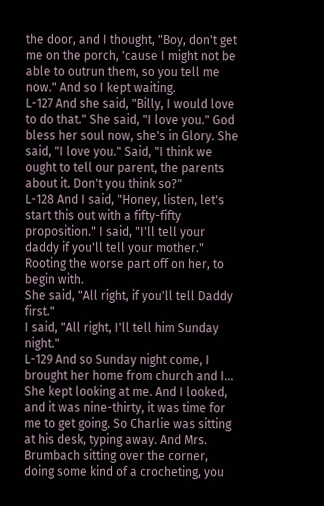the door, and I thought, "Boy, don't get me on the porch, 'cause I might not be able to outrun them, so you tell me now." And so I kept waiting.
L-127 And she said, "Billy, I would love to do that." She said, "I love you." God bless her soul now, she's in Glory. She said, "I love you." Said, "I think we ought to tell our parent, the parents about it. Don't you think so?"
L-128 And I said, "Honey, listen, let's start this out with a fifty-fifty proposition." I said, "I'll tell your daddy if you'll tell your mother." Rooting the worse part off on her, to begin with.
She said, "All right, if you'll tell Daddy first."
I said, "All right, I'll tell him Sunday night."
L-129 And so Sunday night come, I brought her home from church and I... She kept looking at me. And I looked, and it was nine-thirty, it was time for me to get going. So Charlie was sitting at his desk, typing away. And Mrs. Brumbach sitting over the corner, doing some kind of a crocheting, you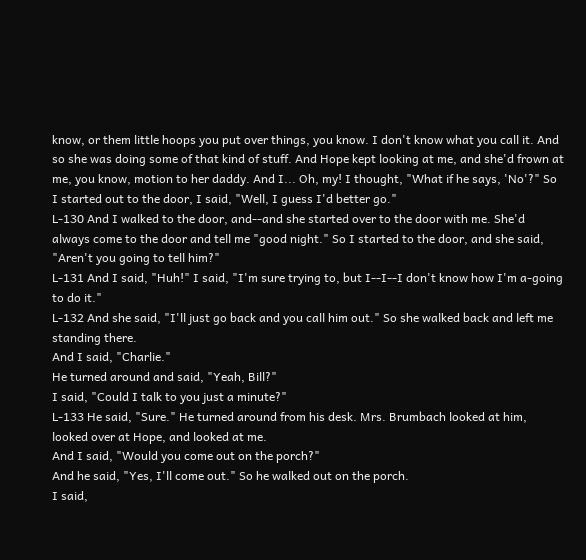know, or them little hoops you put over things, you know. I don't know what you call it. And so she was doing some of that kind of stuff. And Hope kept looking at me, and she'd frown at me, you know, motion to her daddy. And I... Oh, my! I thought, "What if he says, 'No'?" So I started out to the door, I said, "Well, I guess I'd better go."
L-130 And I walked to the door, and--and she started over to the door with me. She'd always come to the door and tell me "good night." So I started to the door, and she said, "Aren't you going to tell him?"
L-131 And I said, "Huh!" I said, "I'm sure trying to, but I--I--I don't know how I'm a-going to do it."
L-132 And she said, "I'll just go back and you call him out." So she walked back and left me standing there.
And I said, "Charlie."
He turned around and said, "Yeah, Bill?"
I said, "Could I talk to you just a minute?"
L-133 He said, "Sure." He turned around from his desk. Mrs. Brumbach looked at him, looked over at Hope, and looked at me.
And I said, "Would you come out on the porch?"
And he said, "Yes, I'll come out." So he walked out on the porch.
I said,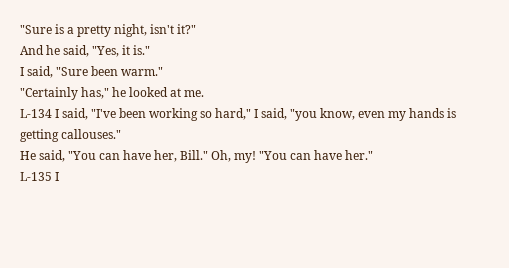"Sure is a pretty night, isn't it?"
And he said, "Yes, it is."
I said, "Sure been warm."
"Certainly has," he looked at me.
L-134 I said, "I've been working so hard," I said, "you know, even my hands is getting callouses."
He said, "You can have her, Bill." Oh, my! "You can have her."
L-135 I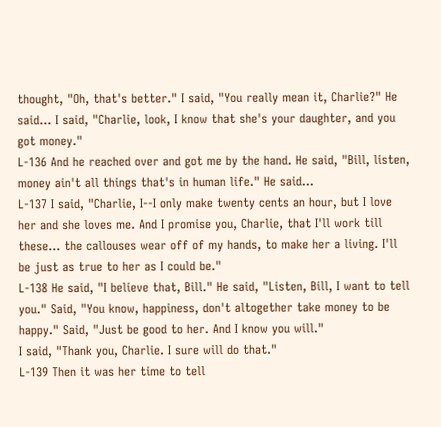thought, "Oh, that's better." I said, "You really mean it, Charlie?" He said... I said, "Charlie, look, I know that she's your daughter, and you got money."
L-136 And he reached over and got me by the hand. He said, "Bill, listen, money ain't all things that's in human life." He said...
L-137 I said, "Charlie, I--I only make twenty cents an hour, but I love her and she loves me. And I promise you, Charlie, that I'll work till these... the callouses wear off of my hands, to make her a living. I'll be just as true to her as I could be."
L-138 He said, "I believe that, Bill." He said, "Listen, Bill, I want to tell you." Said, "You know, happiness, don't altogether take money to be happy." Said, "Just be good to her. And I know you will."
I said, "Thank you, Charlie. I sure will do that."
L-139 Then it was her time to tell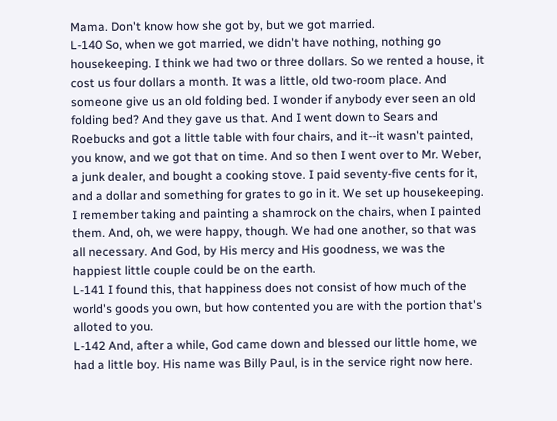Mama. Don't know how she got by, but we got married.
L-140 So, when we got married, we didn't have nothing, nothing go housekeeping. I think we had two or three dollars. So we rented a house, it cost us four dollars a month. It was a little, old two-room place. And someone give us an old folding bed. I wonder if anybody ever seen an old folding bed? And they gave us that. And I went down to Sears and Roebucks and got a little table with four chairs, and it--it wasn't painted, you know, and we got that on time. And so then I went over to Mr. Weber, a junk dealer, and bought a cooking stove. I paid seventy-five cents for it, and a dollar and something for grates to go in it. We set up housekeeping. I remember taking and painting a shamrock on the chairs, when I painted them. And, oh, we were happy, though. We had one another, so that was all necessary. And God, by His mercy and His goodness, we was the happiest little couple could be on the earth.
L-141 I found this, that happiness does not consist of how much of the world's goods you own, but how contented you are with the portion that's alloted to you.
L-142 And, after a while, God came down and blessed our little home, we had a little boy. His name was Billy Paul, is in the service right now here.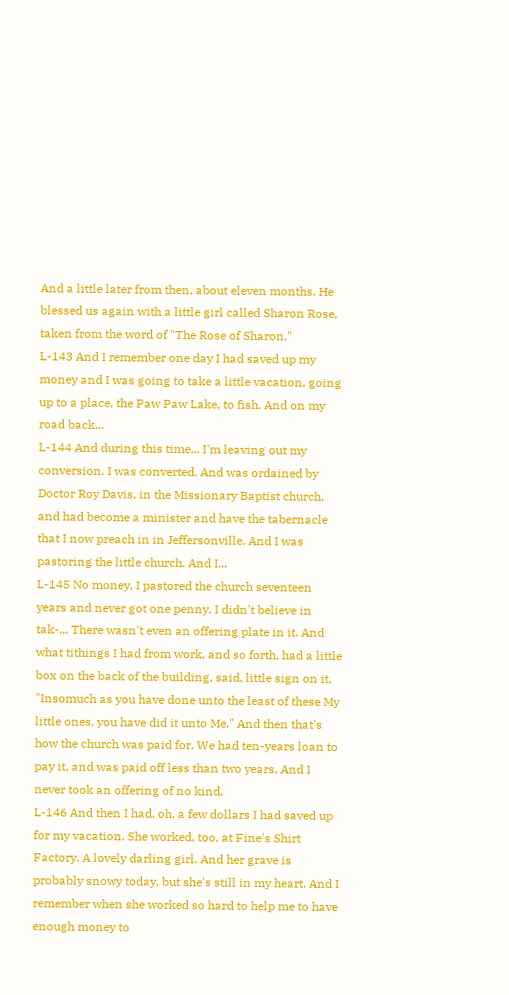And a little later from then, about eleven months, He blessed us again with a little girl called Sharon Rose, taken from the word of "The Rose of Sharon."
L-143 And I remember one day I had saved up my money and I was going to take a little vacation, going up to a place, the Paw Paw Lake, to fish. And on my road back...
L-144 And during this time... I'm leaving out my conversion. I was converted. And was ordained by Doctor Roy Davis, in the Missionary Baptist church, and had become a minister and have the tabernacle that I now preach in in Jeffersonville. And I was pastoring the little church. And I...
L-145 No money, I pastored the church seventeen years and never got one penny. I didn't believe in tak-... There wasn't even an offering plate in it. And what tithings I had from work, and so forth, had a little box on the back of the building, said, little sign on it, "Insomuch as you have done unto the least of these My little ones, you have did it unto Me." And then that's how the church was paid for. We had ten-years loan to pay it, and was paid off less than two years. And I never took an offering of no kind.
L-146 And then I had, oh, a few dollars I had saved up for my vacation. She worked, too, at Fine's Shirt Factory. A lovely darling girl. And her grave is probably snowy today, but she's still in my heart. And I remember when she worked so hard to help me to have enough money to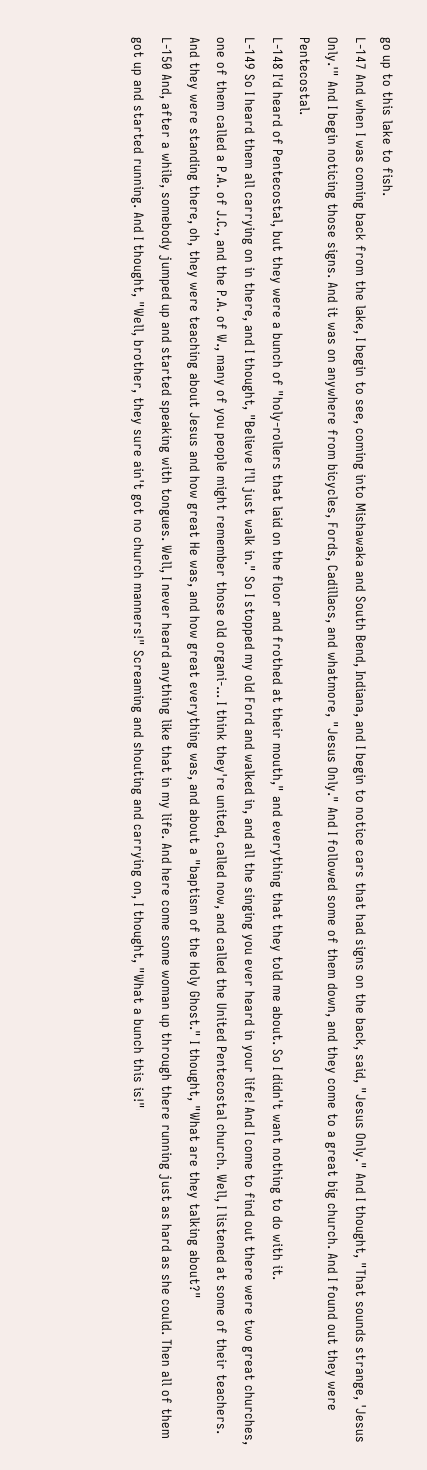go up to this lake to fish.
L-147 And when I was coming back from the lake, I begin to see, coming into Mishawaka and South Bend, Indiana, and I begin to notice cars that had signs on the back, said, "Jesus Only." And I thought, "That sounds strange, 'Jesus Only.'" And I begin noticing those signs. And it was on anywhere from bicycles, Fords, Cadillacs, and whatmore, "Jesus Only." And I followed some of them down, and they come to a great big church. And I found out they were Pentecostal.
L-148 I'd heard of Pentecostal, but they were a bunch of "holy-rollers that laid on the floor and frothed at their mouth," and everything that they told me about. So I didn't want nothing to do with it.
L-149 So I heard them all carrying on in there, and I thought, "Believe I'll just walk in." So I stopped my old Ford and walked in, and all the singing you ever heard in your life! And I come to find out there were two great churches, one of them called a P.A. of J.C., and the P.A. of W., many of you people might remember those old organi-... I think they're united, called now, and called the United Pentecostal church. Well, I listened at some of their teachers. And they were standing there, oh, they were teaching about Jesus and how great He was, and how great everything was, and about a "baptism of the Holy Ghost." I thought, "What are they talking about?"
L-150 And, after a while, somebody jumped up and started speaking with tongues. Well, I never heard anything like that in my life. And here come some woman up through there running just as hard as she could. Then all of them got up and started running. And I thought, "Well, brother, they sure ain't got no church manners!" Screaming and shouting and carrying on, I thought, "What a bunch this is!"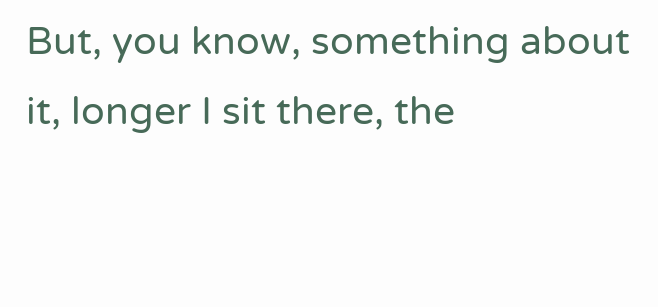But, you know, something about it, longer I sit there, the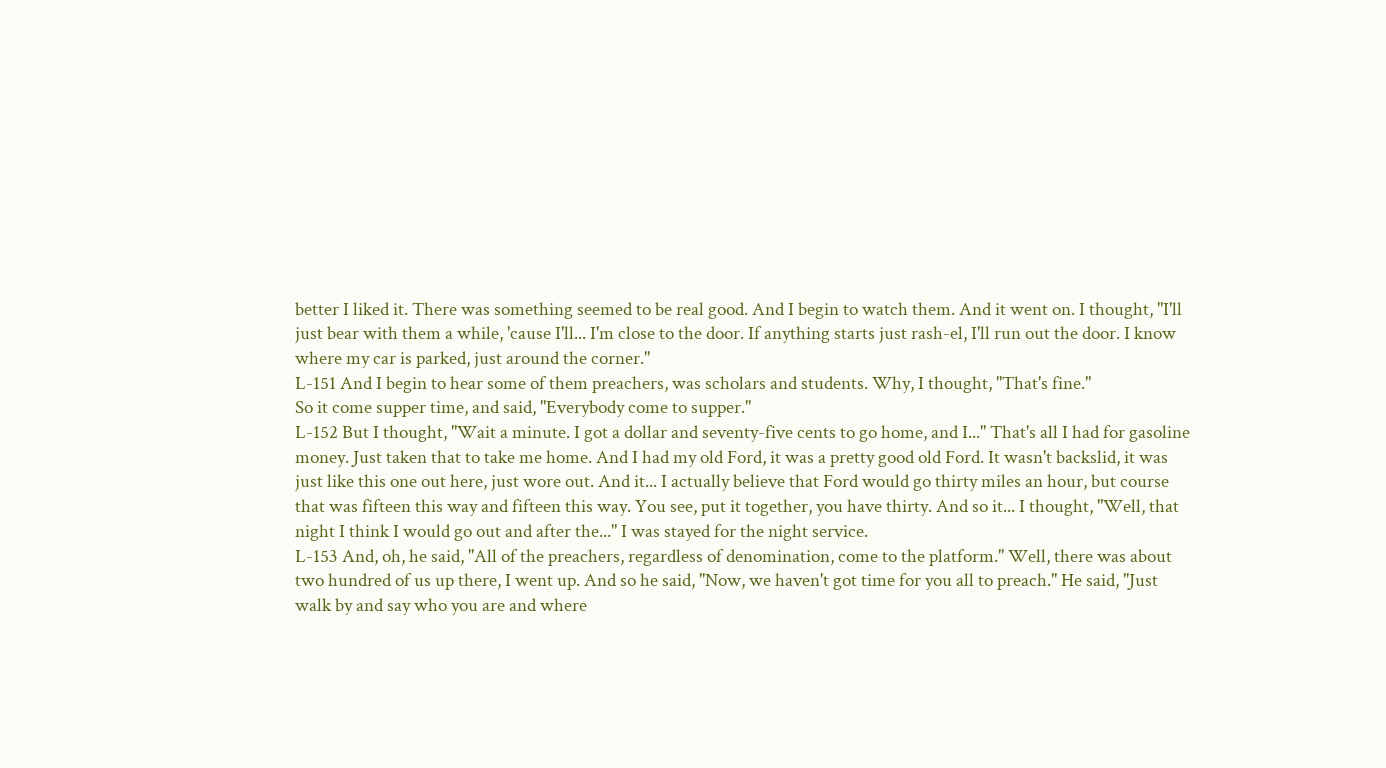better I liked it. There was something seemed to be real good. And I begin to watch them. And it went on. I thought, "I'll just bear with them a while, 'cause I'll... I'm close to the door. If anything starts just rash-el, I'll run out the door. I know where my car is parked, just around the corner."
L-151 And I begin to hear some of them preachers, was scholars and students. Why, I thought, "That's fine."
So it come supper time, and said, "Everybody come to supper."
L-152 But I thought, "Wait a minute. I got a dollar and seventy-five cents to go home, and I..." That's all I had for gasoline money. Just taken that to take me home. And I had my old Ford, it was a pretty good old Ford. It wasn't backslid, it was just like this one out here, just wore out. And it... I actually believe that Ford would go thirty miles an hour, but course that was fifteen this way and fifteen this way. You see, put it together, you have thirty. And so it... I thought, "Well, that night I think I would go out and after the..." I was stayed for the night service.
L-153 And, oh, he said, "All of the preachers, regardless of denomination, come to the platform." Well, there was about two hundred of us up there, I went up. And so he said, "Now, we haven't got time for you all to preach." He said, "Just walk by and say who you are and where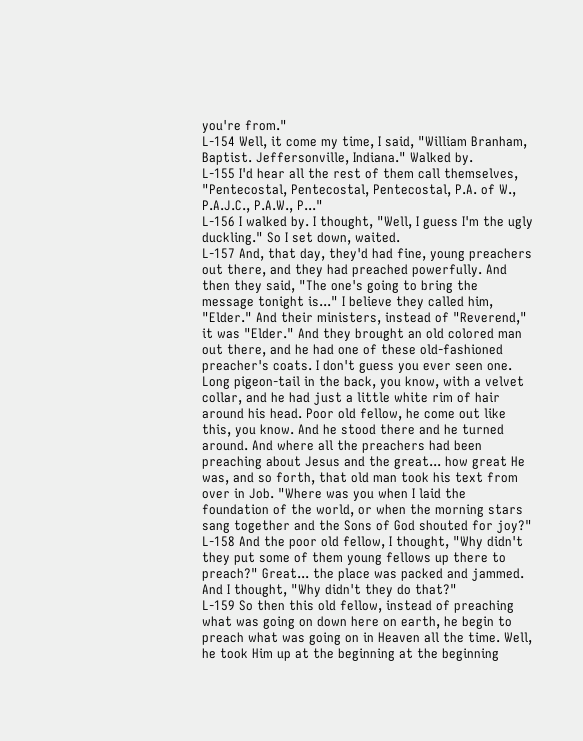you're from."
L-154 Well, it come my time, I said, "William Branham, Baptist. Jeffersonville, Indiana." Walked by.
L-155 I'd hear all the rest of them call themselves, "Pentecostal, Pentecostal, Pentecostal, P.A. of W., P.A.J.C., P.A.W., P..."
L-156 I walked by. I thought, "Well, I guess I'm the ugly duckling." So I set down, waited.
L-157 And, that day, they'd had fine, young preachers out there, and they had preached powerfully. And then they said, "The one's going to bring the message tonight is..." I believe they called him, "Elder." And their ministers, instead of "Reverend," it was "Elder." And they brought an old colored man out there, and he had one of these old-fashioned preacher's coats. I don't guess you ever seen one. Long pigeon-tail in the back, you know, with a velvet collar, and he had just a little white rim of hair around his head. Poor old fellow, he come out like this, you know. And he stood there and he turned around. And where all the preachers had been preaching about Jesus and the great... how great He was, and so forth, that old man took his text from over in Job. "Where was you when I laid the foundation of the world, or when the morning stars sang together and the Sons of God shouted for joy?"
L-158 And the poor old fellow, I thought, "Why didn't they put some of them young fellows up there to preach?" Great... the place was packed and jammed. And I thought, "Why didn't they do that?"
L-159 So then this old fellow, instead of preaching what was going on down here on earth, he begin to preach what was going on in Heaven all the time. Well, he took Him up at the beginning at the beginning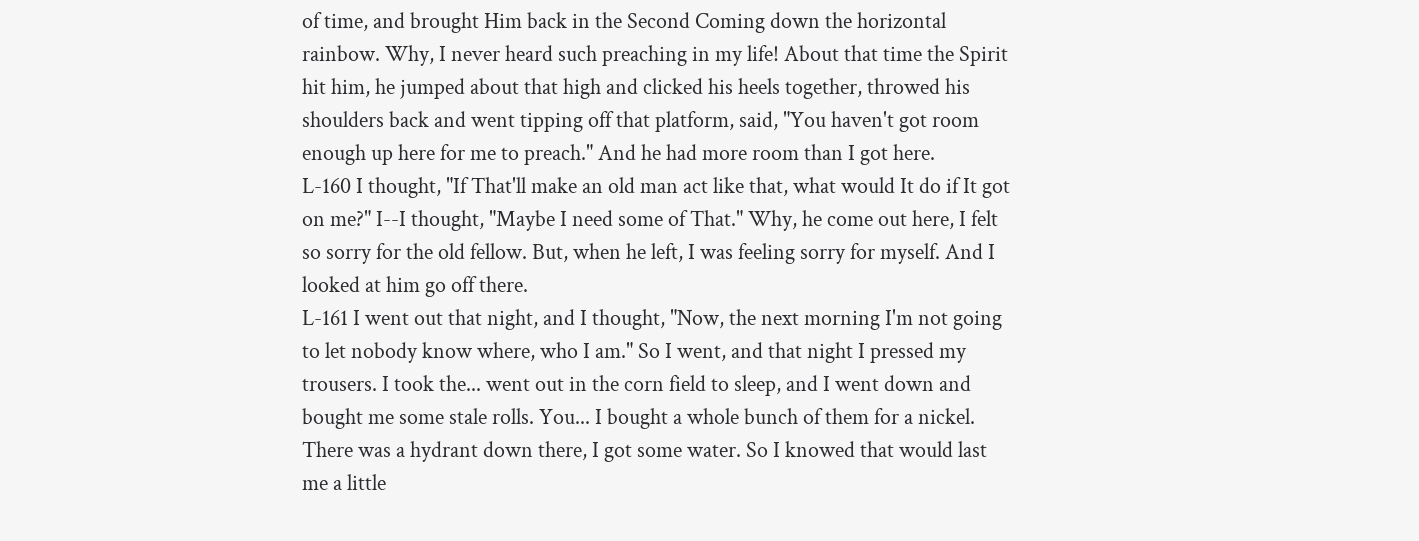of time, and brought Him back in the Second Coming down the horizontal rainbow. Why, I never heard such preaching in my life! About that time the Spirit hit him, he jumped about that high and clicked his heels together, throwed his shoulders back and went tipping off that platform, said, "You haven't got room enough up here for me to preach." And he had more room than I got here.
L-160 I thought, "If That'll make an old man act like that, what would It do if It got on me?" I--I thought, "Maybe I need some of That." Why, he come out here, I felt so sorry for the old fellow. But, when he left, I was feeling sorry for myself. And I looked at him go off there.
L-161 I went out that night, and I thought, "Now, the next morning I'm not going to let nobody know where, who I am." So I went, and that night I pressed my trousers. I took the... went out in the corn field to sleep, and I went down and bought me some stale rolls. You... I bought a whole bunch of them for a nickel. There was a hydrant down there, I got some water. So I knowed that would last me a little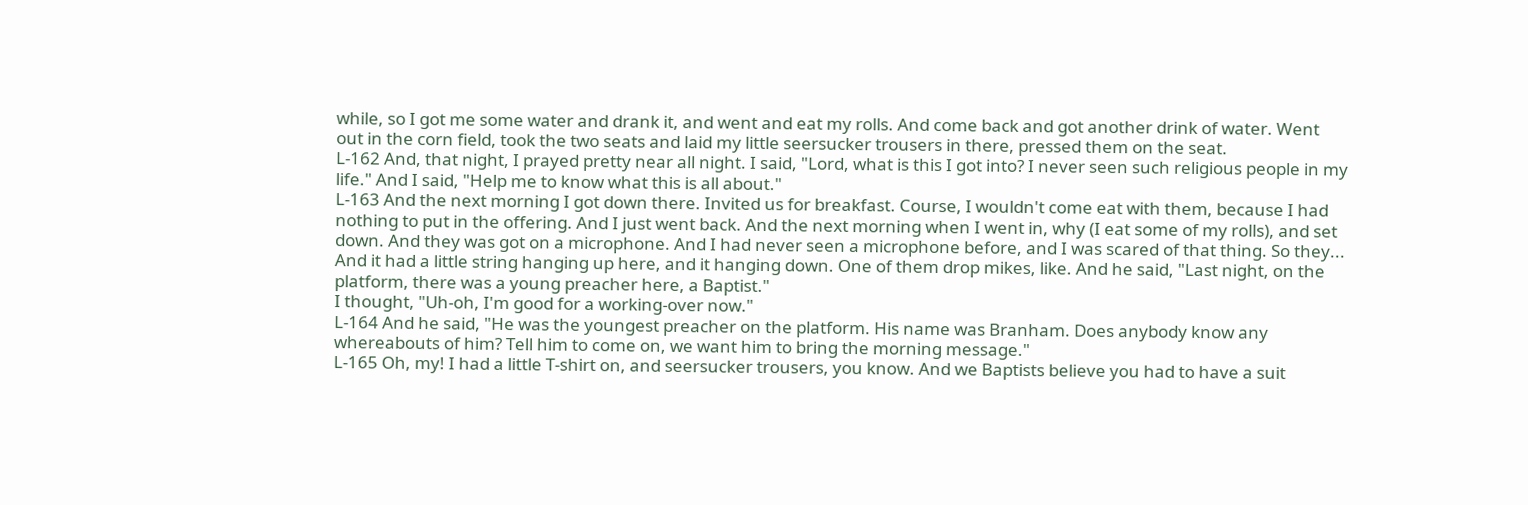while, so I got me some water and drank it, and went and eat my rolls. And come back and got another drink of water. Went out in the corn field, took the two seats and laid my little seersucker trousers in there, pressed them on the seat.
L-162 And, that night, I prayed pretty near all night. I said, "Lord, what is this I got into? I never seen such religious people in my life." And I said, "Help me to know what this is all about."
L-163 And the next morning I got down there. Invited us for breakfast. Course, I wouldn't come eat with them, because I had nothing to put in the offering. And I just went back. And the next morning when I went in, why (I eat some of my rolls), and set down. And they was got on a microphone. And I had never seen a microphone before, and I was scared of that thing. So they... And it had a little string hanging up here, and it hanging down. One of them drop mikes, like. And he said, "Last night, on the platform, there was a young preacher here, a Baptist."
I thought, "Uh-oh, I'm good for a working-over now."
L-164 And he said, "He was the youngest preacher on the platform. His name was Branham. Does anybody know any whereabouts of him? Tell him to come on, we want him to bring the morning message."
L-165 Oh, my! I had a little T-shirt on, and seersucker trousers, you know. And we Baptists believe you had to have a suit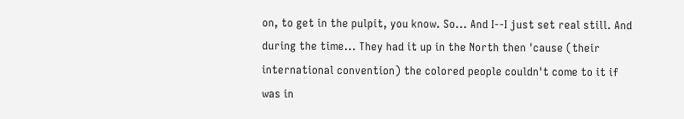on, to get in the pulpit, you know. So... And I--I just set real still. And during the time... They had it up in the North then 'cause (their international convention) the colored people couldn't come to it if was in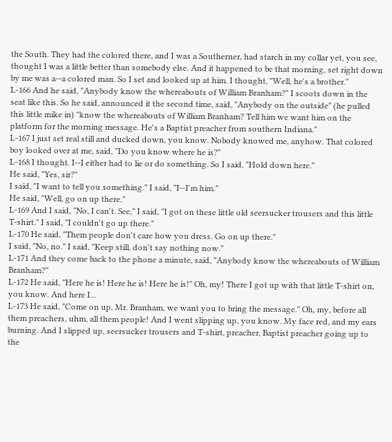the South. They had the colored there, and I was a Southerner, had starch in my collar yet, you see, thought I was a little better than somebody else. And it happened to be that morning, set right down by me was a--a colored man. So I set and looked up at him. I thought, "Well, he's a brother."
L-166 And he said, "Anybody know the whereabouts of William Branham?" I scoots down in the seat like this. So he said, announced it the second time, said, "Anybody on the outside" (he pulled this little mike in) "know the whereabouts of William Branham? Tell him we want him on the platform for the morning message. He's a Baptist preacher from southern Indiana."
L-167 I just set real still and ducked down, you know. Nobody knowed me, anyhow. That colored boy looked over at me, said, "Do you know where he is?"
L-168 I thought. I--I either had to lie or do something. So I said, "Hold down here."
He said, "Yes, sir?"
I said, "I want to tell you something." I said, "I--I'm him."
He said, "Well, go on up there."
L-169 And I said, "No, I can't. See," I said, "I got on these little old seersucker trousers and this little T-shirt." I said, "I couldn't go up there."
L-170 He said, "Them people don't care how you dress. Go on up there."
I said, "No, no." I said, "Keep still, don't say nothing now."
L-171 And they come back to the phone a minute, said, "Anybody know the whereabouts of William Branham?"
L-172 He said, "Here he is! Here he is! Here he is!" Oh, my! There I got up with that little T-shirt on, you know. And here I...
L-173 He said, "Come on up, Mr. Branham, we want you to bring the message." Oh, my, before all them preachers, uhm, all them people! And I went slipping up, you know. My face red, and my ears burning. And I slipped up, seersucker trousers and T-shirt, preacher, Baptist preacher going up to the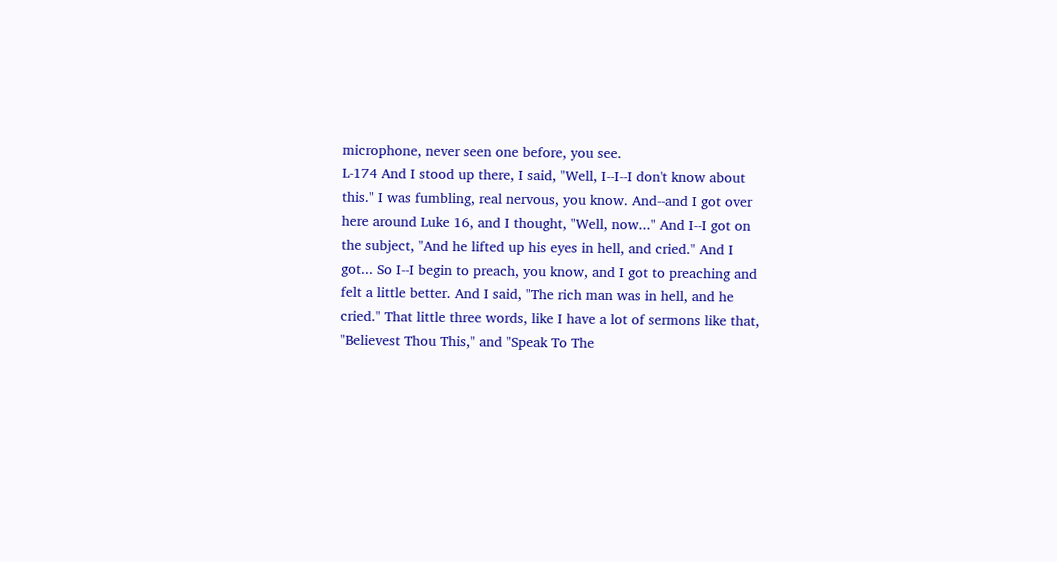microphone, never seen one before, you see.
L-174 And I stood up there, I said, "Well, I--I--I don't know about this." I was fumbling, real nervous, you know. And--and I got over here around Luke 16, and I thought, "Well, now..." And I--I got on the subject, "And he lifted up his eyes in hell, and cried." And I got... So I--I begin to preach, you know, and I got to preaching and felt a little better. And I said, "The rich man was in hell, and he cried." That little three words, like I have a lot of sermons like that, "Believest Thou This," and "Speak To The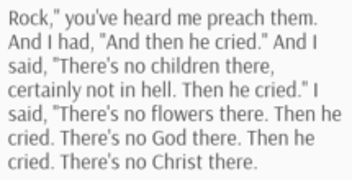Rock," you've heard me preach them. And I had, "And then he cried." And I said, "There's no children there, certainly not in hell. Then he cried." I said, "There's no flowers there. Then he cried. There's no God there. Then he cried. There's no Christ there.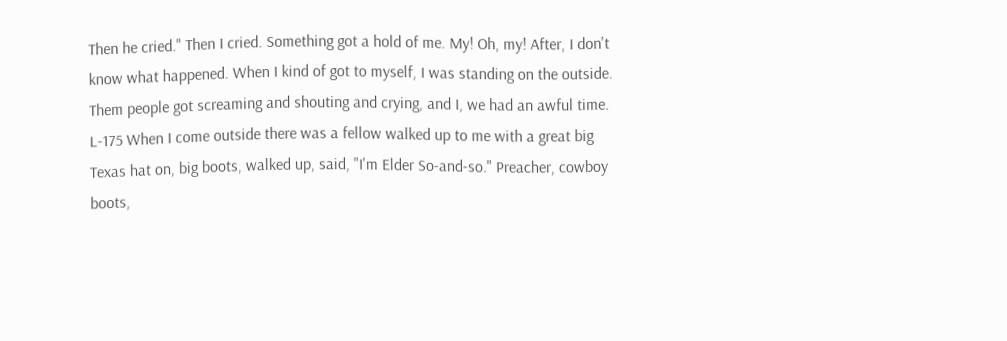Then he cried." Then I cried. Something got a hold of me. My! Oh, my! After, I don't know what happened. When I kind of got to myself, I was standing on the outside. Them people got screaming and shouting and crying, and I, we had an awful time.
L-175 When I come outside there was a fellow walked up to me with a great big Texas hat on, big boots, walked up, said, "I'm Elder So-and-so." Preacher, cowboy boots,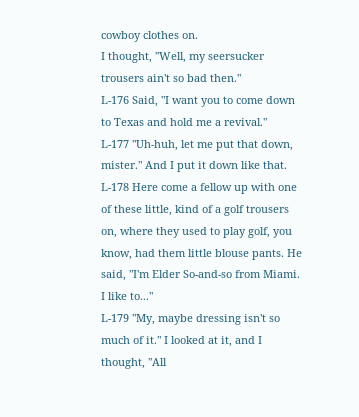cowboy clothes on.
I thought, "Well, my seersucker trousers ain't so bad then."
L-176 Said, "I want you to come down to Texas and hold me a revival."
L-177 "Uh-huh, let me put that down, mister." And I put it down like that.
L-178 Here come a fellow up with one of these little, kind of a golf trousers on, where they used to play golf, you know, had them little blouse pants. He said, "I'm Elder So-and-so from Miami. I like to..."
L-179 "My, maybe dressing isn't so much of it." I looked at it, and I thought, "All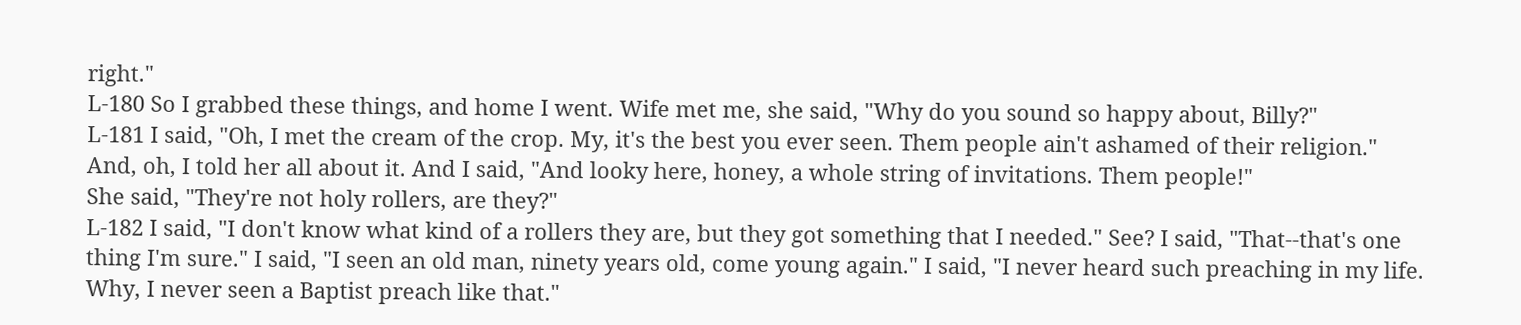right."
L-180 So I grabbed these things, and home I went. Wife met me, she said, "Why do you sound so happy about, Billy?"
L-181 I said, "Oh, I met the cream of the crop. My, it's the best you ever seen. Them people ain't ashamed of their religion." And, oh, I told her all about it. And I said, "And looky here, honey, a whole string of invitations. Them people!"
She said, "They're not holy rollers, are they?"
L-182 I said, "I don't know what kind of a rollers they are, but they got something that I needed." See? I said, "That--that's one thing I'm sure." I said, "I seen an old man, ninety years old, come young again." I said, "I never heard such preaching in my life. Why, I never seen a Baptist preach like that."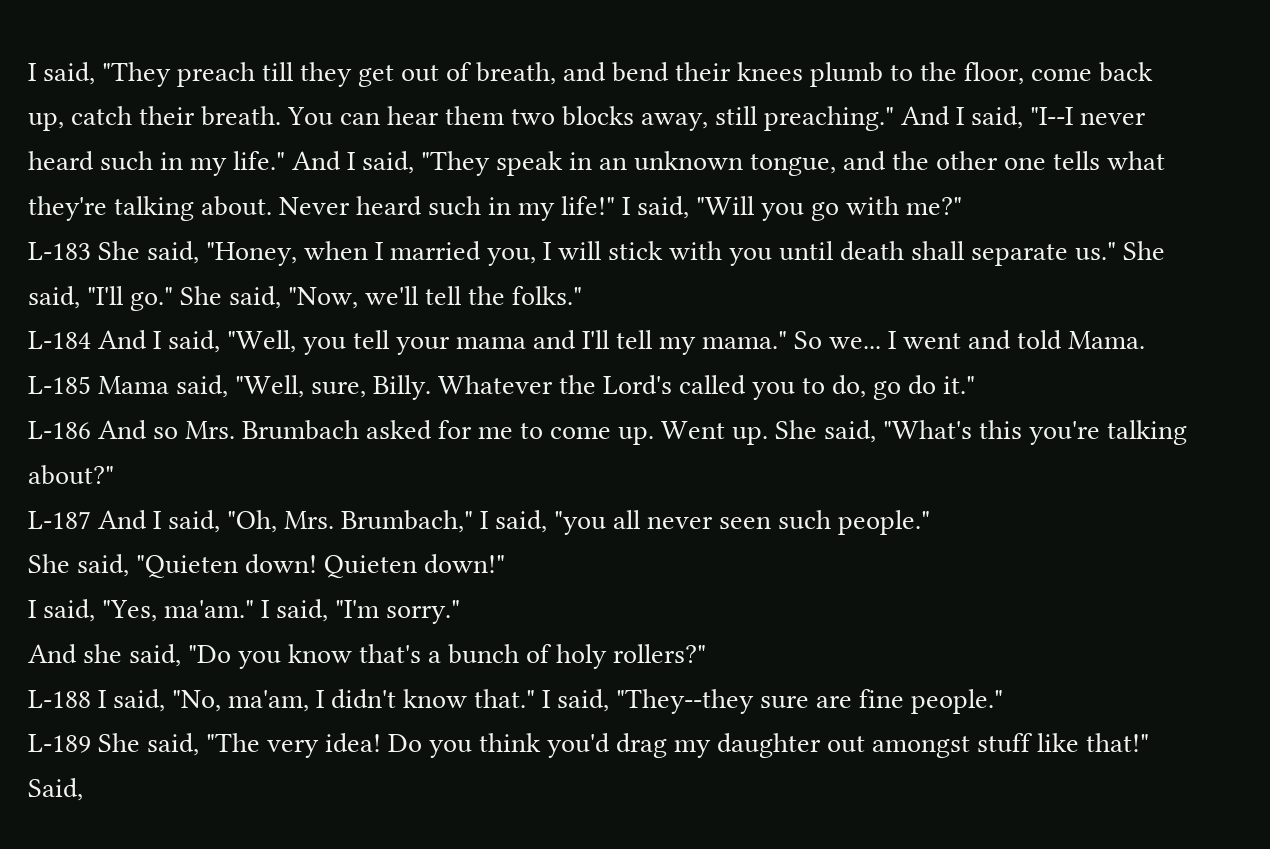I said, "They preach till they get out of breath, and bend their knees plumb to the floor, come back up, catch their breath. You can hear them two blocks away, still preaching." And I said, "I--I never heard such in my life." And I said, "They speak in an unknown tongue, and the other one tells what they're talking about. Never heard such in my life!" I said, "Will you go with me?"
L-183 She said, "Honey, when I married you, I will stick with you until death shall separate us." She said, "I'll go." She said, "Now, we'll tell the folks."
L-184 And I said, "Well, you tell your mama and I'll tell my mama." So we... I went and told Mama.
L-185 Mama said, "Well, sure, Billy. Whatever the Lord's called you to do, go do it."
L-186 And so Mrs. Brumbach asked for me to come up. Went up. She said, "What's this you're talking about?"
L-187 And I said, "Oh, Mrs. Brumbach," I said, "you all never seen such people."
She said, "Quieten down! Quieten down!"
I said, "Yes, ma'am." I said, "I'm sorry."
And she said, "Do you know that's a bunch of holy rollers?"
L-188 I said, "No, ma'am, I didn't know that." I said, "They--they sure are fine people."
L-189 She said, "The very idea! Do you think you'd drag my daughter out amongst stuff like that!" Said,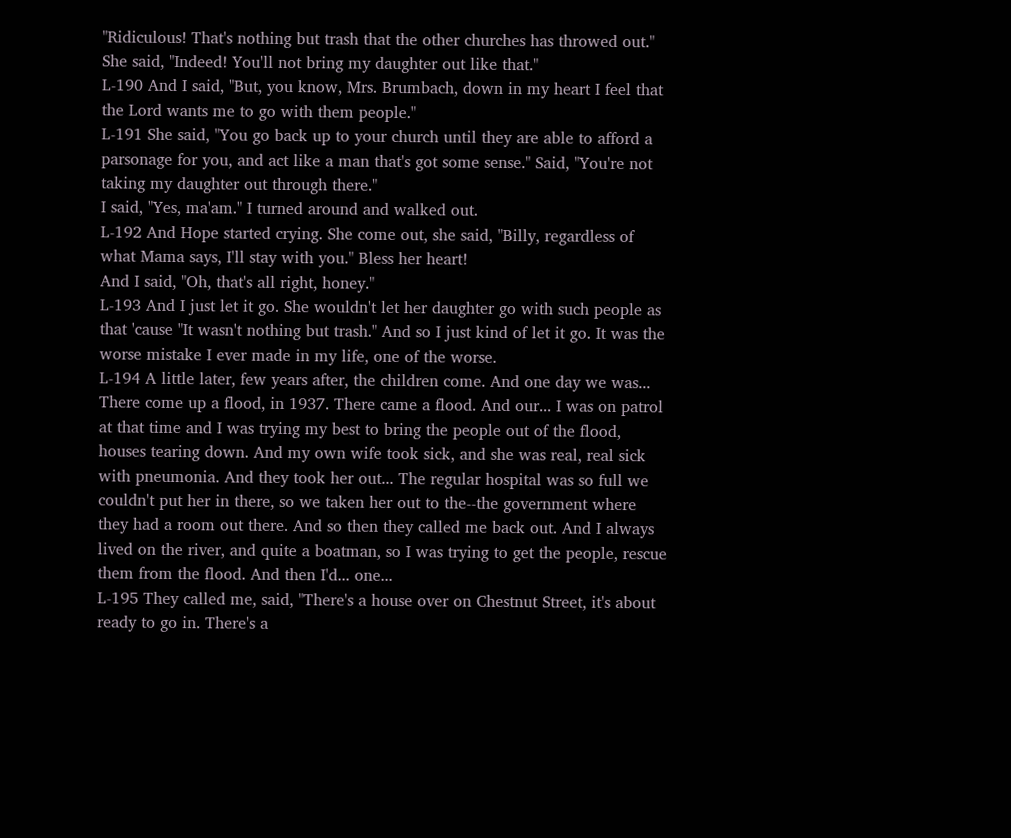"Ridiculous! That's nothing but trash that the other churches has throwed out." She said, "Indeed! You'll not bring my daughter out like that."
L-190 And I said, "But, you know, Mrs. Brumbach, down in my heart I feel that the Lord wants me to go with them people."
L-191 She said, "You go back up to your church until they are able to afford a parsonage for you, and act like a man that's got some sense." Said, "You're not taking my daughter out through there."
I said, "Yes, ma'am." I turned around and walked out.
L-192 And Hope started crying. She come out, she said, "Billy, regardless of what Mama says, I'll stay with you." Bless her heart!
And I said, "Oh, that's all right, honey."
L-193 And I just let it go. She wouldn't let her daughter go with such people as that 'cause "It wasn't nothing but trash." And so I just kind of let it go. It was the worse mistake I ever made in my life, one of the worse.
L-194 A little later, few years after, the children come. And one day we was... There come up a flood, in 1937. There came a flood. And our... I was on patrol at that time and I was trying my best to bring the people out of the flood, houses tearing down. And my own wife took sick, and she was real, real sick with pneumonia. And they took her out... The regular hospital was so full we couldn't put her in there, so we taken her out to the--the government where they had a room out there. And so then they called me back out. And I always lived on the river, and quite a boatman, so I was trying to get the people, rescue them from the flood. And then I'd... one...
L-195 They called me, said, "There's a house over on Chestnut Street, it's about ready to go in. There's a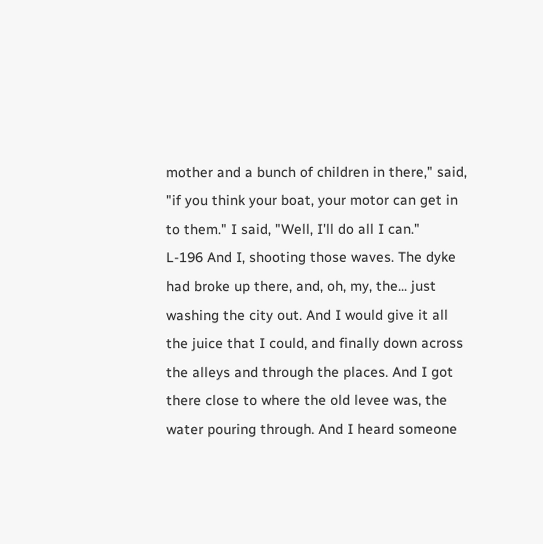mother and a bunch of children in there," said, "if you think your boat, your motor can get in to them." I said, "Well, I'll do all I can."
L-196 And I, shooting those waves. The dyke had broke up there, and, oh, my, the... just washing the city out. And I would give it all the juice that I could, and finally down across the alleys and through the places. And I got there close to where the old levee was, the water pouring through. And I heard someone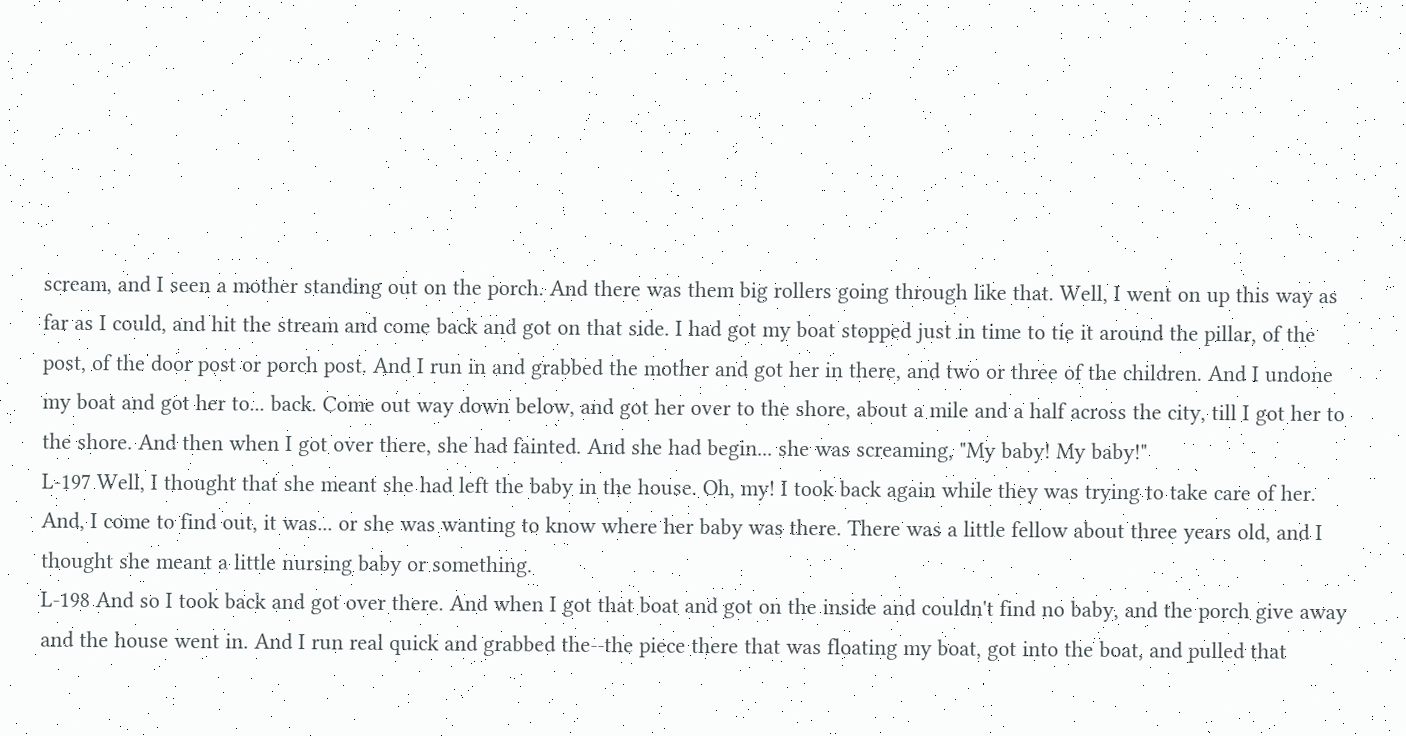scream, and I seen a mother standing out on the porch. And there was them big rollers going through like that. Well, I went on up this way as far as I could, and hit the stream and come back and got on that side. I had got my boat stopped just in time to tie it around the pillar, of the post, of the door post or porch post. And I run in and grabbed the mother and got her in there, and two or three of the children. And I undone my boat and got her to... back. Come out way down below, and got her over to the shore, about a mile and a half across the city, till I got her to the shore. And then when I got over there, she had fainted. And she had begin... she was screaming, "My baby! My baby!"
L-197 Well, I thought that she meant she had left the baby in the house. Oh, my! I took back again while they was trying to take care of her. And, I come to find out, it was... or she was wanting to know where her baby was there. There was a little fellow about three years old, and I thought she meant a little nursing baby or something.
L-198 And so I took back and got over there. And when I got that boat and got on the inside and couldn't find no baby, and the porch give away and the house went in. And I run real quick and grabbed the--the piece there that was floating my boat, got into the boat, and pulled that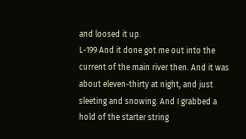and loosed it up.
L-199 And it done got me out into the current of the main river then. And it was about eleven-thirty at night, and just sleeting and snowing. And I grabbed a hold of the starter string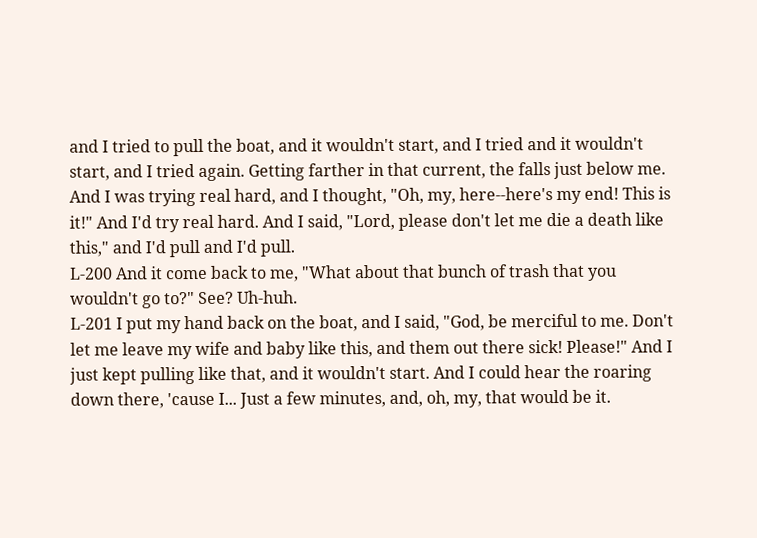and I tried to pull the boat, and it wouldn't start, and I tried and it wouldn't start, and I tried again. Getting farther in that current, the falls just below me. And I was trying real hard, and I thought, "Oh, my, here--here's my end! This is it!" And I'd try real hard. And I said, "Lord, please don't let me die a death like this," and I'd pull and I'd pull.
L-200 And it come back to me, "What about that bunch of trash that you wouldn't go to?" See? Uh-huh.
L-201 I put my hand back on the boat, and I said, "God, be merciful to me. Don't let me leave my wife and baby like this, and them out there sick! Please!" And I just kept pulling like that, and it wouldn't start. And I could hear the roaring down there, 'cause I... Just a few minutes, and, oh, my, that would be it.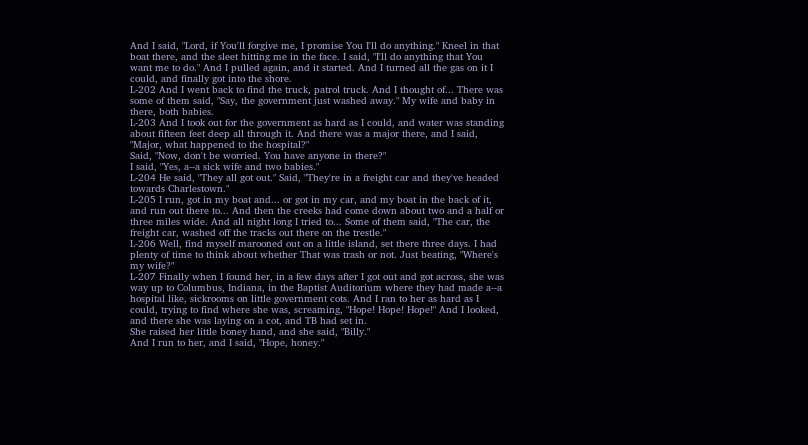And I said, "Lord, if You'll forgive me, I promise You I'll do anything." Kneel in that boat there, and the sleet hitting me in the face. I said, "I'll do anything that You want me to do." And I pulled again, and it started. And I turned all the gas on it I could, and finally got into the shore.
L-202 And I went back to find the truck, patrol truck. And I thought of... There was some of them said, "Say, the government just washed away." My wife and baby in there, both babies.
L-203 And I took out for the government as hard as I could, and water was standing about fifteen feet deep all through it. And there was a major there, and I said, "Major, what happened to the hospital?"
Said, "Now, don't be worried. You have anyone in there?"
I said, "Yes, a--a sick wife and two babies."
L-204 He said, "They all got out." Said, "They're in a freight car and they've headed towards Charlestown."
L-205 I run, got in my boat and... or got in my car, and my boat in the back of it, and run out there to... And then the creeks had come down about two and a half or three miles wide. And all night long I tried to... Some of them said, "The car, the freight car, washed off the tracks out there on the trestle."
L-206 Well, find myself marooned out on a little island, set there three days. I had plenty of time to think about whether That was trash or not. Just beating, "Where's my wife?"
L-207 Finally when I found her, in a few days after I got out and got across, she was way up to Columbus, Indiana, in the Baptist Auditorium where they had made a--a hospital like, sickrooms on little government cots. And I ran to her as hard as I could, trying to find where she was, screaming, "Hope! Hope! Hope!" And I looked, and there she was laying on a cot, and TB had set in.
She raised her little boney hand, and she said, "Billy."
And I run to her, and I said, "Hope, honey."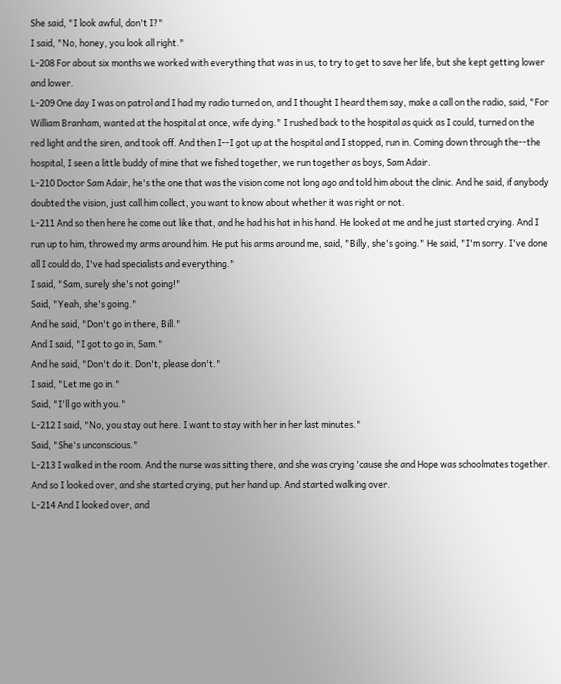She said, "I look awful, don't I?"
I said, "No, honey, you look all right."
L-208 For about six months we worked with everything that was in us, to try to get to save her life, but she kept getting lower and lower.
L-209 One day I was on patrol and I had my radio turned on, and I thought I heard them say, make a call on the radio, said, "For William Branham, wanted at the hospital at once, wife dying." I rushed back to the hospital as quick as I could, turned on the red light and the siren, and took off. And then I--I got up at the hospital and I stopped, run in. Coming down through the--the hospital, I seen a little buddy of mine that we fished together, we run together as boys, Sam Adair.
L-210 Doctor Sam Adair, he's the one that was the vision come not long ago and told him about the clinic. And he said, if anybody doubted the vision, just call him collect, you want to know about whether it was right or not.
L-211 And so then here he come out like that, and he had his hat in his hand. He looked at me and he just started crying. And I run up to him, throwed my arms around him. He put his arms around me, said, "Billy, she's going." He said, "I'm sorry. I've done all I could do, I've had specialists and everything."
I said, "Sam, surely she's not going!"
Said, "Yeah, she's going."
And he said, "Don't go in there, Bill."
And I said, "I got to go in, Sam."
And he said, "Don't do it. Don't, please don't."
I said, "Let me go in."
Said, "I'll go with you."
L-212 I said, "No, you stay out here. I want to stay with her in her last minutes."
Said, "She's unconscious."
L-213 I walked in the room. And the nurse was sitting there, and she was crying 'cause she and Hope was schoolmates together. And so I looked over, and she started crying, put her hand up. And started walking over.
L-214 And I looked over, and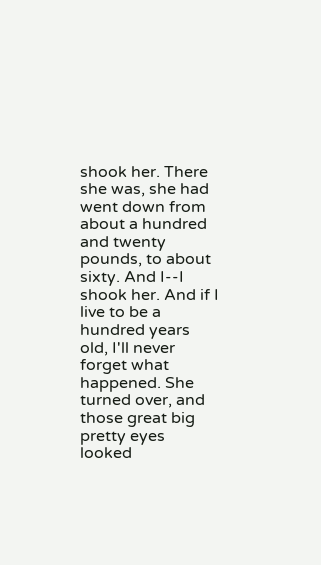shook her. There she was, she had went down from about a hundred and twenty pounds, to about sixty. And I--I shook her. And if I live to be a hundred years old, I'll never forget what happened. She turned over, and those great big pretty eyes looked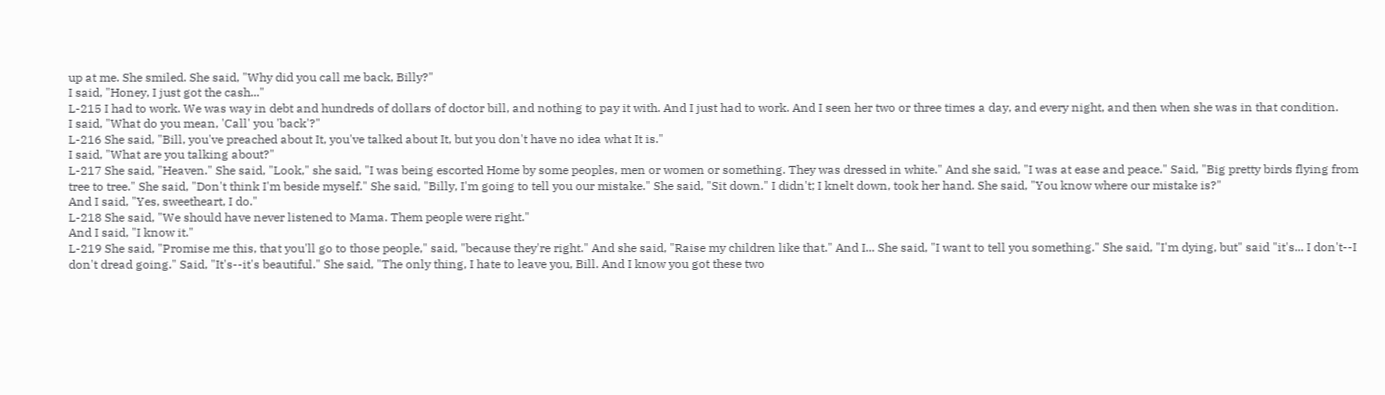up at me. She smiled. She said, "Why did you call me back, Billy?"
I said, "Honey, I just got the cash..."
L-215 I had to work. We was way in debt and hundreds of dollars of doctor bill, and nothing to pay it with. And I just had to work. And I seen her two or three times a day, and every night, and then when she was in that condition.
I said, "What do you mean, 'Call' you 'back'?"
L-216 She said, "Bill, you've preached about It, you've talked about It, but you don't have no idea what It is."
I said, "What are you talking about?"
L-217 She said, "Heaven." She said, "Look," she said, "I was being escorted Home by some peoples, men or women or something. They was dressed in white." And she said, "I was at ease and peace." Said, "Big pretty birds flying from tree to tree." She said, "Don't think I'm beside myself." She said, "Billy, I'm going to tell you our mistake." She said, "Sit down." I didn't; I knelt down, took her hand. She said, "You know where our mistake is?"
And I said, "Yes, sweetheart, I do."
L-218 She said, "We should have never listened to Mama. Them people were right."
And I said, "I know it."
L-219 She said, "Promise me this, that you'll go to those people," said, "because they're right." And she said, "Raise my children like that." And I... She said, "I want to tell you something." She said, "I'm dying, but" said "it's... I don't--I don't dread going." Said, "It's--it's beautiful." She said, "The only thing, I hate to leave you, Bill. And I know you got these two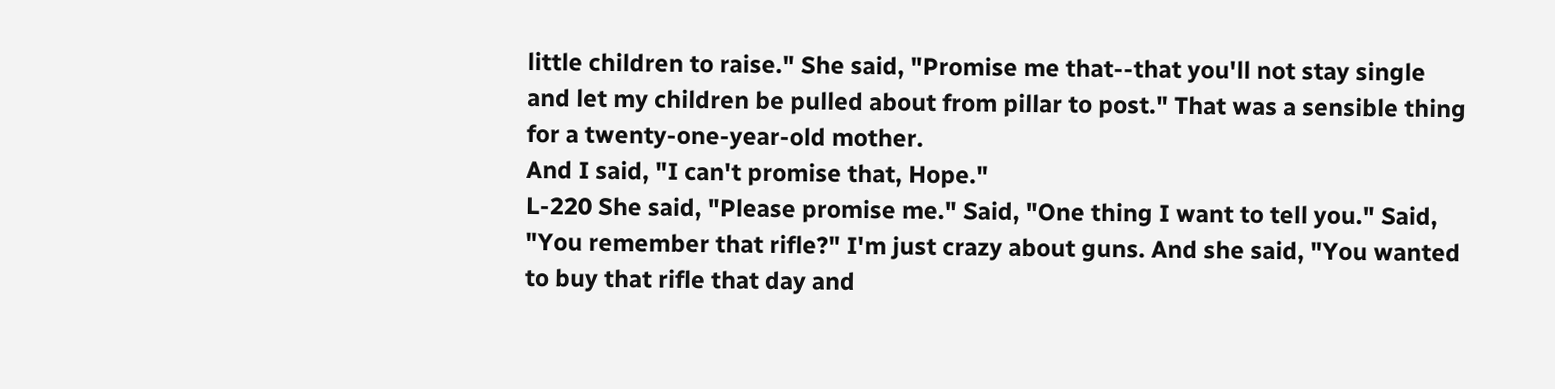little children to raise." She said, "Promise me that--that you'll not stay single and let my children be pulled about from pillar to post." That was a sensible thing for a twenty-one-year-old mother.
And I said, "I can't promise that, Hope."
L-220 She said, "Please promise me." Said, "One thing I want to tell you." Said, "You remember that rifle?" I'm just crazy about guns. And she said, "You wanted to buy that rifle that day and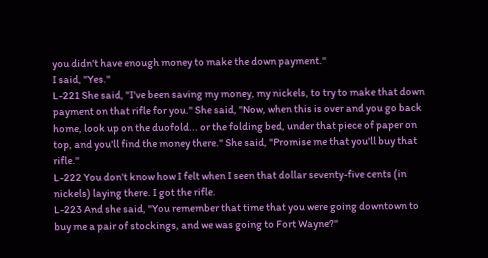you didn't have enough money to make the down payment."
I said, "Yes."
L-221 She said, "I've been saving my money, my nickels, to try to make that down payment on that rifle for you." She said, "Now, when this is over and you go back home, look up on the duofold... or the folding bed, under that piece of paper on top, and you'll find the money there." She said, "Promise me that you'll buy that rifle."
L-222 You don't know how I felt when I seen that dollar seventy-five cents (in nickels) laying there. I got the rifle.
L-223 And she said, "You remember that time that you were going downtown to buy me a pair of stockings, and we was going to Fort Wayne?"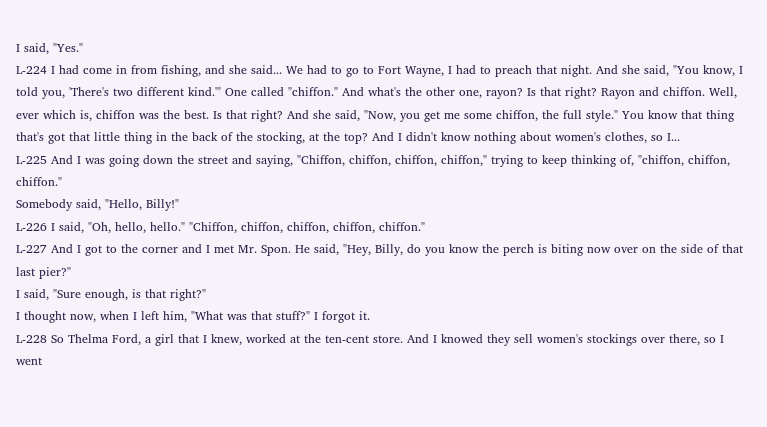I said, "Yes."
L-224 I had come in from fishing, and she said... We had to go to Fort Wayne, I had to preach that night. And she said, "You know, I told you, 'There's two different kind.'" One called "chiffon." And what's the other one, rayon? Is that right? Rayon and chiffon. Well, ever which is, chiffon was the best. Is that right? And she said, "Now, you get me some chiffon, the full style." You know that thing that's got that little thing in the back of the stocking, at the top? And I didn't know nothing about women's clothes, so I...
L-225 And I was going down the street and saying, "Chiffon, chiffon, chiffon, chiffon," trying to keep thinking of, "chiffon, chiffon, chiffon."
Somebody said, "Hello, Billy!"
L-226 I said, "Oh, hello, hello." "Chiffon, chiffon, chiffon, chiffon, chiffon."
L-227 And I got to the corner and I met Mr. Spon. He said, "Hey, Billy, do you know the perch is biting now over on the side of that last pier?"
I said, "Sure enough, is that right?"
I thought now, when I left him, "What was that stuff?" I forgot it.
L-228 So Thelma Ford, a girl that I knew, worked at the ten-cent store. And I knowed they sell women's stockings over there, so I went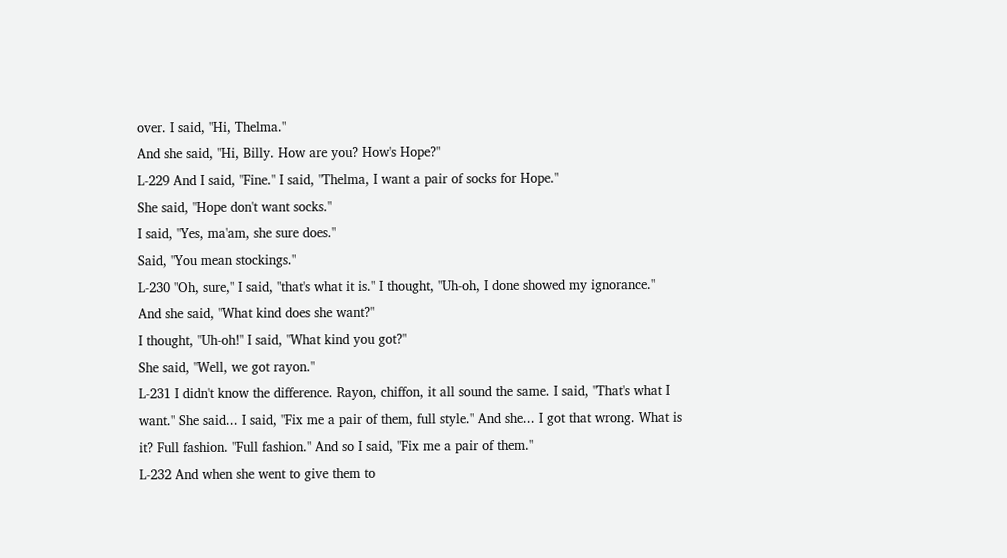over. I said, "Hi, Thelma."
And she said, "Hi, Billy. How are you? How's Hope?"
L-229 And I said, "Fine." I said, "Thelma, I want a pair of socks for Hope."
She said, "Hope don't want socks."
I said, "Yes, ma'am, she sure does."
Said, "You mean stockings."
L-230 "Oh, sure," I said, "that's what it is." I thought, "Uh-oh, I done showed my ignorance."
And she said, "What kind does she want?"
I thought, "Uh-oh!" I said, "What kind you got?"
She said, "Well, we got rayon."
L-231 I didn't know the difference. Rayon, chiffon, it all sound the same. I said, "That's what I want." She said... I said, "Fix me a pair of them, full style." And she... I got that wrong. What is it? Full fashion. "Full fashion." And so I said, "Fix me a pair of them."
L-232 And when she went to give them to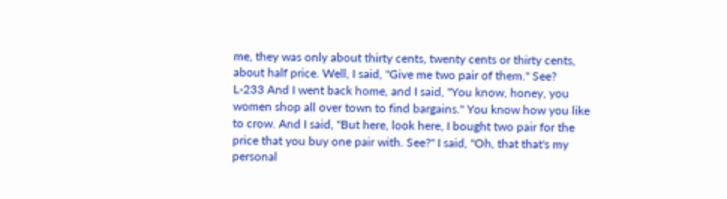me, they was only about thirty cents, twenty cents or thirty cents, about half price. Well, I said, "Give me two pair of them." See?
L-233 And I went back home, and I said, "You know, honey, you women shop all over town to find bargains." You know how you like to crow. And I said, "But here, look here, I bought two pair for the price that you buy one pair with. See?" I said, "Oh, that that's my personal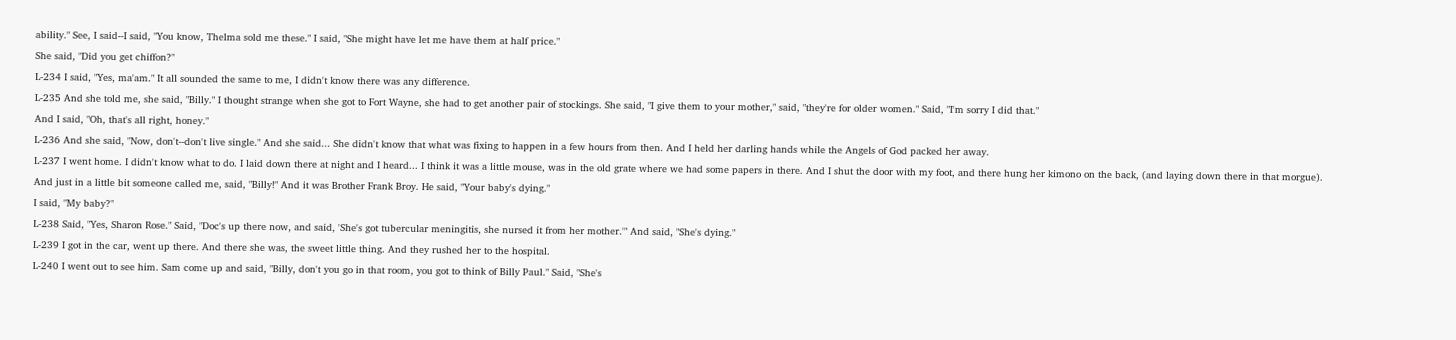ability." See, I said--I said, "You know, Thelma sold me these." I said, "She might have let me have them at half price."
She said, "Did you get chiffon?"
L-234 I said, "Yes, ma'am." It all sounded the same to me, I didn't know there was any difference.
L-235 And she told me, she said, "Billy." I thought strange when she got to Fort Wayne, she had to get another pair of stockings. She said, "I give them to your mother," said, "they're for older women." Said, "I'm sorry I did that."
And I said, "Oh, that's all right, honey."
L-236 And she said, "Now, don't--don't live single." And she said... She didn't know that what was fixing to happen in a few hours from then. And I held her darling hands while the Angels of God packed her away.
L-237 I went home. I didn't know what to do. I laid down there at night and I heard... I think it was a little mouse, was in the old grate where we had some papers in there. And I shut the door with my foot, and there hung her kimono on the back, (and laying down there in that morgue). And just in a little bit someone called me, said, "Billy!" And it was Brother Frank Broy. He said, "Your baby's dying."
I said, "My baby?"
L-238 Said, "Yes, Sharon Rose." Said, "Doc's up there now, and said, 'She's got tubercular meningitis, she nursed it from her mother.'" And said, "She's dying."
L-239 I got in the car, went up there. And there she was, the sweet little thing. And they rushed her to the hospital.
L-240 I went out to see him. Sam come up and said, "Billy, don't you go in that room, you got to think of Billy Paul." Said, "She's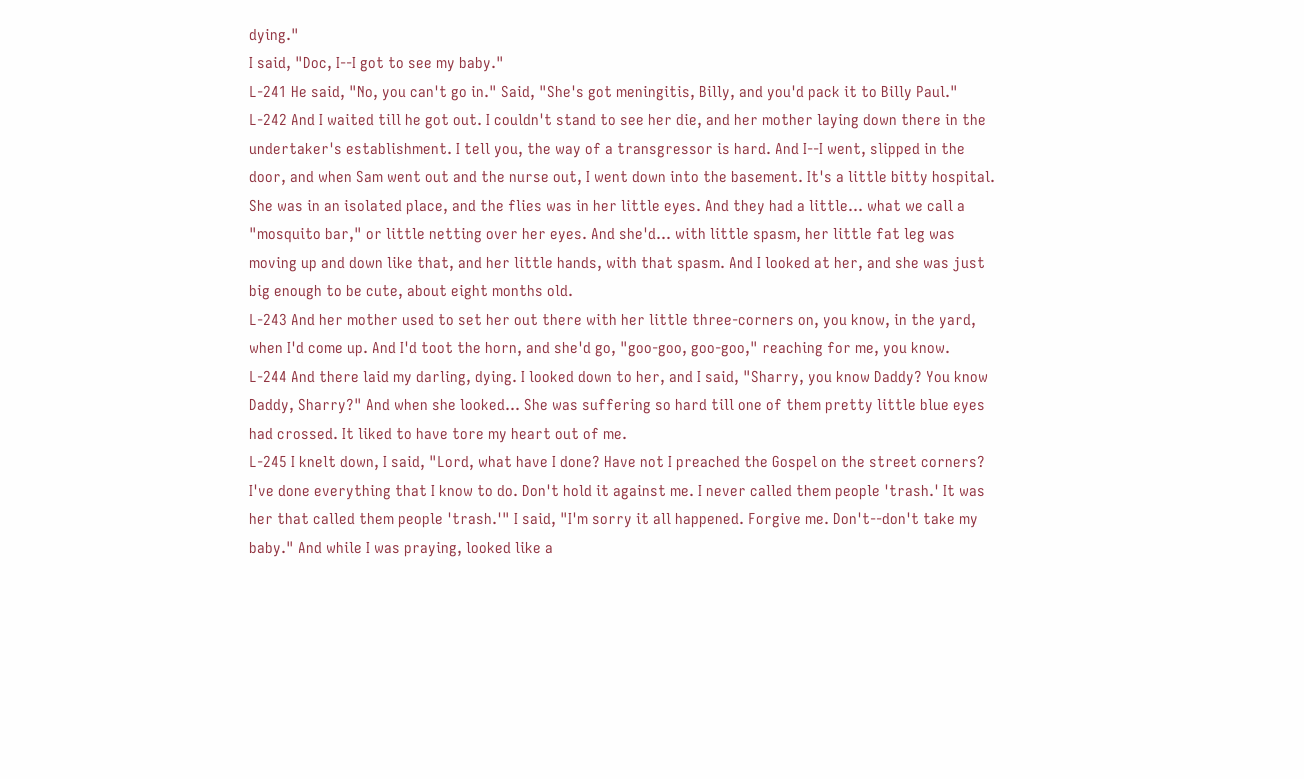dying."
I said, "Doc, I--I got to see my baby."
L-241 He said, "No, you can't go in." Said, "She's got meningitis, Billy, and you'd pack it to Billy Paul."
L-242 And I waited till he got out. I couldn't stand to see her die, and her mother laying down there in the undertaker's establishment. I tell you, the way of a transgressor is hard. And I--I went, slipped in the door, and when Sam went out and the nurse out, I went down into the basement. It's a little bitty hospital. She was in an isolated place, and the flies was in her little eyes. And they had a little... what we call a "mosquito bar," or little netting over her eyes. And she'd... with little spasm, her little fat leg was moving up and down like that, and her little hands, with that spasm. And I looked at her, and she was just big enough to be cute, about eight months old.
L-243 And her mother used to set her out there with her little three-corners on, you know, in the yard, when I'd come up. And I'd toot the horn, and she'd go, "goo-goo, goo-goo," reaching for me, you know.
L-244 And there laid my darling, dying. I looked down to her, and I said, "Sharry, you know Daddy? You know Daddy, Sharry?" And when she looked... She was suffering so hard till one of them pretty little blue eyes had crossed. It liked to have tore my heart out of me.
L-245 I knelt down, I said, "Lord, what have I done? Have not I preached the Gospel on the street corners? I've done everything that I know to do. Don't hold it against me. I never called them people 'trash.' It was her that called them people 'trash.'" I said, "I'm sorry it all happened. Forgive me. Don't--don't take my baby." And while I was praying, looked like a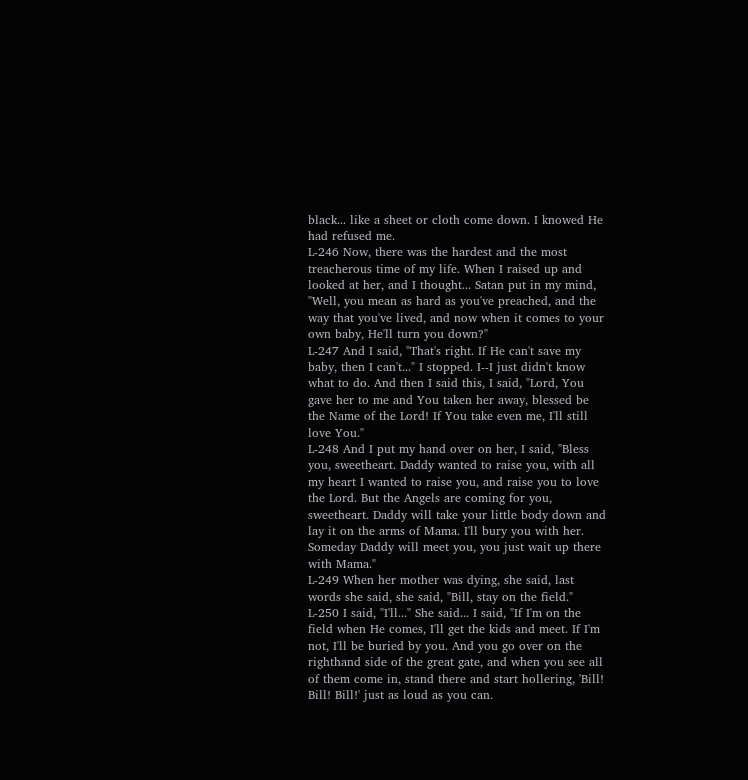black... like a sheet or cloth come down. I knowed He had refused me.
L-246 Now, there was the hardest and the most treacherous time of my life. When I raised up and looked at her, and I thought... Satan put in my mind, "Well, you mean as hard as you've preached, and the way that you've lived, and now when it comes to your own baby, He'll turn you down?"
L-247 And I said, "That's right. If He can't save my baby, then I can't..." I stopped. I--I just didn't know what to do. And then I said this, I said, "Lord, You gave her to me and You taken her away, blessed be the Name of the Lord! If You take even me, I'll still love You."
L-248 And I put my hand over on her, I said, "Bless you, sweetheart. Daddy wanted to raise you, with all my heart I wanted to raise you, and raise you to love the Lord. But the Angels are coming for you, sweetheart. Daddy will take your little body down and lay it on the arms of Mama. I'll bury you with her. Someday Daddy will meet you, you just wait up there with Mama."
L-249 When her mother was dying, she said, last words she said, she said, "Bill, stay on the field."
L-250 I said, "I'll..." She said... I said, "If I'm on the field when He comes, I'll get the kids and meet. If I'm not, I'll be buried by you. And you go over on the righthand side of the great gate, and when you see all of them come in, stand there and start hollering, 'Bill! Bill! Bill!' just as loud as you can.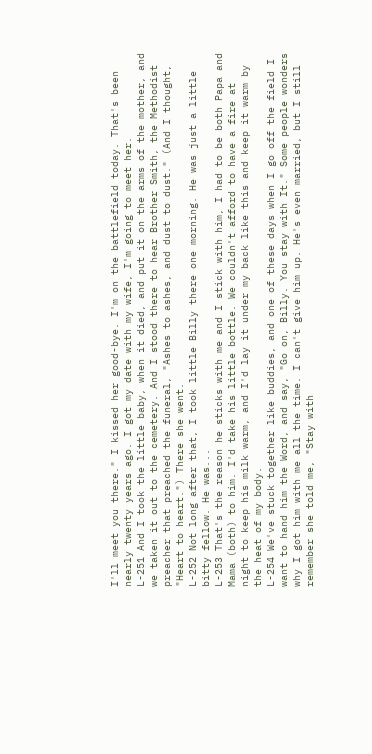I'll meet you there." I kissed her good-bye. I'm on the battlefield today. That's been nearly twenty years ago. I got my date with my wife, I'm going to meet her.
L-251 And I took the little baby, when it died, and put it on the arms of the mother, and we taken it out to the cemetery. And I stood there to hear Brother Smith, the Methodist preacher that preached the funeral, "Ashes to ashes, and dust to dust." (And I thought, "Heart to heart.") There she went.
L-252 Not long after that, I took little Billy there one morning. He was just a little bitty fellow. He was...
L-253 That's the reason he sticks with me and I stick with him, I had to be both Papa and Mama (both) to him. I'd take his little bottle. We couldn't afford to have a fire at night to keep his milk warm, and I'd lay it under my back like this and keep it warm by the heat of my body.
L-254 We've stuck together like buddies, and one of these days when I go off the field I want to hand him the Word, and say, "Go on, Billy. You stay with It." Some people wonders why I got him with me all the time. I can't give him up. He's even married, but I still remember she told me, "Stay with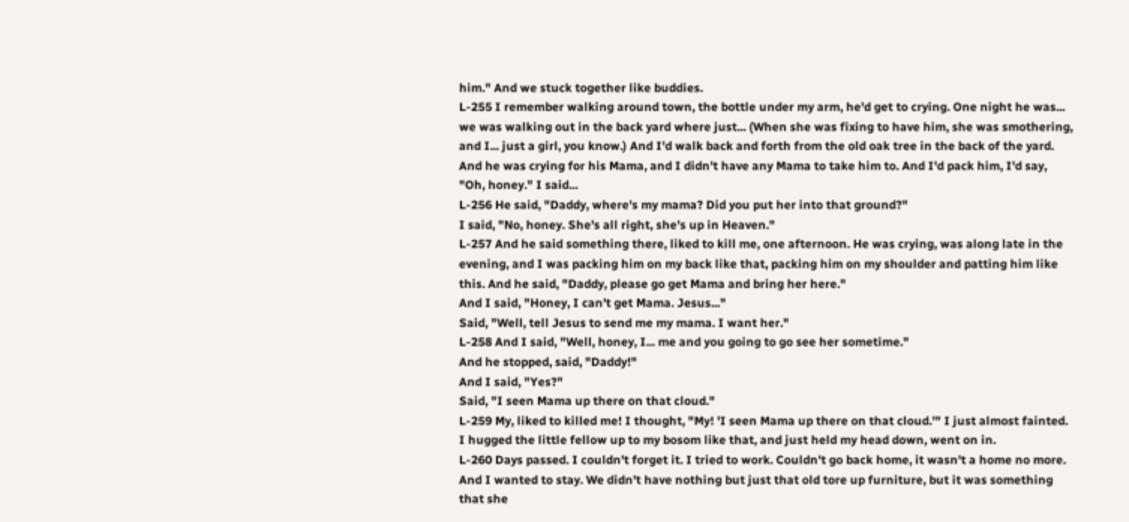him." And we stuck together like buddies.
L-255 I remember walking around town, the bottle under my arm, he'd get to crying. One night he was... we was walking out in the back yard where just... (When she was fixing to have him, she was smothering, and I... just a girl, you know.) And I'd walk back and forth from the old oak tree in the back of the yard. And he was crying for his Mama, and I didn't have any Mama to take him to. And I'd pack him, I'd say, "Oh, honey." I said...
L-256 He said, "Daddy, where's my mama? Did you put her into that ground?"
I said, "No, honey. She's all right, she's up in Heaven."
L-257 And he said something there, liked to kill me, one afternoon. He was crying, was along late in the evening, and I was packing him on my back like that, packing him on my shoulder and patting him like this. And he said, "Daddy, please go get Mama and bring her here."
And I said, "Honey, I can't get Mama. Jesus..."
Said, "Well, tell Jesus to send me my mama. I want her."
L-258 And I said, "Well, honey, I... me and you going to go see her sometime."
And he stopped, said, "Daddy!"
And I said, "Yes?"
Said, "I seen Mama up there on that cloud."
L-259 My, liked to killed me! I thought, "My! 'I seen Mama up there on that cloud.'" I just almost fainted. I hugged the little fellow up to my bosom like that, and just held my head down, went on in.
L-260 Days passed. I couldn't forget it. I tried to work. Couldn't go back home, it wasn't a home no more. And I wanted to stay. We didn't have nothing but just that old tore up furniture, but it was something that she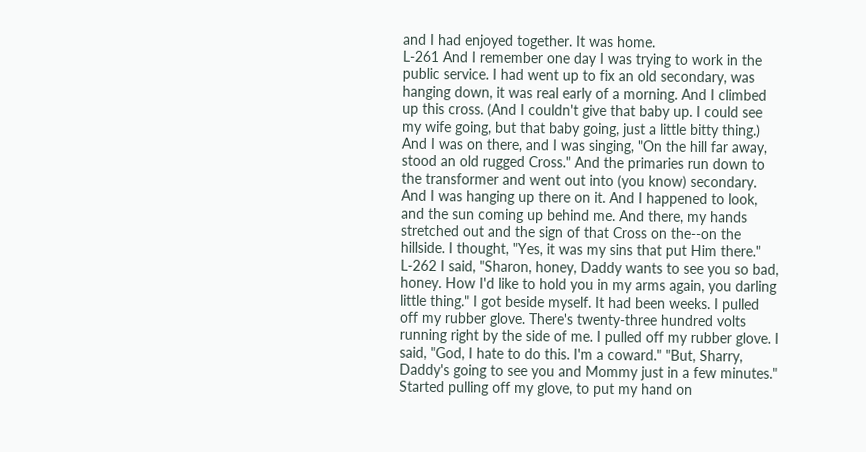and I had enjoyed together. It was home.
L-261 And I remember one day I was trying to work in the public service. I had went up to fix an old secondary, was hanging down, it was real early of a morning. And I climbed up this cross. (And I couldn't give that baby up. I could see my wife going, but that baby going, just a little bitty thing.) And I was on there, and I was singing, "On the hill far away, stood an old rugged Cross." And the primaries run down to the transformer and went out into (you know) secondary. And I was hanging up there on it. And I happened to look, and the sun coming up behind me. And there, my hands stretched out and the sign of that Cross on the--on the hillside. I thought, "Yes, it was my sins that put Him there."
L-262 I said, "Sharon, honey, Daddy wants to see you so bad, honey. How I'd like to hold you in my arms again, you darling little thing." I got beside myself. It had been weeks. I pulled off my rubber glove. There's twenty-three hundred volts running right by the side of me. I pulled off my rubber glove. I said, "God, I hate to do this. I'm a coward." "But, Sharry, Daddy's going to see you and Mommy just in a few minutes." Started pulling off my glove, to put my hand on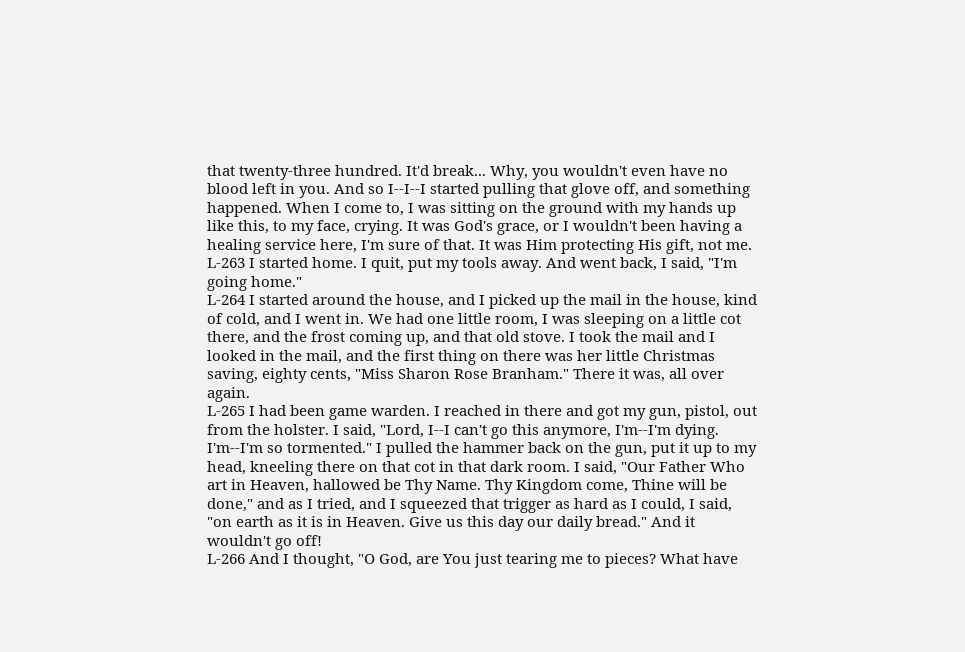that twenty-three hundred. It'd break... Why, you wouldn't even have no blood left in you. And so I--I--I started pulling that glove off, and something happened. When I come to, I was sitting on the ground with my hands up like this, to my face, crying. It was God's grace, or I wouldn't been having a healing service here, I'm sure of that. It was Him protecting His gift, not me.
L-263 I started home. I quit, put my tools away. And went back, I said, "I'm going home."
L-264 I started around the house, and I picked up the mail in the house, kind of cold, and I went in. We had one little room, I was sleeping on a little cot there, and the frost coming up, and that old stove. I took the mail and I looked in the mail, and the first thing on there was her little Christmas saving, eighty cents, "Miss Sharon Rose Branham." There it was, all over again.
L-265 I had been game warden. I reached in there and got my gun, pistol, out from the holster. I said, "Lord, I--I can't go this anymore, I'm--I'm dying. I'm--I'm so tormented." I pulled the hammer back on the gun, put it up to my head, kneeling there on that cot in that dark room. I said, "Our Father Who art in Heaven, hallowed be Thy Name. Thy Kingdom come, Thine will be done," and as I tried, and I squeezed that trigger as hard as I could, I said, "on earth as it is in Heaven. Give us this day our daily bread." And it wouldn't go off!
L-266 And I thought, "O God, are You just tearing me to pieces? What have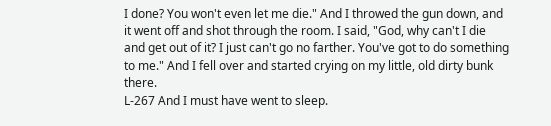I done? You won't even let me die." And I throwed the gun down, and it went off and shot through the room. I said, "God, why can't I die and get out of it? I just can't go no farther. You've got to do something to me." And I fell over and started crying on my little, old dirty bunk there.
L-267 And I must have went to sleep.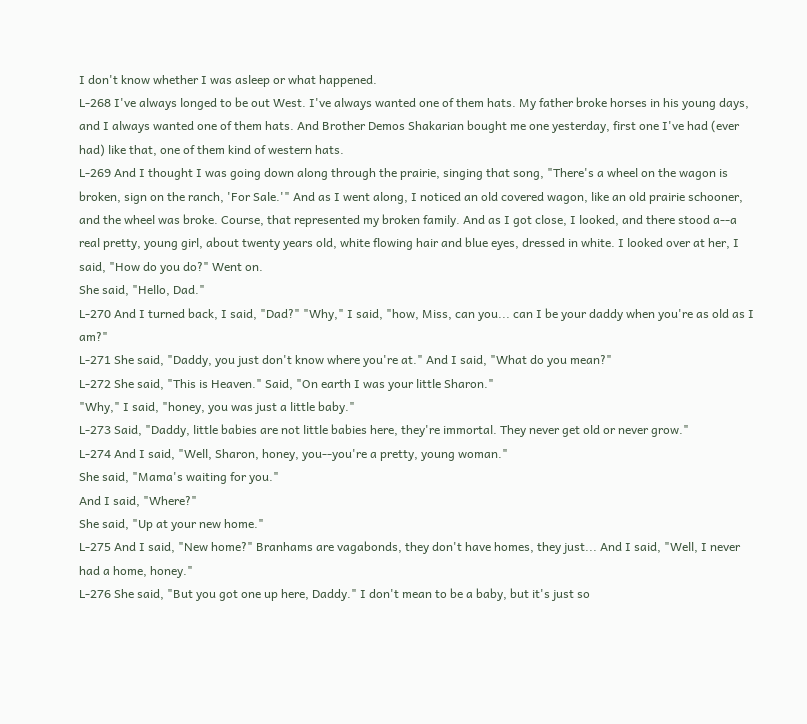I don't know whether I was asleep or what happened.
L-268 I've always longed to be out West. I've always wanted one of them hats. My father broke horses in his young days, and I always wanted one of them hats. And Brother Demos Shakarian bought me one yesterday, first one I've had (ever had) like that, one of them kind of western hats.
L-269 And I thought I was going down along through the prairie, singing that song, "There's a wheel on the wagon is broken, sign on the ranch, 'For Sale.'" And as I went along, I noticed an old covered wagon, like an old prairie schooner, and the wheel was broke. Course, that represented my broken family. And as I got close, I looked, and there stood a--a real pretty, young girl, about twenty years old, white flowing hair and blue eyes, dressed in white. I looked over at her, I said, "How do you do?" Went on.
She said, "Hello, Dad."
L-270 And I turned back, I said, "Dad?" "Why," I said, "how, Miss, can you... can I be your daddy when you're as old as I am?"
L-271 She said, "Daddy, you just don't know where you're at." And I said, "What do you mean?"
L-272 She said, "This is Heaven." Said, "On earth I was your little Sharon."
"Why," I said, "honey, you was just a little baby."
L-273 Said, "Daddy, little babies are not little babies here, they're immortal. They never get old or never grow."
L-274 And I said, "Well, Sharon, honey, you--you're a pretty, young woman."
She said, "Mama's waiting for you."
And I said, "Where?"
She said, "Up at your new home."
L-275 And I said, "New home?" Branhams are vagabonds, they don't have homes, they just... And I said, "Well, I never had a home, honey."
L-276 She said, "But you got one up here, Daddy." I don't mean to be a baby, but it's just so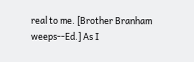real to me. [Brother Branham weeps--Ed.] As I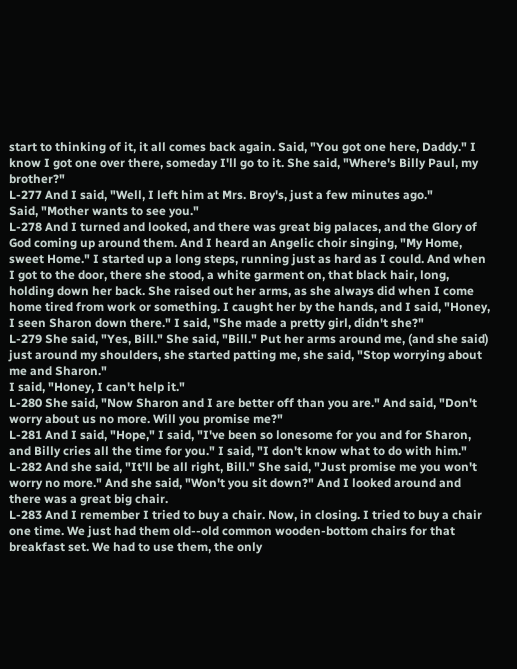start to thinking of it, it all comes back again. Said, "You got one here, Daddy." I know I got one over there, someday I'll go to it. She said, "Where's Billy Paul, my brother?"
L-277 And I said, "Well, I left him at Mrs. Broy's, just a few minutes ago."
Said, "Mother wants to see you."
L-278 And I turned and looked, and there was great big palaces, and the Glory of God coming up around them. And I heard an Angelic choir singing, "My Home, sweet Home." I started up a long steps, running just as hard as I could. And when I got to the door, there she stood, a white garment on, that black hair, long, holding down her back. She raised out her arms, as she always did when I come home tired from work or something. I caught her by the hands, and I said, "Honey, I seen Sharon down there." I said, "She made a pretty girl, didn't she?"
L-279 She said, "Yes, Bill." She said, "Bill." Put her arms around me, (and she said) just around my shoulders, she started patting me, she said, "Stop worrying about me and Sharon."
I said, "Honey, I can't help it."
L-280 She said, "Now Sharon and I are better off than you are." And said, "Don't worry about us no more. Will you promise me?"
L-281 And I said, "Hope," I said, "I've been so lonesome for you and for Sharon, and Billy cries all the time for you." I said, "I don't know what to do with him."
L-282 And she said, "It'll be all right, Bill." She said, "Just promise me you won't worry no more." And she said, "Won't you sit down?" And I looked around and there was a great big chair.
L-283 And I remember I tried to buy a chair. Now, in closing. I tried to buy a chair one time. We just had them old--old common wooden-bottom chairs for that breakfast set. We had to use them, the only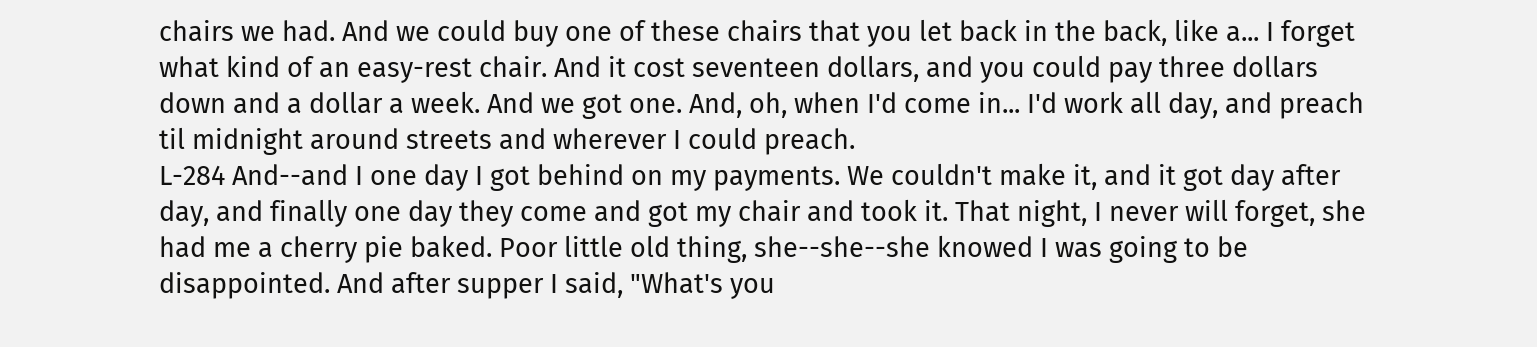chairs we had. And we could buy one of these chairs that you let back in the back, like a... I forget what kind of an easy-rest chair. And it cost seventeen dollars, and you could pay three dollars down and a dollar a week. And we got one. And, oh, when I'd come in... I'd work all day, and preach til midnight around streets and wherever I could preach.
L-284 And--and I one day I got behind on my payments. We couldn't make it, and it got day after day, and finally one day they come and got my chair and took it. That night, I never will forget, she had me a cherry pie baked. Poor little old thing, she--she--she knowed I was going to be disappointed. And after supper I said, "What's you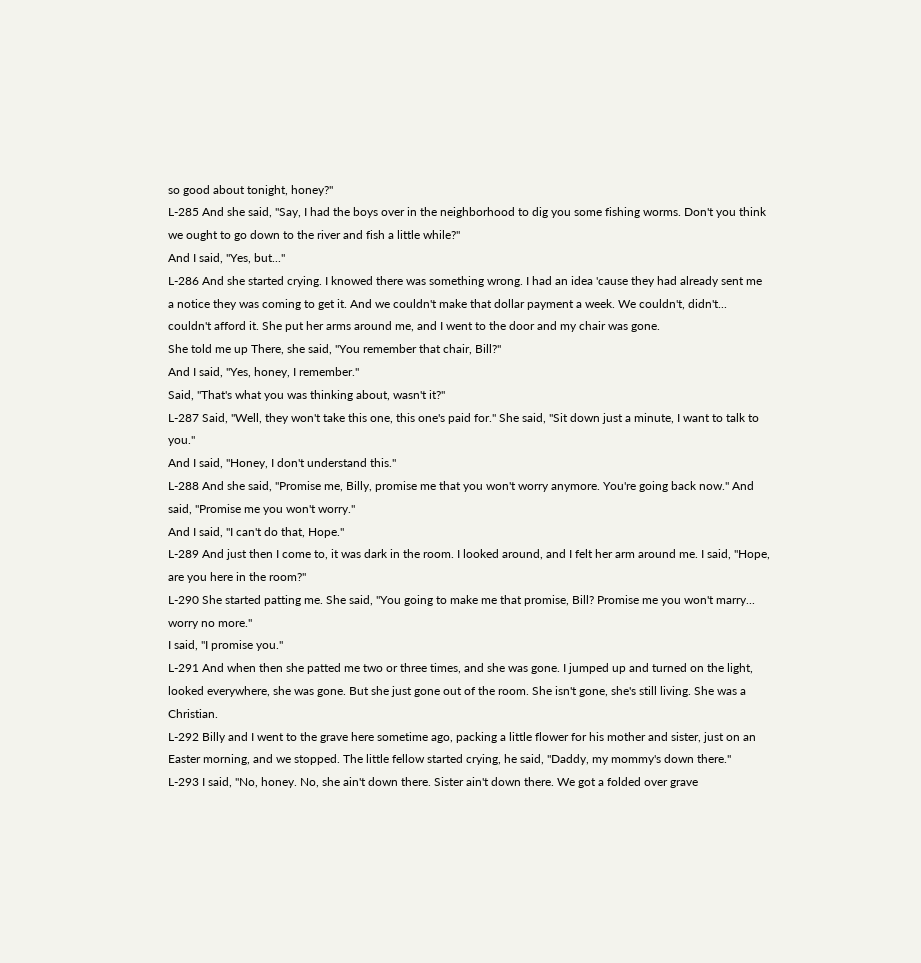so good about tonight, honey?"
L-285 And she said, "Say, I had the boys over in the neighborhood to dig you some fishing worms. Don't you think we ought to go down to the river and fish a little while?"
And I said, "Yes, but..."
L-286 And she started crying. I knowed there was something wrong. I had an idea 'cause they had already sent me a notice they was coming to get it. And we couldn't make that dollar payment a week. We couldn't, didn't... couldn't afford it. She put her arms around me, and I went to the door and my chair was gone.
She told me up There, she said, "You remember that chair, Bill?"
And I said, "Yes, honey, I remember."
Said, "That's what you was thinking about, wasn't it?"
L-287 Said, "Well, they won't take this one, this one's paid for." She said, "Sit down just a minute, I want to talk to you."
And I said, "Honey, I don't understand this."
L-288 And she said, "Promise me, Billy, promise me that you won't worry anymore. You're going back now." And said, "Promise me you won't worry."
And I said, "I can't do that, Hope."
L-289 And just then I come to, it was dark in the room. I looked around, and I felt her arm around me. I said, "Hope, are you here in the room?"
L-290 She started patting me. She said, "You going to make me that promise, Bill? Promise me you won't marry... worry no more."
I said, "I promise you."
L-291 And when then she patted me two or three times, and she was gone. I jumped up and turned on the light, looked everywhere, she was gone. But she just gone out of the room. She isn't gone, she's still living. She was a Christian.
L-292 Billy and I went to the grave here sometime ago, packing a little flower for his mother and sister, just on an Easter morning, and we stopped. The little fellow started crying, he said, "Daddy, my mommy's down there."
L-293 I said, "No, honey. No, she ain't down there. Sister ain't down there. We got a folded over grave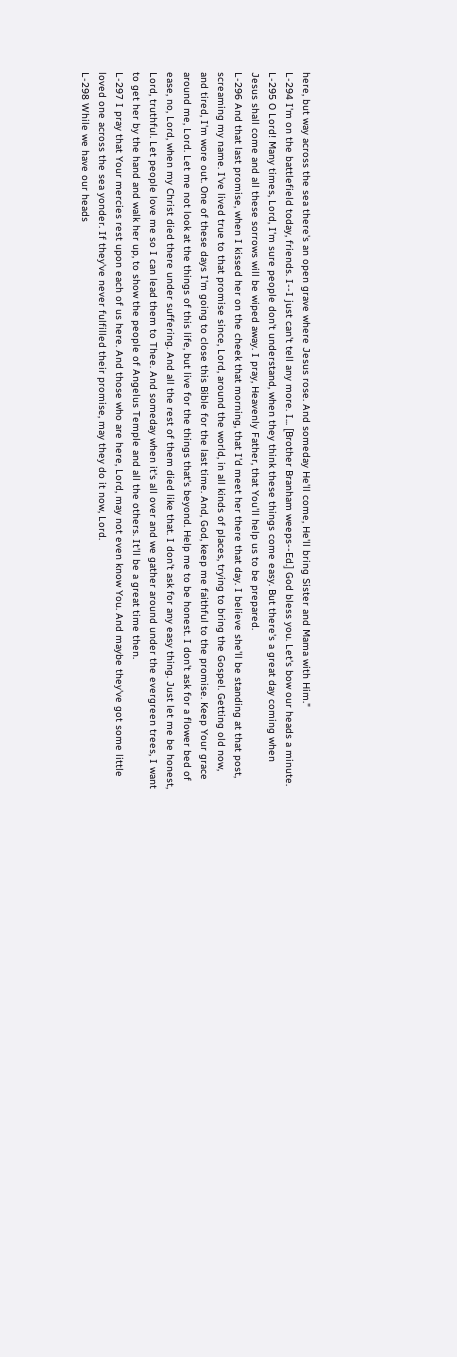here, but way across the sea there's an open grave where Jesus rose. And someday He'll come, He'll bring Sister and Mama with Him."
L-294 I'm on the battlefield today, friends. I--I just can't tell any more. I... [Brother Branham weeps--Ed.] God bless you. Let's bow our heads a minute.
L-295 O Lord! Many times, Lord, I'm sure people don't understand, when they think these things come easy. But there's a great day coming when Jesus shall come and all these sorrows will be wiped away. I pray, Heavenly Father, that You'll help us to be prepared.
L-296 And that last promise, when I kissed her on the cheek that morning, that I'd meet her there that day. I believe she'll be standing at that post, screaming my name. I've lived true to that promise since, Lord, around the world, in all kinds of places, trying to bring the Gospel. Getting old now, and tired, I'm wore out. One of these days I'm going to close this Bible for the last time. And, God, keep me faithful to the promise. Keep Your grace around me, Lord. Let me not look at the things of this life, but live for the things that's beyond. Help me to be honest. I don't ask for a flower bed of ease, no, Lord, when my Christ died there under suffering. And all the rest of them died like that. I don't ask for any easy thing. Just let me be honest, Lord, truthful. Let people love me so I can lead them to Thee. And someday when it's all over and we gather around under the evergreen trees, I want to get her by the hand and walk her up, to show the people of Angelus Temple and all the others. It'll be a great time then.
L-297 I pray that Your mercies rest upon each of us here. And those who are here, Lord, may not even know You. And maybe they've got some little loved one across the sea yonder. If they've never fulfilled their promise, may they do it now, Lord.
L-298 While we have our heads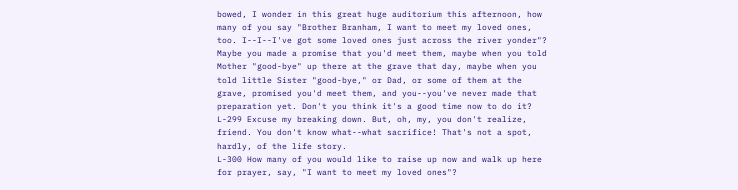bowed, I wonder in this great huge auditorium this afternoon, how many of you say "Brother Branham, I want to meet my loved ones, too. I--I--I've got some loved ones just across the river yonder"? Maybe you made a promise that you'd meet them, maybe when you told Mother "good-bye" up there at the grave that day, maybe when you told little Sister "good-bye," or Dad, or some of them at the grave, promised you'd meet them, and you--you've never made that preparation yet. Don't you think it's a good time now to do it?
L-299 Excuse my breaking down. But, oh, my, you don't realize, friend. You don't know what--what sacrifice! That's not a spot, hardly, of the life story.
L-300 How many of you would like to raise up now and walk up here for prayer, say, "I want to meet my loved ones"?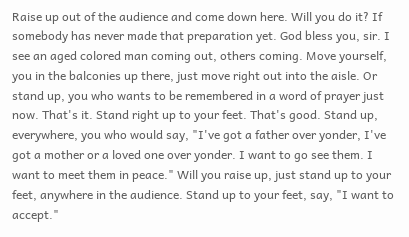Raise up out of the audience and come down here. Will you do it? If somebody has never made that preparation yet. God bless you, sir. I see an aged colored man coming out, others coming. Move yourself, you in the balconies up there, just move right out into the aisle. Or stand up, you who wants to be remembered in a word of prayer just now. That's it. Stand right up to your feet. That's good. Stand up, everywhere, you who would say, "I've got a father over yonder, I've got a mother or a loved one over yonder. I want to go see them. I want to meet them in peace." Will you raise up, just stand up to your feet, anywhere in the audience. Stand up to your feet, say, "I want to accept."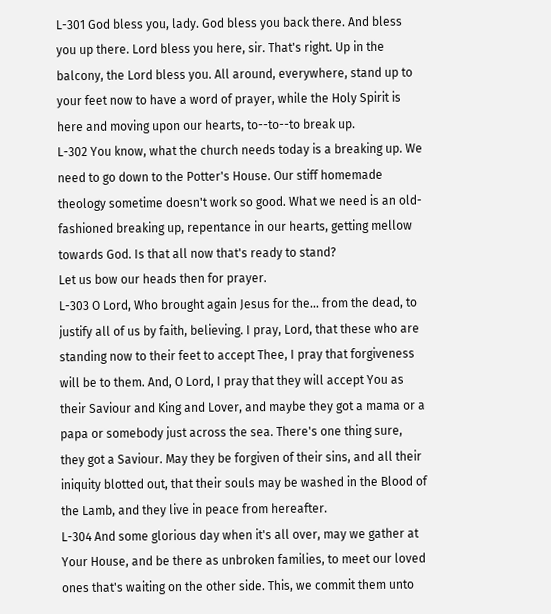L-301 God bless you, lady. God bless you back there. And bless you up there. Lord bless you here, sir. That's right. Up in the balcony, the Lord bless you. All around, everywhere, stand up to your feet now to have a word of prayer, while the Holy Spirit is here and moving upon our hearts, to--to--to break up.
L-302 You know, what the church needs today is a breaking up. We need to go down to the Potter's House. Our stiff homemade theology sometime doesn't work so good. What we need is an old-fashioned breaking up, repentance in our hearts, getting mellow towards God. Is that all now that's ready to stand?
Let us bow our heads then for prayer.
L-303 O Lord, Who brought again Jesus for the... from the dead, to justify all of us by faith, believing. I pray, Lord, that these who are standing now to their feet to accept Thee, I pray that forgiveness will be to them. And, O Lord, I pray that they will accept You as their Saviour and King and Lover, and maybe they got a mama or a papa or somebody just across the sea. There's one thing sure, they got a Saviour. May they be forgiven of their sins, and all their iniquity blotted out, that their souls may be washed in the Blood of the Lamb, and they live in peace from hereafter.
L-304 And some glorious day when it's all over, may we gather at Your House, and be there as unbroken families, to meet our loved ones that's waiting on the other side. This, we commit them unto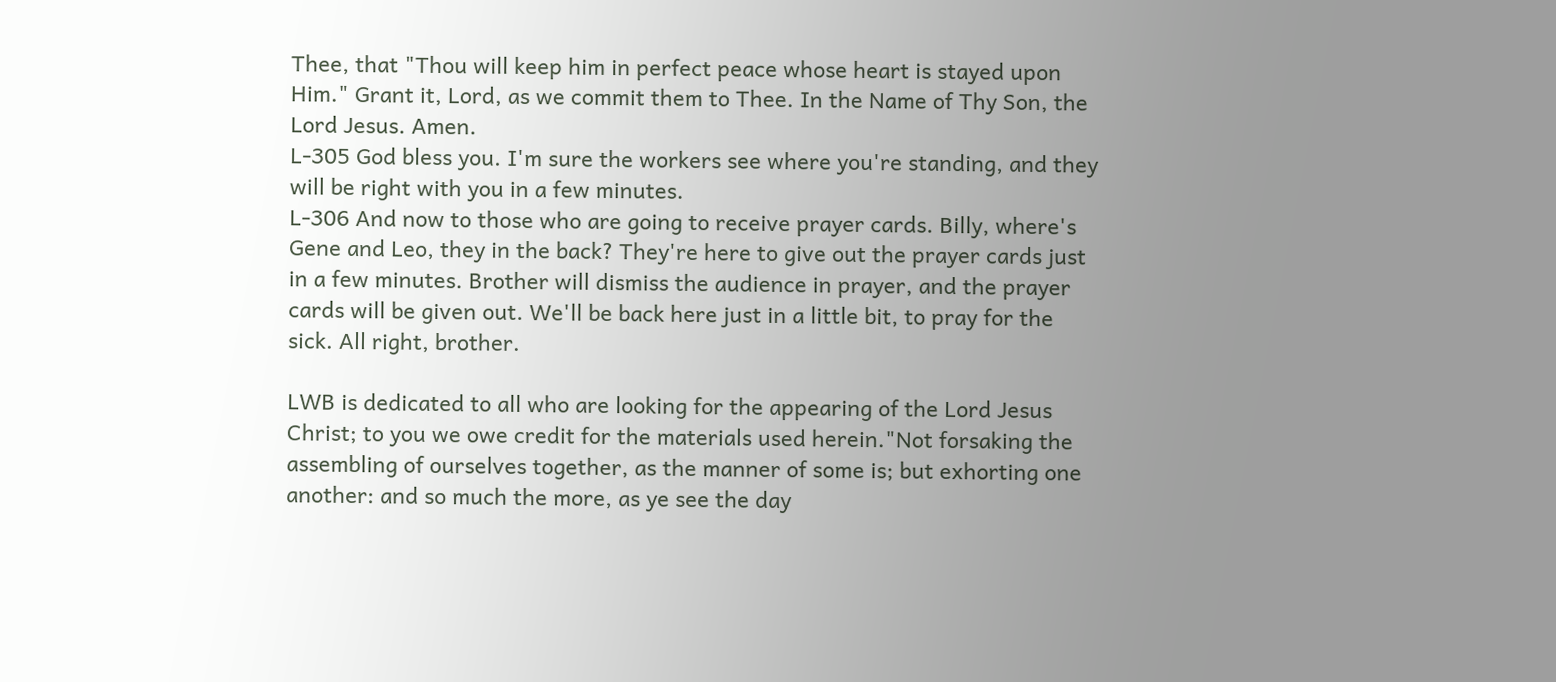Thee, that "Thou will keep him in perfect peace whose heart is stayed upon Him." Grant it, Lord, as we commit them to Thee. In the Name of Thy Son, the Lord Jesus. Amen.
L-305 God bless you. I'm sure the workers see where you're standing, and they will be right with you in a few minutes.
L-306 And now to those who are going to receive prayer cards. Billy, where's Gene and Leo, they in the back? They're here to give out the prayer cards just in a few minutes. Brother will dismiss the audience in prayer, and the prayer cards will be given out. We'll be back here just in a little bit, to pray for the sick. All right, brother.

LWB is dedicated to all who are looking for the appearing of the Lord Jesus Christ; to you we owe credit for the materials used herein."Not forsaking the assembling of ourselves together, as the manner of some is; but exhorting one another: and so much the more, as ye see the day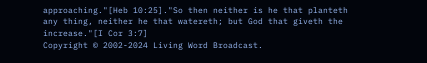approaching."[Heb 10:25]."So then neither is he that planteth any thing, neither he that watereth; but God that giveth the increase."[I Cor 3:7]
Copyright © 2002-2024 Living Word Broadcast.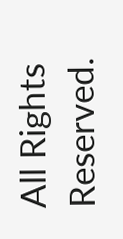All Rights Reserved.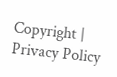Copyright | Privacy Policy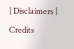| Disclaimers | Credits